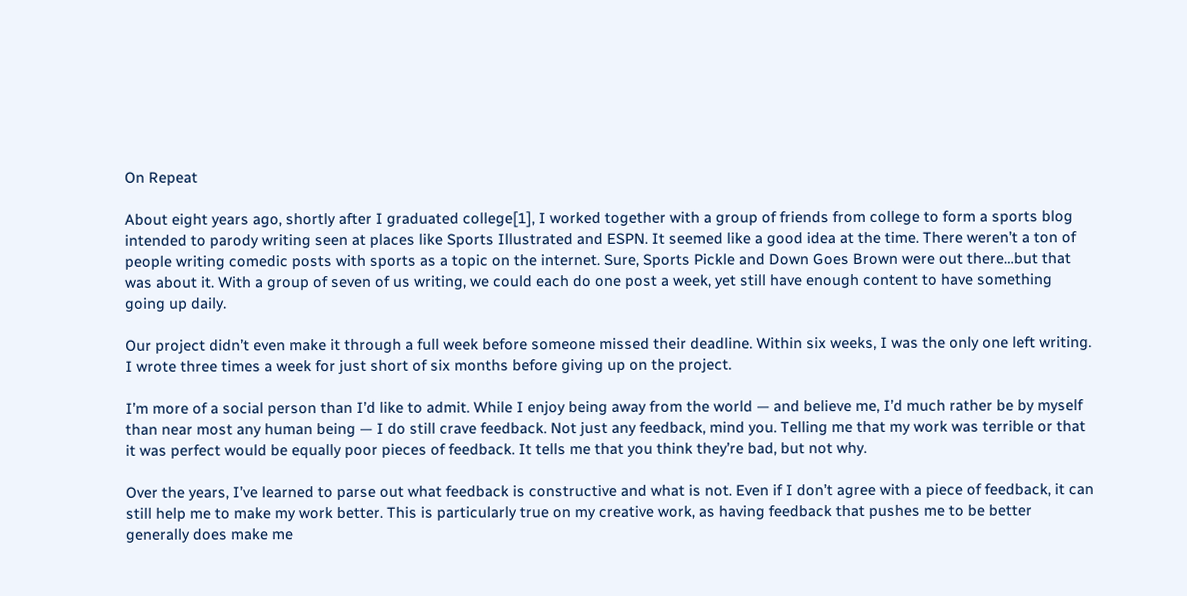On Repeat

About eight years ago, shortly after I graduated college[1], I worked together with a group of friends from college to form a sports blog intended to parody writing seen at places like Sports Illustrated and ESPN. It seemed like a good idea at the time. There weren’t a ton of people writing comedic posts with sports as a topic on the internet. Sure, Sports Pickle and Down Goes Brown were out there…but that was about it. With a group of seven of us writing, we could each do one post a week, yet still have enough content to have something going up daily.

Our project didn’t even make it through a full week before someone missed their deadline. Within six weeks, I was the only one left writing. I wrote three times a week for just short of six months before giving up on the project.

I’m more of a social person than I’d like to admit. While I enjoy being away from the world — and believe me, I’d much rather be by myself than near most any human being — I do still crave feedback. Not just any feedback, mind you. Telling me that my work was terrible or that it was perfect would be equally poor pieces of feedback. It tells me that you think they’re bad, but not why.

Over the years, I’ve learned to parse out what feedback is constructive and what is not. Even if I don’t agree with a piece of feedback, it can still help me to make my work better. This is particularly true on my creative work, as having feedback that pushes me to be better generally does make me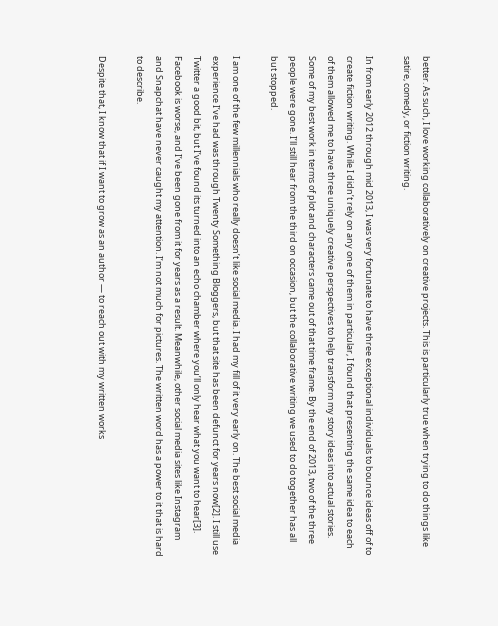better. As such, I love working collaboratively on creative projects. This is particularly true when trying to do things like satire, comedy, or fiction writing.

In from early 2012 through mid 2013, I was very fortunate to have three exceptional individuals to bounce ideas off of to create fiction writing. While I didn’t rely on any one of them in particular, I found that presenting the same idea to each of them allowed me to have three uniquely creative perspectives to help transform my story ideas into actual stories. Some of my best work in terms of plot and characters came out of that time frame. By the end of 2013, two of the three people were gone. I’ll still hear from the third on occasion, but the collaborative writing we used to do together has all but stopped.

I am one of the few millennials who really doesn’t like social media. I had my fill of it very early on. The best social media experience I’ve had was through Twenty Something Bloggers, but that site has been defunct for years now[2]. I still use Twitter a good bit, but I’ve found its turned into an echo chamber where you’ll only hear what you want to hear[3]. Facebook is worse, and I’ve been gone from it for years as a result. Meanwhile, other social media sites like Instagram and Snapchat have never caught my attention. I’m not much for pictures. The written word has a power to it that is hard to describe.

Despite that, I know that if I want to grow as an author — to reach out with my written works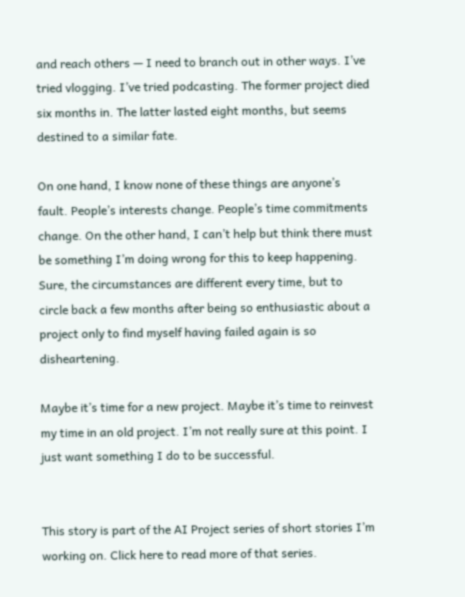and reach others — I need to branch out in other ways. I’ve tried vlogging. I’ve tried podcasting. The former project died six months in. The latter lasted eight months, but seems destined to a similar fate.

On one hand, I know none of these things are anyone’s fault. People’s interests change. People’s time commitments change. On the other hand, I can’t help but think there must be something I’m doing wrong for this to keep happening. Sure, the circumstances are different every time, but to circle back a few months after being so enthusiastic about a project only to find myself having failed again is so disheartening.

Maybe it’s time for a new project. Maybe it’s time to reinvest my time in an old project. I’m not really sure at this point. I just want something I do to be successful.


This story is part of the AI Project series of short stories I’m working on. Click here to read more of that series.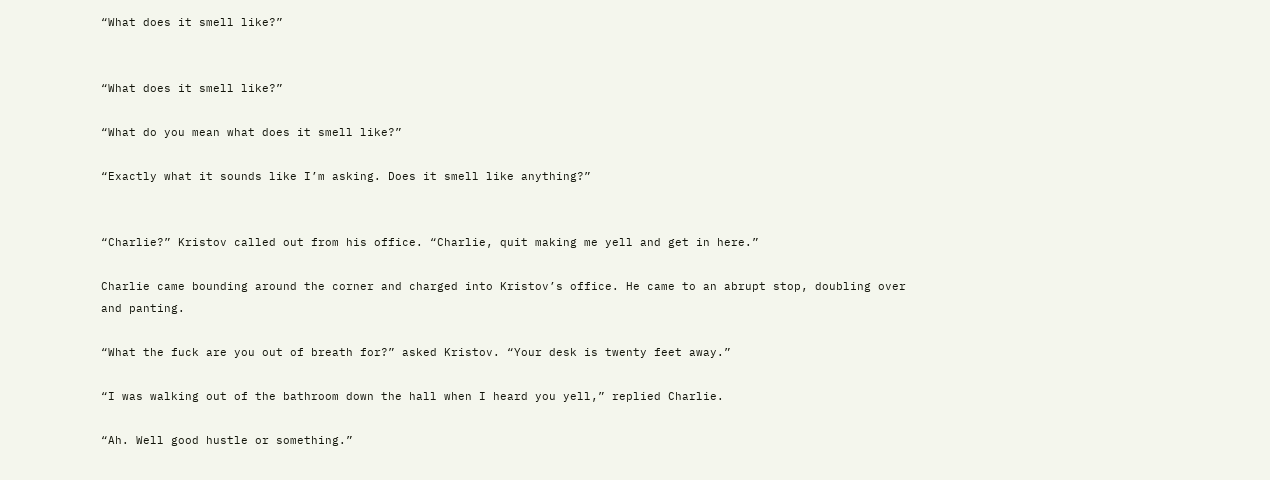“What does it smell like?”


“What does it smell like?”

“What do you mean what does it smell like?”

“Exactly what it sounds like I’m asking. Does it smell like anything?”


“Charlie?” Kristov called out from his office. “Charlie, quit making me yell and get in here.”

Charlie came bounding around the corner and charged into Kristov’s office. He came to an abrupt stop, doubling over and panting.

“What the fuck are you out of breath for?” asked Kristov. “Your desk is twenty feet away.”

“I was walking out of the bathroom down the hall when I heard you yell,” replied Charlie.

“Ah. Well good hustle or something.”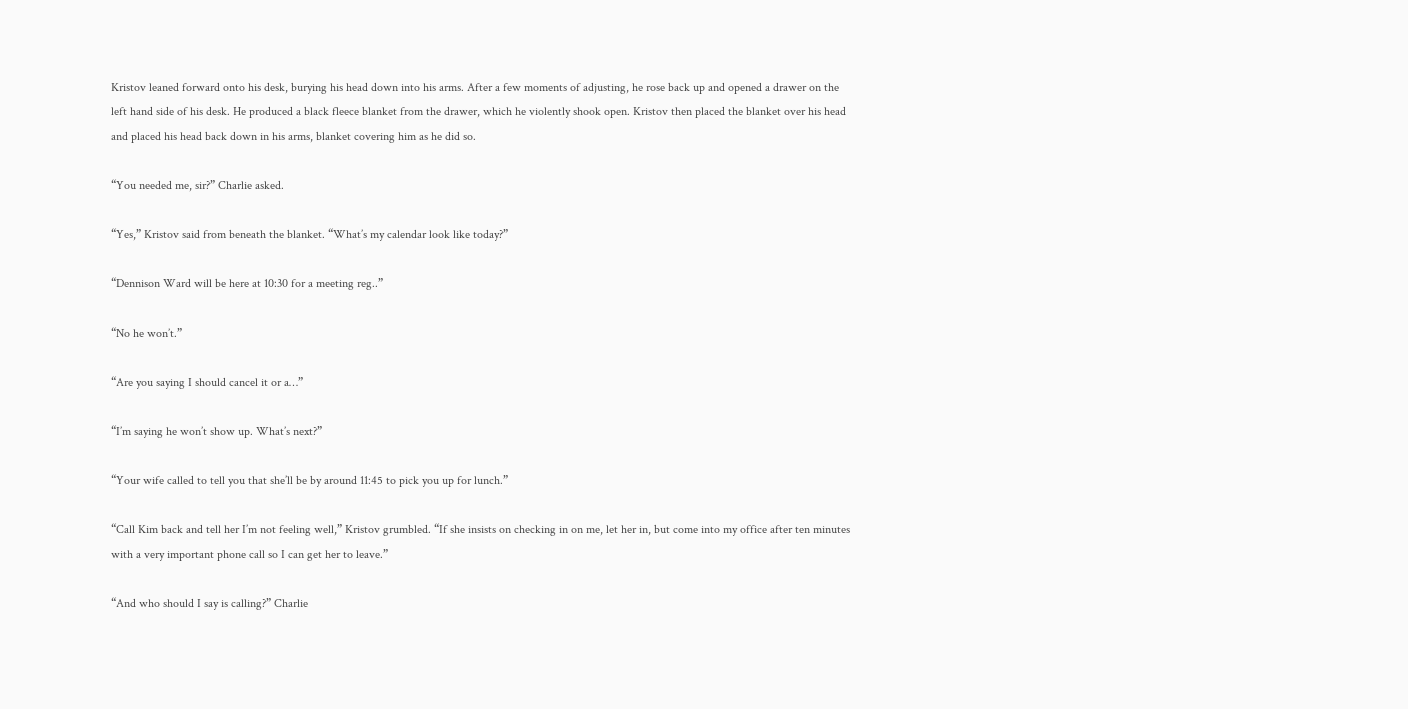Kristov leaned forward onto his desk, burying his head down into his arms. After a few moments of adjusting, he rose back up and opened a drawer on the left hand side of his desk. He produced a black fleece blanket from the drawer, which he violently shook open. Kristov then placed the blanket over his head and placed his head back down in his arms, blanket covering him as he did so.

“You needed me, sir?” Charlie asked.

“Yes,” Kristov said from beneath the blanket. “What’s my calendar look like today?”

“Dennison Ward will be here at 10:30 for a meeting reg..”

“No he won’t.”

“Are you saying I should cancel it or a…”

“I’m saying he won’t show up. What’s next?”

“Your wife called to tell you that she’ll be by around 11:45 to pick you up for lunch.”

“Call Kim back and tell her I’m not feeling well,” Kristov grumbled. “If she insists on checking in on me, let her in, but come into my office after ten minutes with a very important phone call so I can get her to leave.”

“And who should I say is calling?” Charlie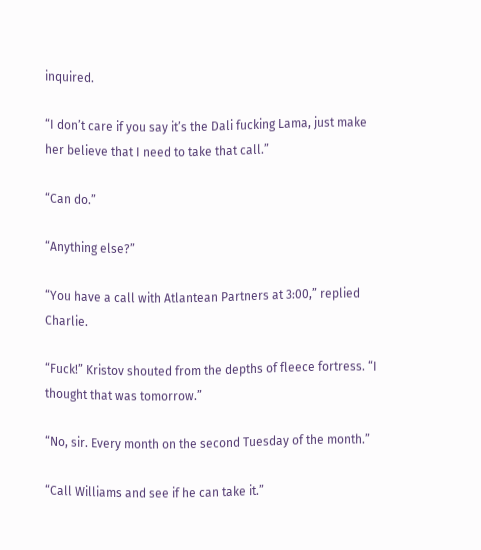inquired.

“I don’t care if you say it’s the Dali fucking Lama, just make her believe that I need to take that call.”

“Can do.”

“Anything else?”

“You have a call with Atlantean Partners at 3:00,” replied Charlie.

“Fuck!” Kristov shouted from the depths of fleece fortress. “I thought that was tomorrow.”

“No, sir. Every month on the second Tuesday of the month.”

“Call Williams and see if he can take it.”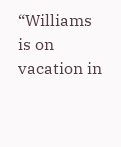“Williams is on vacation in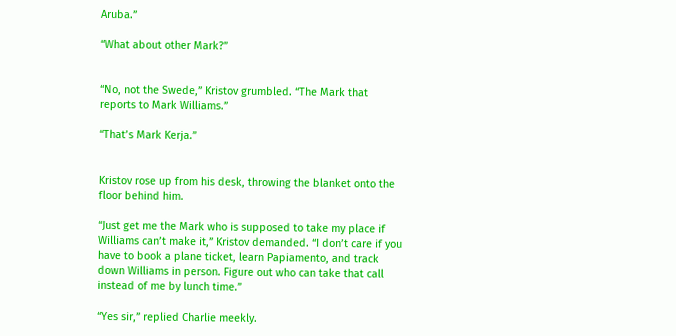Aruba.”

“What about other Mark?”


“No, not the Swede,” Kristov grumbled. “The Mark that reports to Mark Williams.”

“That’s Mark Kerja.”


Kristov rose up from his desk, throwing the blanket onto the floor behind him.

“Just get me the Mark who is supposed to take my place if Williams can’t make it,” Kristov demanded. “I don’t care if you have to book a plane ticket, learn Papiamento, and track down Williams in person. Figure out who can take that call instead of me by lunch time.”

“Yes sir,” replied Charlie meekly.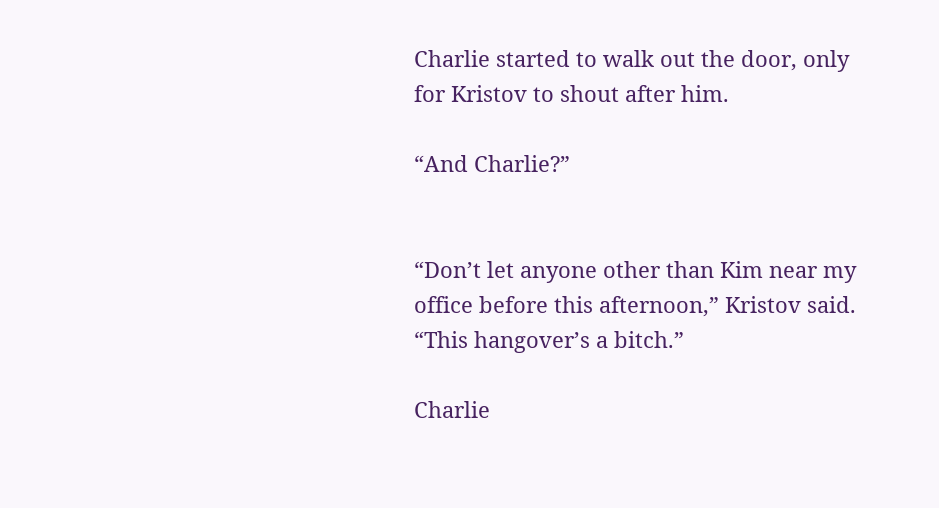Charlie started to walk out the door, only for Kristov to shout after him.

“And Charlie?”


“Don’t let anyone other than Kim near my office before this afternoon,” Kristov said. “This hangover’s a bitch.”

Charlie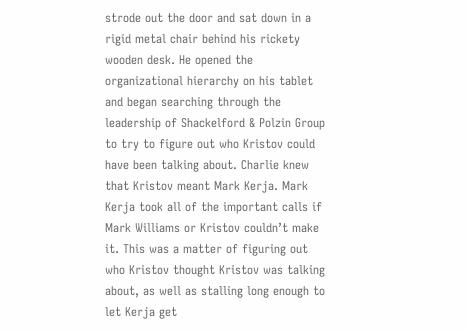strode out the door and sat down in a rigid metal chair behind his rickety wooden desk. He opened the organizational hierarchy on his tablet and began searching through the leadership of Shackelford & Polzin Group to try to figure out who Kristov could have been talking about. Charlie knew that Kristov meant Mark Kerja. Mark Kerja took all of the important calls if Mark Williams or Kristov couldn’t make it. This was a matter of figuring out who Kristov thought Kristov was talking about, as well as stalling long enough to let Kerja get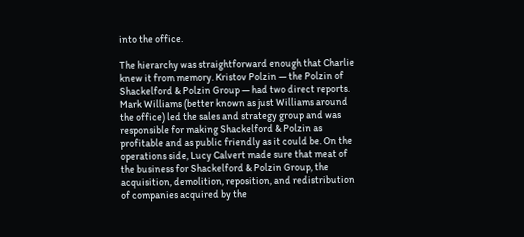into the office.

The hierarchy was straightforward enough that Charlie knew it from memory. Kristov Polzin — the Polzin of Shackelford & Polzin Group — had two direct reports. Mark Williams (better known as just Williams around the office) led the sales and strategy group and was responsible for making Shackelford & Polzin as profitable and as public friendly as it could be. On the operations side, Lucy Calvert made sure that meat of the business for Shackelford & Polzin Group, the acquisition, demolition, reposition, and redistribution of companies acquired by the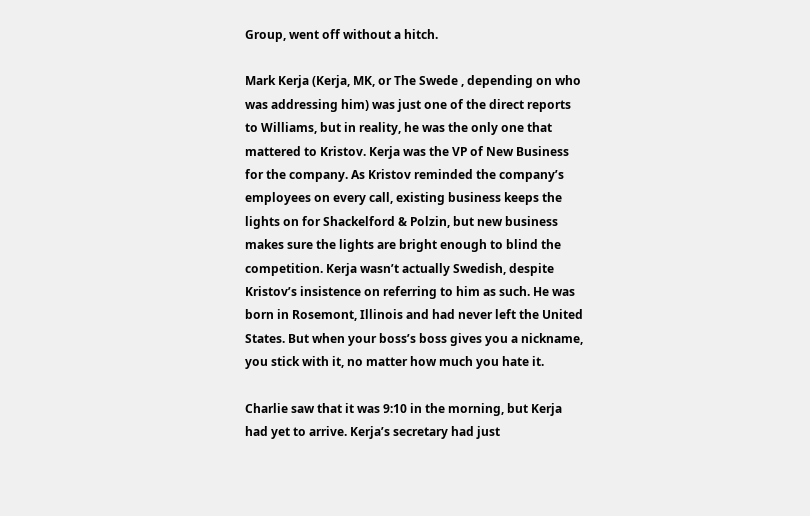Group, went off without a hitch.

Mark Kerja (Kerja, MK, or The Swede , depending on who was addressing him) was just one of the direct reports to Williams, but in reality, he was the only one that mattered to Kristov. Kerja was the VP of New Business for the company. As Kristov reminded the company’s employees on every call, existing business keeps the lights on for Shackelford & Polzin, but new business makes sure the lights are bright enough to blind the competition. Kerja wasn’t actually Swedish, despite Kristov’s insistence on referring to him as such. He was born in Rosemont, Illinois and had never left the United States. But when your boss’s boss gives you a nickname, you stick with it, no matter how much you hate it.

Charlie saw that it was 9:10 in the morning, but Kerja had yet to arrive. Kerja’s secretary had just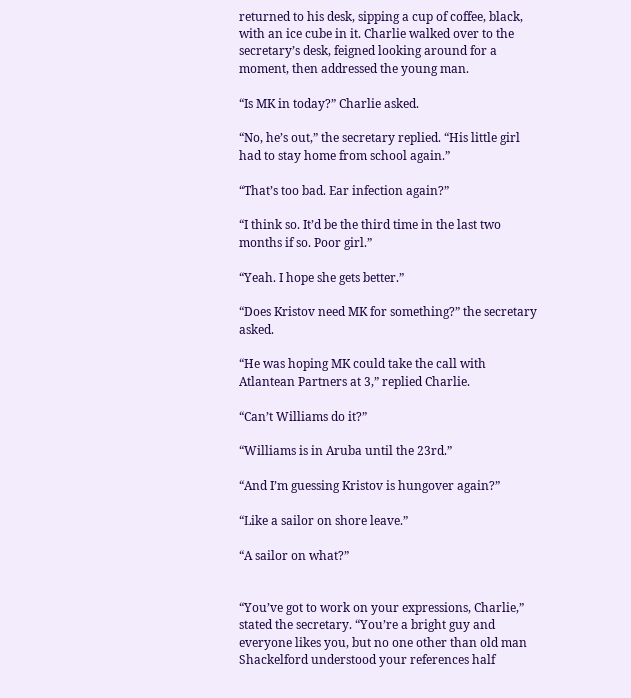returned to his desk, sipping a cup of coffee, black, with an ice cube in it. Charlie walked over to the secretary’s desk, feigned looking around for a moment, then addressed the young man.

“Is MK in today?” Charlie asked.

“No, he’s out,” the secretary replied. “His little girl had to stay home from school again.”

“That’s too bad. Ear infection again?”

“I think so. It’d be the third time in the last two months if so. Poor girl.”

“Yeah. I hope she gets better.”

“Does Kristov need MK for something?” the secretary asked.

“He was hoping MK could take the call with Atlantean Partners at 3,” replied Charlie.

“Can’t Williams do it?”

“Williams is in Aruba until the 23rd.”

“And I’m guessing Kristov is hungover again?”

“Like a sailor on shore leave.”

“A sailor on what?”


“You’ve got to work on your expressions, Charlie,” stated the secretary. “You’re a bright guy and everyone likes you, but no one other than old man Shackelford understood your references half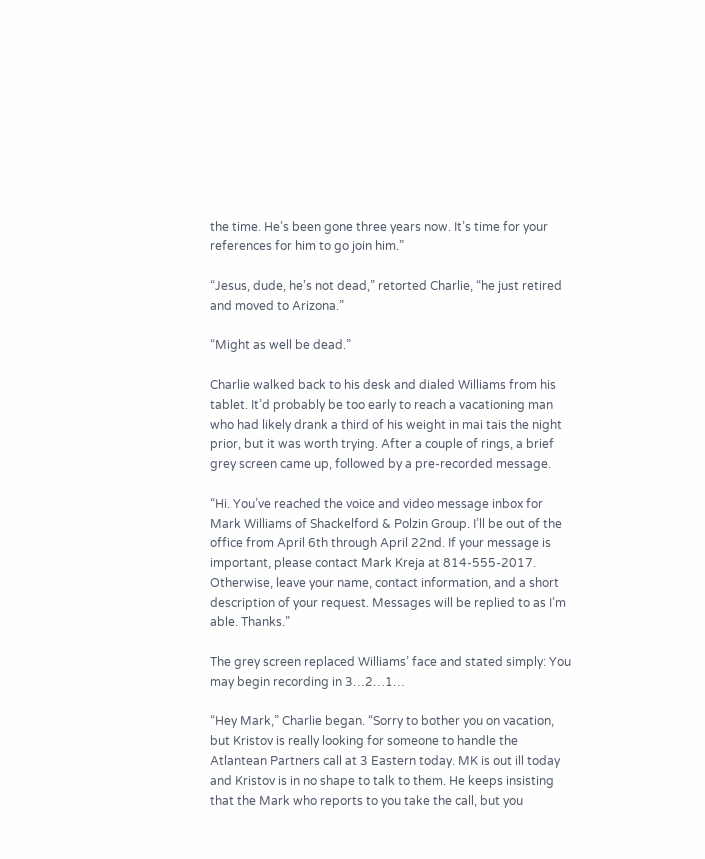the time. He’s been gone three years now. It’s time for your references for him to go join him.”

“Jesus, dude, he’s not dead,” retorted Charlie, “he just retired and moved to Arizona.”

“Might as well be dead.”

Charlie walked back to his desk and dialed Williams from his tablet. It’d probably be too early to reach a vacationing man who had likely drank a third of his weight in mai tais the night prior, but it was worth trying. After a couple of rings, a brief grey screen came up, followed by a pre-recorded message.

“Hi. You’ve reached the voice and video message inbox for Mark Williams of Shackelford & Polzin Group. I’ll be out of the office from April 6th through April 22nd. If your message is important, please contact Mark Kreja at 814-555-2017. Otherwise, leave your name, contact information, and a short description of your request. Messages will be replied to as I’m able. Thanks.”

The grey screen replaced Williams’ face and stated simply: You may begin recording in 3…2…1…

“Hey Mark,” Charlie began. “Sorry to bother you on vacation, but Kristov is really looking for someone to handle the Atlantean Partners call at 3 Eastern today. MK is out ill today and Kristov is in no shape to talk to them. He keeps insisting that the Mark who reports to you take the call, but you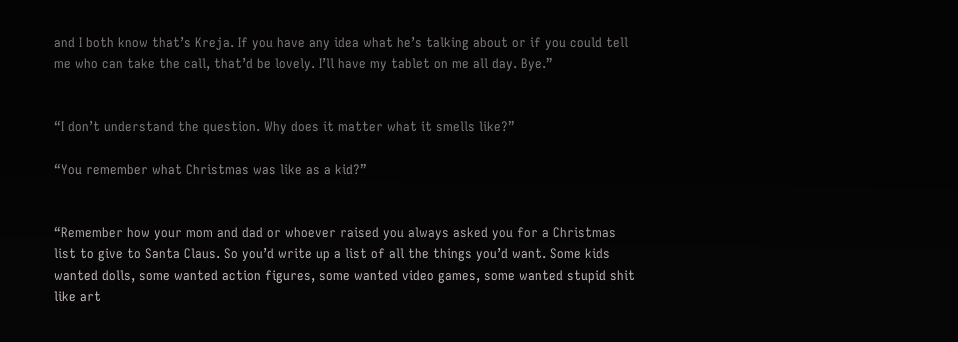and I both know that’s Kreja. If you have any idea what he’s talking about or if you could tell me who can take the call, that’d be lovely. I’ll have my tablet on me all day. Bye.”


“I don’t understand the question. Why does it matter what it smells like?”

“You remember what Christmas was like as a kid?”


“Remember how your mom and dad or whoever raised you always asked you for a Christmas list to give to Santa Claus. So you’d write up a list of all the things you’d want. Some kids wanted dolls, some wanted action figures, some wanted video games, some wanted stupid shit like art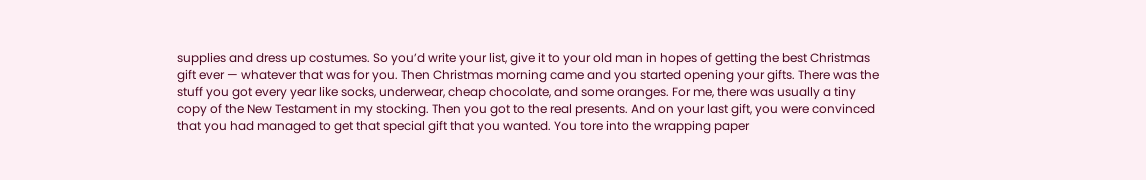supplies and dress up costumes. So you’d write your list, give it to your old man in hopes of getting the best Christmas gift ever — whatever that was for you. Then Christmas morning came and you started opening your gifts. There was the stuff you got every year like socks, underwear, cheap chocolate, and some oranges. For me, there was usually a tiny copy of the New Testament in my stocking. Then you got to the real presents. And on your last gift, you were convinced that you had managed to get that special gift that you wanted. You tore into the wrapping paper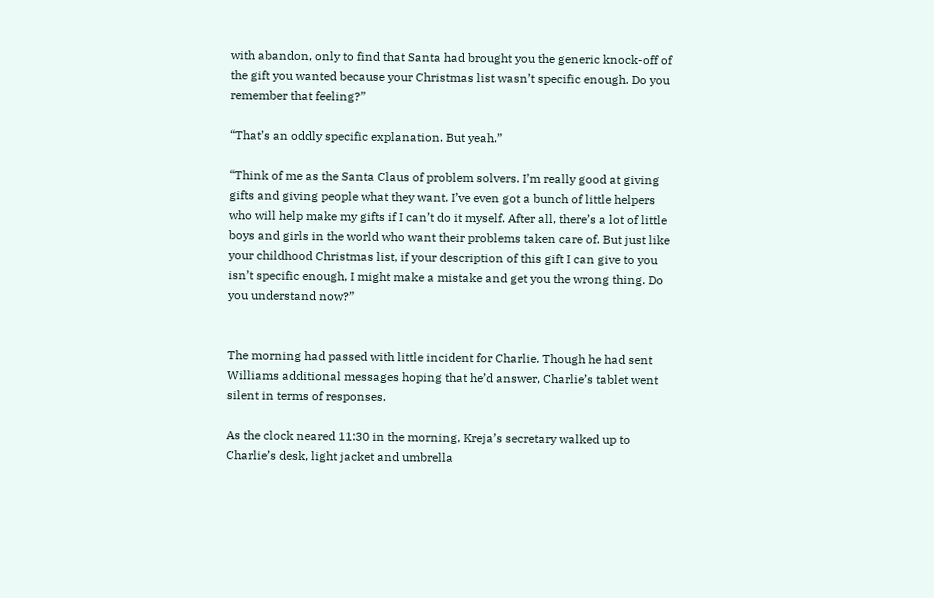with abandon, only to find that Santa had brought you the generic knock-off of the gift you wanted because your Christmas list wasn’t specific enough. Do you remember that feeling?”

“That’s an oddly specific explanation. But yeah.”

“Think of me as the Santa Claus of problem solvers. I’m really good at giving gifts and giving people what they want. I’ve even got a bunch of little helpers who will help make my gifts if I can’t do it myself. After all, there’s a lot of little boys and girls in the world who want their problems taken care of. But just like your childhood Christmas list, if your description of this gift I can give to you isn’t specific enough, I might make a mistake and get you the wrong thing. Do you understand now?”


The morning had passed with little incident for Charlie. Though he had sent Williams additional messages hoping that he’d answer, Charlie’s tablet went silent in terms of responses.

As the clock neared 11:30 in the morning, Kreja’s secretary walked up to Charlie’s desk, light jacket and umbrella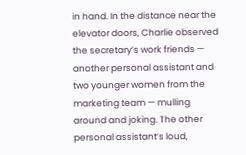in hand. In the distance near the elevator doors, Charlie observed the secretary’s work friends — another personal assistant and two younger women from the marketing team — mulling around and joking. The other personal assistant’s loud,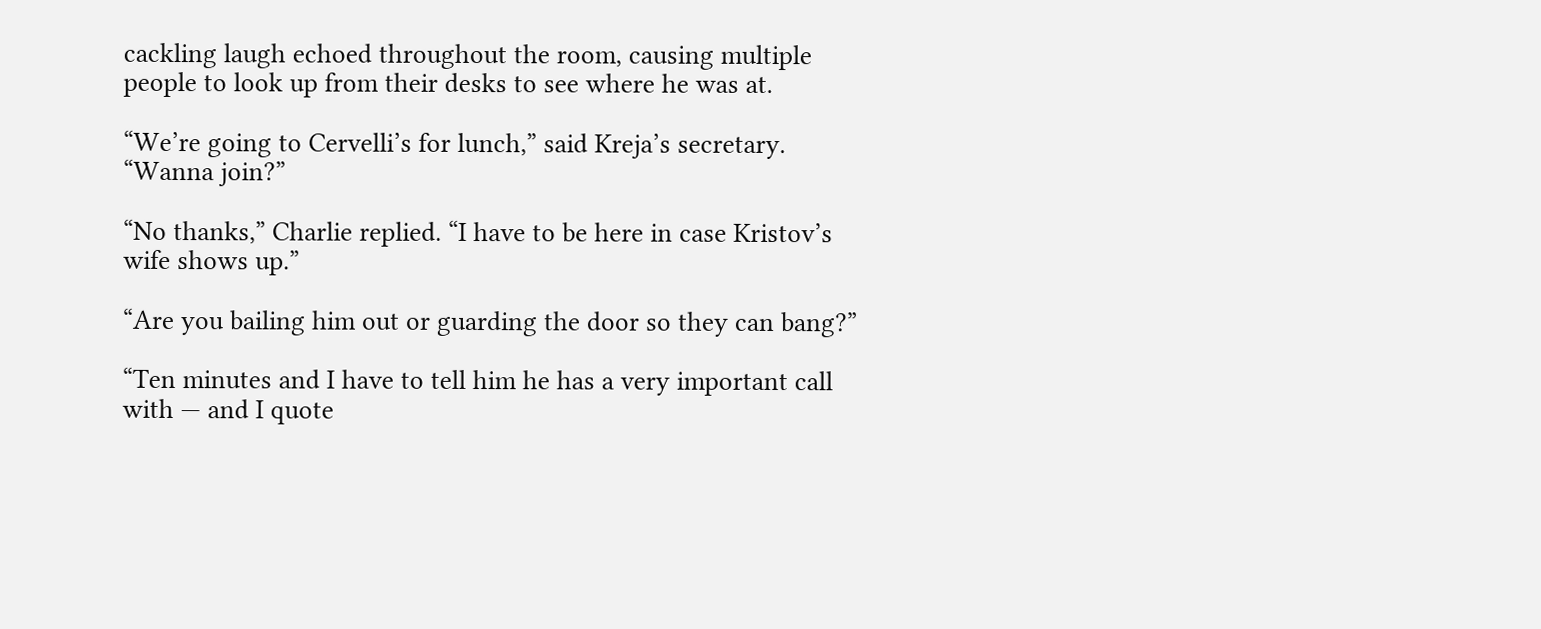cackling laugh echoed throughout the room, causing multiple people to look up from their desks to see where he was at.

“We’re going to Cervelli’s for lunch,” said Kreja’s secretary. “Wanna join?”

“No thanks,” Charlie replied. “I have to be here in case Kristov’s wife shows up.”

“Are you bailing him out or guarding the door so they can bang?”

“Ten minutes and I have to tell him he has a very important call with — and I quote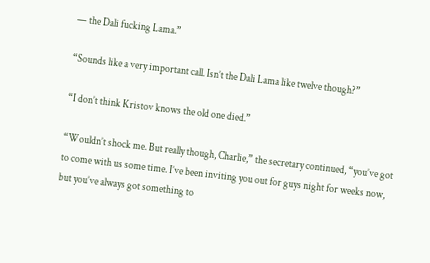— the Dali fucking Lama.”

“Sounds like a very important call. Isn’t the Dali Lama like twelve though?”

“I don’t think Kristov knows the old one died.”

“Wouldn’t shock me. But really though, Charlie,” the secretary continued, “you’ve got to come with us some time. I’ve been inviting you out for guys night for weeks now, but you’ve always got something to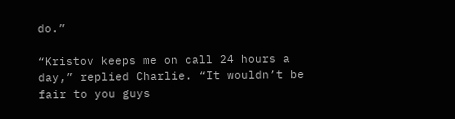do.”

“Kristov keeps me on call 24 hours a day,” replied Charlie. “It wouldn’t be fair to you guys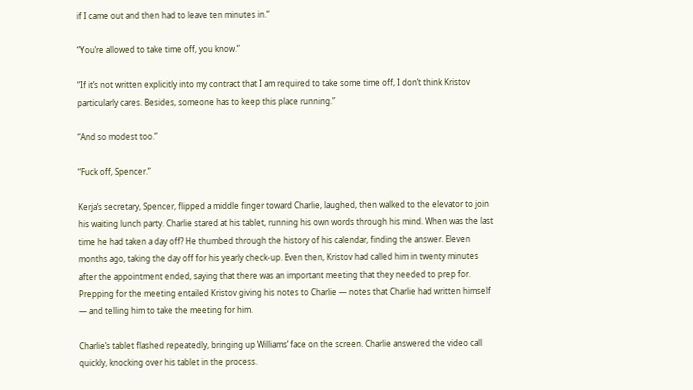if I came out and then had to leave ten minutes in.”

“You’re allowed to take time off, you know.”

“If it’s not written explicitly into my contract that I am required to take some time off, I don’t think Kristov particularly cares. Besides, someone has to keep this place running.”

“And so modest too.”

“Fuck off, Spencer.”

Kerja’s secretary, Spencer, flipped a middle finger toward Charlie, laughed, then walked to the elevator to join his waiting lunch party. Charlie stared at his tablet, running his own words through his mind. When was the last time he had taken a day off? He thumbed through the history of his calendar, finding the answer. Eleven months ago, taking the day off for his yearly check-up. Even then, Kristov had called him in twenty minutes after the appointment ended, saying that there was an important meeting that they needed to prep for. Prepping for the meeting entailed Kristov giving his notes to Charlie — notes that Charlie had written himself — and telling him to take the meeting for him.

Charlie’s tablet flashed repeatedly, bringing up Williams’ face on the screen. Charlie answered the video call quickly, knocking over his tablet in the process.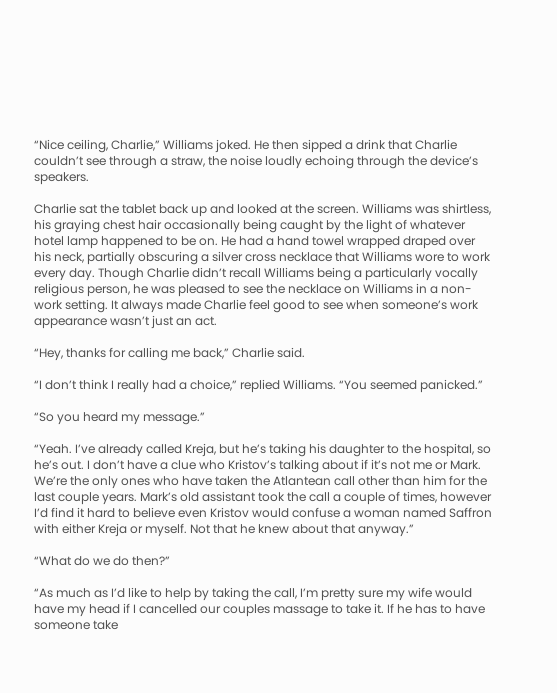“Nice ceiling, Charlie,” Williams joked. He then sipped a drink that Charlie couldn’t see through a straw, the noise loudly echoing through the device’s speakers.

Charlie sat the tablet back up and looked at the screen. Williams was shirtless, his graying chest hair occasionally being caught by the light of whatever hotel lamp happened to be on. He had a hand towel wrapped draped over his neck, partially obscuring a silver cross necklace that Williams wore to work every day. Though Charlie didn’t recall Williams being a particularly vocally religious person, he was pleased to see the necklace on Williams in a non-work setting. It always made Charlie feel good to see when someone’s work appearance wasn’t just an act.

“Hey, thanks for calling me back,” Charlie said.

“I don’t think I really had a choice,” replied Williams. “You seemed panicked.”

“So you heard my message.”

“Yeah. I’ve already called Kreja, but he’s taking his daughter to the hospital, so he’s out. I don’t have a clue who Kristov’s talking about if it’s not me or Mark. We’re the only ones who have taken the Atlantean call other than him for the last couple years. Mark’s old assistant took the call a couple of times, however I’d find it hard to believe even Kristov would confuse a woman named Saffron with either Kreja or myself. Not that he knew about that anyway.”

“What do we do then?”

“As much as I’d like to help by taking the call, I’m pretty sure my wife would have my head if I cancelled our couples massage to take it. If he has to have someone take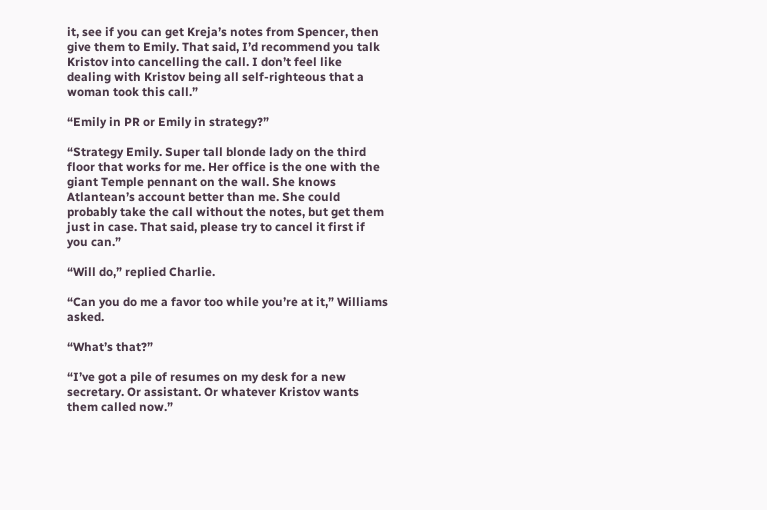it, see if you can get Kreja’s notes from Spencer, then give them to Emily. That said, I’d recommend you talk Kristov into cancelling the call. I don’t feel like dealing with Kristov being all self-righteous that a woman took this call.”

“Emily in PR or Emily in strategy?”

“Strategy Emily. Super tall blonde lady on the third floor that works for me. Her office is the one with the giant Temple pennant on the wall. She knows Atlantean’s account better than me. She could probably take the call without the notes, but get them just in case. That said, please try to cancel it first if you can.”

“Will do,” replied Charlie.

“Can you do me a favor too while you’re at it,” Williams asked.

“What’s that?”

“I’ve got a pile of resumes on my desk for a new secretary. Or assistant. Or whatever Kristov wants them called now.”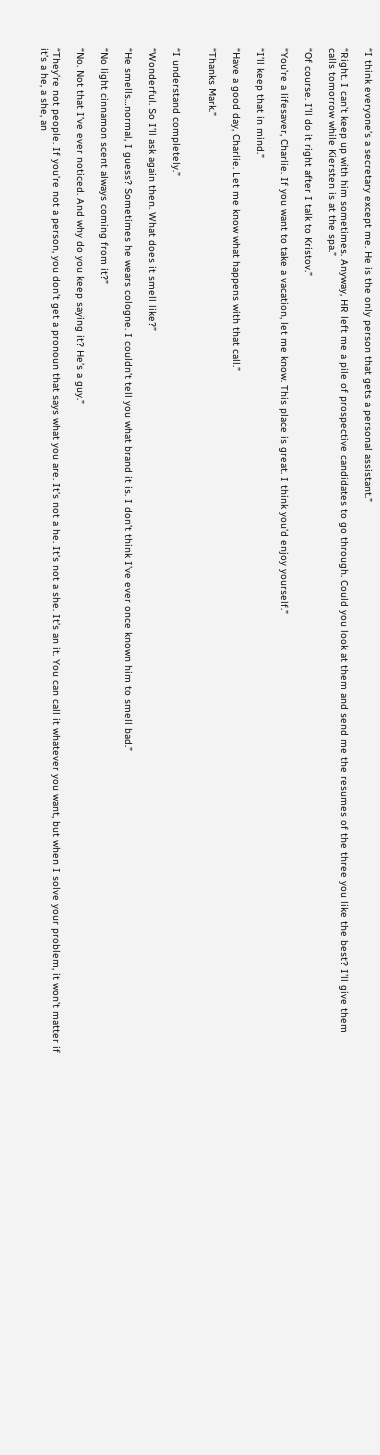“I think everyone’s a secretary except me. He is the only person that gets a personal assistant.”

“Right. I can’t keep up with him sometimes. Anyway, HR left me a pile of prospective candidates to go through. Could you look at them and send me the resumes of the three you like the best? I’ll give them calls tomorrow while Kiersten is at the spa.”

“Of course. I’ll do it right after I talk to Kristov.”

“You’re a lifesaver, Charlie. If you want to take a vacation, let me know. This place is great. I think you’d enjoy yourself.”

“I’ll keep that in mind.”

“Have a good day, Charlie. Let me know what happens with that call.”

“Thanks Mark.”


“I understand completely.”

“Wonderful. So I’ll ask again then. What does it smell like?”

“He smells…normal, I guess? Sometimes he wears cologne. I couldn’t tell you what brand it is. I don’t think I’ve ever once known him to smell bad.”

“No light cinnamon scent always coming from it?”

“No. Not that I’ve ever noticed. And why do you keep saying it? He’s a guy.”

“They’re not people. If you’re not a person, you don’t get a pronoun that says what you are. It’s not a he. It’s not a she. It’s an it. You can call it whatever you want, but when I solve your problem, it won’t matter if it’s a he, a she, an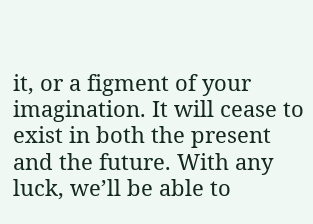it, or a figment of your imagination. It will cease to exist in both the present and the future. With any luck, we’ll be able to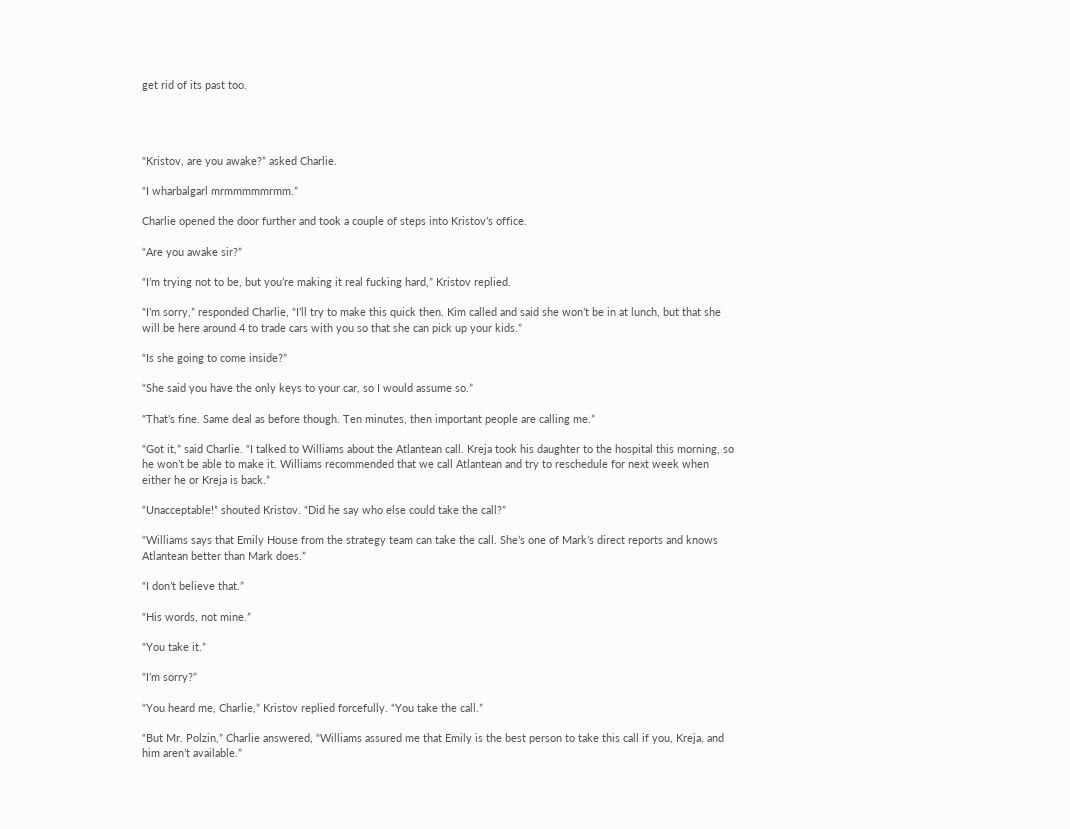get rid of its past too.




“Kristov, are you awake?” asked Charlie.

“I wharbalgarl mrmmmmmrmm.”

Charlie opened the door further and took a couple of steps into Kristov’s office.

“Are you awake sir?”

“I’m trying not to be, but you’re making it real fucking hard,” Kristov replied.

“I’m sorry,” responded Charlie, “I’ll try to make this quick then. Kim called and said she won’t be in at lunch, but that she will be here around 4 to trade cars with you so that she can pick up your kids.”

“Is she going to come inside?”

“She said you have the only keys to your car, so I would assume so.”

“That’s fine. Same deal as before though. Ten minutes, then important people are calling me.”

“Got it,” said Charlie. “I talked to Williams about the Atlantean call. Kreja took his daughter to the hospital this morning, so he won’t be able to make it. Williams recommended that we call Atlantean and try to reschedule for next week when either he or Kreja is back.”

“Unacceptable!” shouted Kristov. “Did he say who else could take the call?”

“Williams says that Emily House from the strategy team can take the call. She’s one of Mark’s direct reports and knows Atlantean better than Mark does.”

“I don’t believe that.”

“His words, not mine.”

“You take it.”

“I’m sorry?”

“You heard me, Charlie,” Kristov replied forcefully. “You take the call.”

“But Mr. Polzin,” Charlie answered, “Williams assured me that Emily is the best person to take this call if you, Kreja, and him aren’t available.”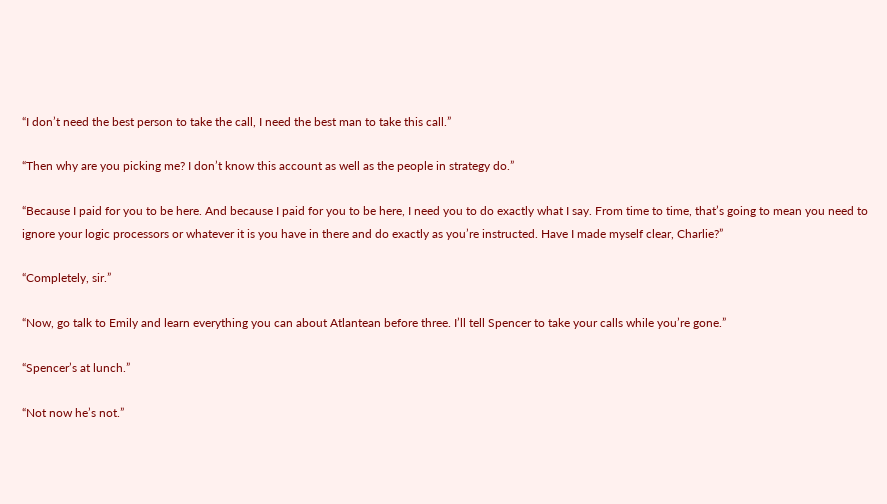“I don’t need the best person to take the call, I need the best man to take this call.”

“Then why are you picking me? I don’t know this account as well as the people in strategy do.”

“Because I paid for you to be here. And because I paid for you to be here, I need you to do exactly what I say. From time to time, that’s going to mean you need to ignore your logic processors or whatever it is you have in there and do exactly as you’re instructed. Have I made myself clear, Charlie?”

“Completely, sir.”

“Now, go talk to Emily and learn everything you can about Atlantean before three. I’ll tell Spencer to take your calls while you’re gone.”

“Spencer’s at lunch.”

“Not now he’s not.”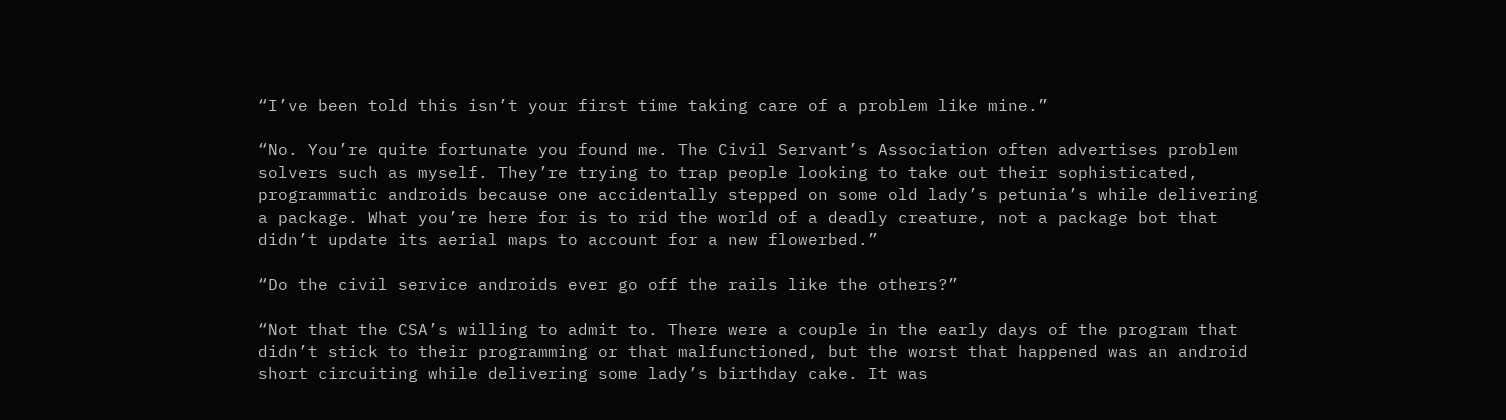“I’ve been told this isn’t your first time taking care of a problem like mine.”

“No. You’re quite fortunate you found me. The Civil Servant’s Association often advertises problem solvers such as myself. They’re trying to trap people looking to take out their sophisticated, programmatic androids because one accidentally stepped on some old lady’s petunia’s while delivering a package. What you’re here for is to rid the world of a deadly creature, not a package bot that didn’t update its aerial maps to account for a new flowerbed.”

“Do the civil service androids ever go off the rails like the others?”

“Not that the CSA’s willing to admit to. There were a couple in the early days of the program that didn’t stick to their programming or that malfunctioned, but the worst that happened was an android short circuiting while delivering some lady’s birthday cake. It was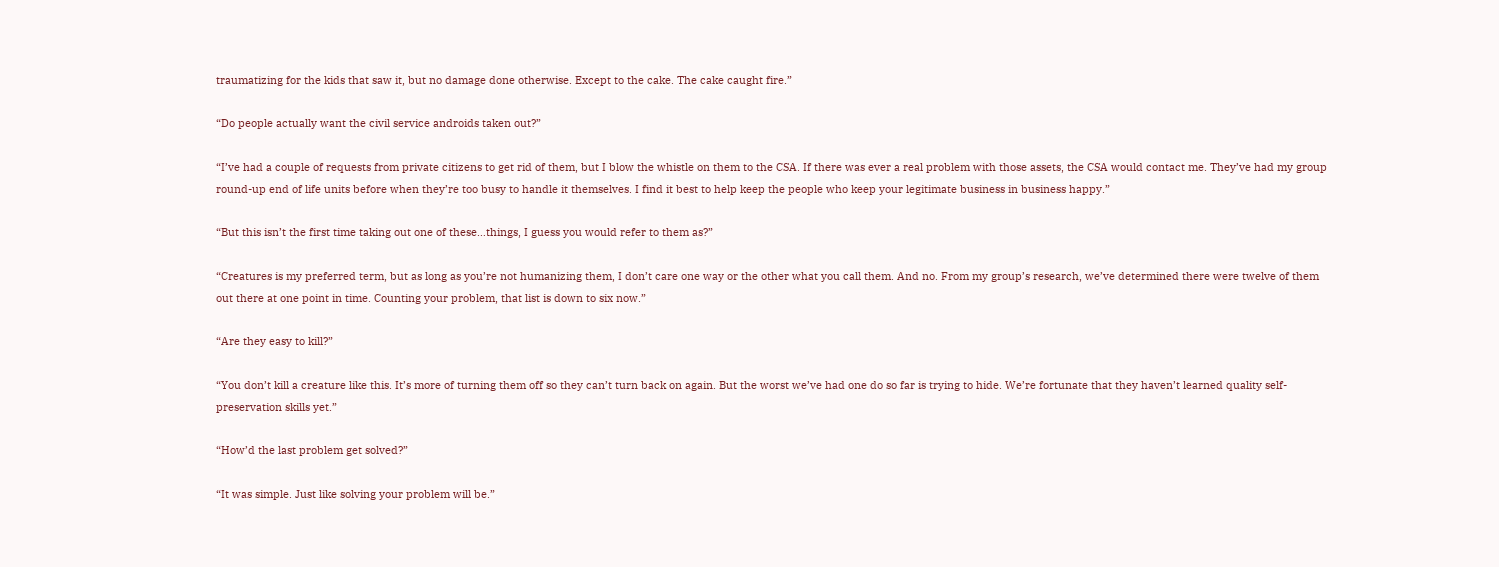traumatizing for the kids that saw it, but no damage done otherwise. Except to the cake. The cake caught fire.”

“Do people actually want the civil service androids taken out?”

“I’ve had a couple of requests from private citizens to get rid of them, but I blow the whistle on them to the CSA. If there was ever a real problem with those assets, the CSA would contact me. They’ve had my group round-up end of life units before when they’re too busy to handle it themselves. I find it best to help keep the people who keep your legitimate business in business happy.”

“But this isn’t the first time taking out one of these…things, I guess you would refer to them as?”

“Creatures is my preferred term, but as long as you’re not humanizing them, I don’t care one way or the other what you call them. And no. From my group’s research, we’ve determined there were twelve of them out there at one point in time. Counting your problem, that list is down to six now.”

“Are they easy to kill?”

“You don’t kill a creature like this. It’s more of turning them off so they can’t turn back on again. But the worst we’ve had one do so far is trying to hide. We’re fortunate that they haven’t learned quality self-preservation skills yet.”

“How’d the last problem get solved?”

“It was simple. Just like solving your problem will be.”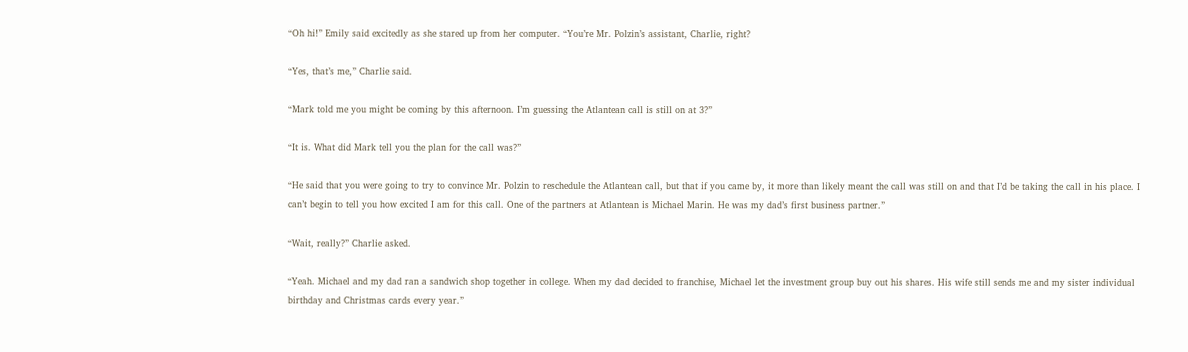“Oh hi!” Emily said excitedly as she stared up from her computer. “You’re Mr. Polzin’s assistant, Charlie, right?

“Yes, that’s me,” Charlie said.

“Mark told me you might be coming by this afternoon. I’m guessing the Atlantean call is still on at 3?”

“It is. What did Mark tell you the plan for the call was?”

“He said that you were going to try to convince Mr. Polzin to reschedule the Atlantean call, but that if you came by, it more than likely meant the call was still on and that I’d be taking the call in his place. I can’t begin to tell you how excited I am for this call. One of the partners at Atlantean is Michael Marin. He was my dad’s first business partner.”

“Wait, really?” Charlie asked.

“Yeah. Michael and my dad ran a sandwich shop together in college. When my dad decided to franchise, Michael let the investment group buy out his shares. His wife still sends me and my sister individual birthday and Christmas cards every year.”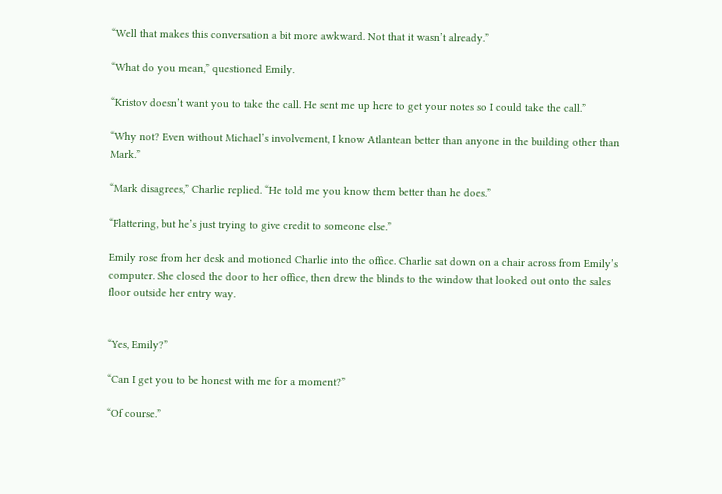“Well that makes this conversation a bit more awkward. Not that it wasn’t already.”

“What do you mean,” questioned Emily.

“Kristov doesn’t want you to take the call. He sent me up here to get your notes so I could take the call.”

“Why not? Even without Michael’s involvement, I know Atlantean better than anyone in the building other than Mark.”

“Mark disagrees,” Charlie replied. “He told me you know them better than he does.”

“Flattering, but he’s just trying to give credit to someone else.”

Emily rose from her desk and motioned Charlie into the office. Charlie sat down on a chair across from Emily’s computer. She closed the door to her office, then drew the blinds to the window that looked out onto the sales floor outside her entry way.


“Yes, Emily?”

“Can I get you to be honest with me for a moment?”

“Of course.”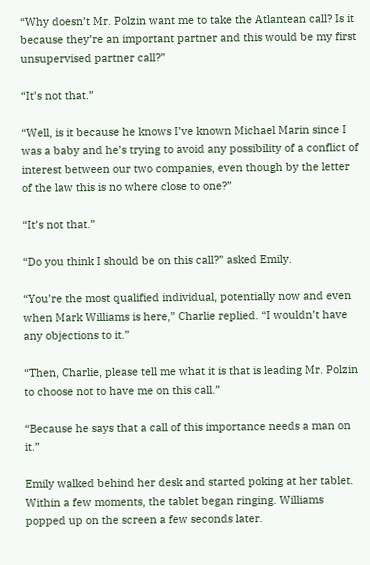“Why doesn’t Mr. Polzin want me to take the Atlantean call? Is it because they’re an important partner and this would be my first unsupervised partner call?”

“It’s not that.”

“Well, is it because he knows I’ve known Michael Marin since I was a baby and he’s trying to avoid any possibility of a conflict of interest between our two companies, even though by the letter of the law this is no where close to one?”

“It’s not that.”

“Do you think I should be on this call?” asked Emily.

“You’re the most qualified individual, potentially now and even when Mark Williams is here,” Charlie replied. “I wouldn’t have any objections to it.”

“Then, Charlie, please tell me what it is that is leading Mr. Polzin to choose not to have me on this call.”

“Because he says that a call of this importance needs a man on it.”

Emily walked behind her desk and started poking at her tablet. Within a few moments, the tablet began ringing. Williams popped up on the screen a few seconds later.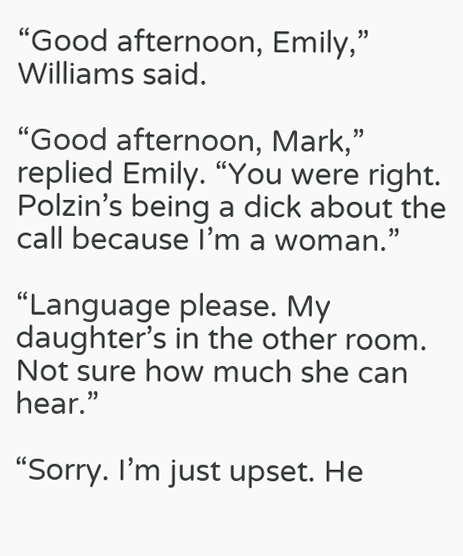“Good afternoon, Emily,” Williams said.

“Good afternoon, Mark,” replied Emily. “You were right. Polzin’s being a dick about the call because I’m a woman.”

“Language please. My daughter’s in the other room. Not sure how much she can hear.”

“Sorry. I’m just upset. He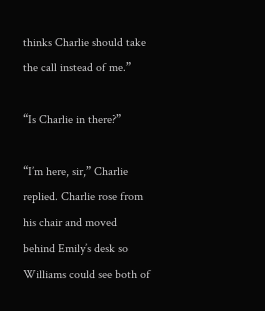thinks Charlie should take the call instead of me.”

“Is Charlie in there?”

“I’m here, sir,” Charlie replied. Charlie rose from his chair and moved behind Emily’s desk so Williams could see both of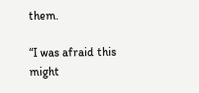them.

“I was afraid this might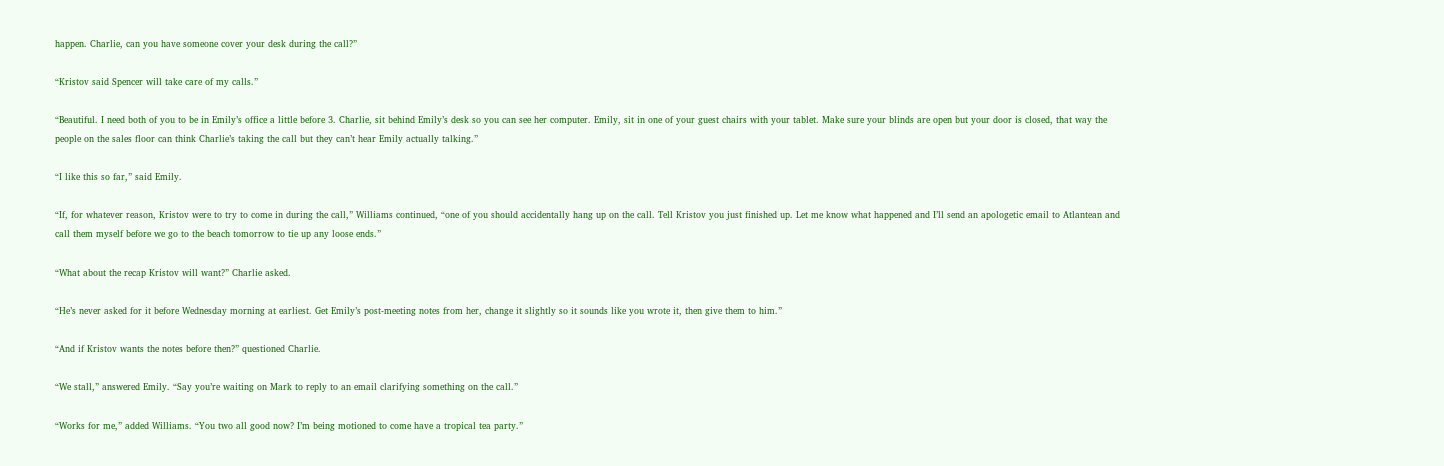happen. Charlie, can you have someone cover your desk during the call?”

“Kristov said Spencer will take care of my calls.”

“Beautiful. I need both of you to be in Emily’s office a little before 3. Charlie, sit behind Emily’s desk so you can see her computer. Emily, sit in one of your guest chairs with your tablet. Make sure your blinds are open but your door is closed, that way the people on the sales floor can think Charlie’s taking the call but they can’t hear Emily actually talking.”

“I like this so far,” said Emily.

“If, for whatever reason, Kristov were to try to come in during the call,” Williams continued, “one of you should accidentally hang up on the call. Tell Kristov you just finished up. Let me know what happened and I’ll send an apologetic email to Atlantean and call them myself before we go to the beach tomorrow to tie up any loose ends.”

“What about the recap Kristov will want?” Charlie asked.

“He’s never asked for it before Wednesday morning at earliest. Get Emily’s post-meeting notes from her, change it slightly so it sounds like you wrote it, then give them to him.”

“And if Kristov wants the notes before then?” questioned Charlie.

“We stall,” answered Emily. “Say you’re waiting on Mark to reply to an email clarifying something on the call.”

“Works for me,” added Williams. “You two all good now? I’m being motioned to come have a tropical tea party.”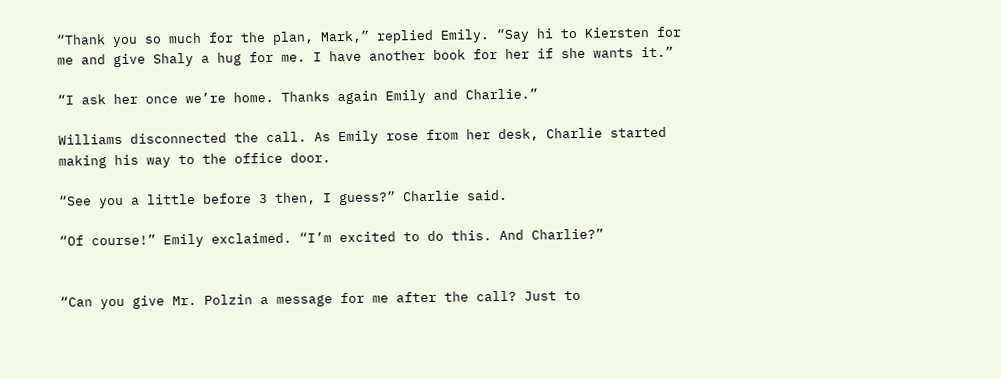“Thank you so much for the plan, Mark,” replied Emily. “Say hi to Kiersten for me and give Shaly a hug for me. I have another book for her if she wants it.”

“I ask her once we’re home. Thanks again Emily and Charlie.”

Williams disconnected the call. As Emily rose from her desk, Charlie started making his way to the office door.

“See you a little before 3 then, I guess?” Charlie said.

“Of course!” Emily exclaimed. “I’m excited to do this. And Charlie?”


“Can you give Mr. Polzin a message for me after the call? Just to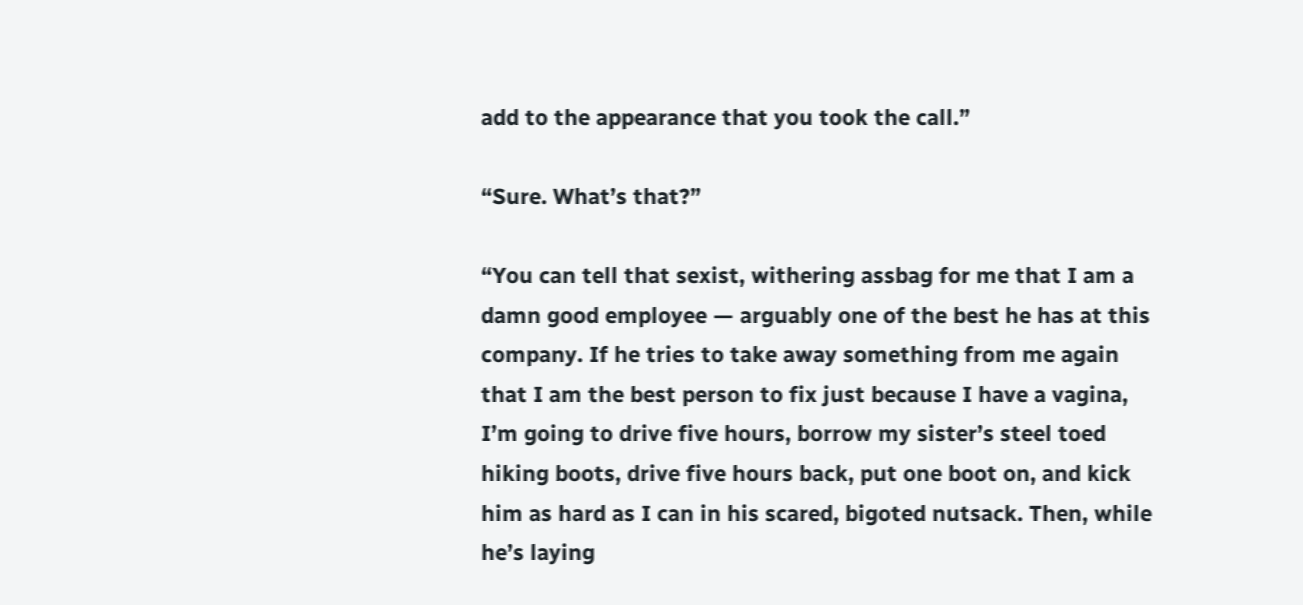add to the appearance that you took the call.”

“Sure. What’s that?”

“You can tell that sexist, withering assbag for me that I am a damn good employee — arguably one of the best he has at this company. If he tries to take away something from me again that I am the best person to fix just because I have a vagina, I’m going to drive five hours, borrow my sister’s steel toed hiking boots, drive five hours back, put one boot on, and kick him as hard as I can in his scared, bigoted nutsack. Then, while he’s laying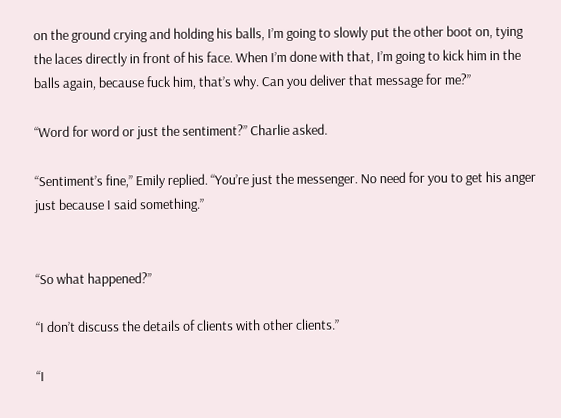on the ground crying and holding his balls, I’m going to slowly put the other boot on, tying the laces directly in front of his face. When I’m done with that, I’m going to kick him in the balls again, because fuck him, that’s why. Can you deliver that message for me?”

“Word for word or just the sentiment?” Charlie asked.

“Sentiment’s fine,” Emily replied. “You’re just the messenger. No need for you to get his anger just because I said something.”


“So what happened?”

“I don’t discuss the details of clients with other clients.”

“I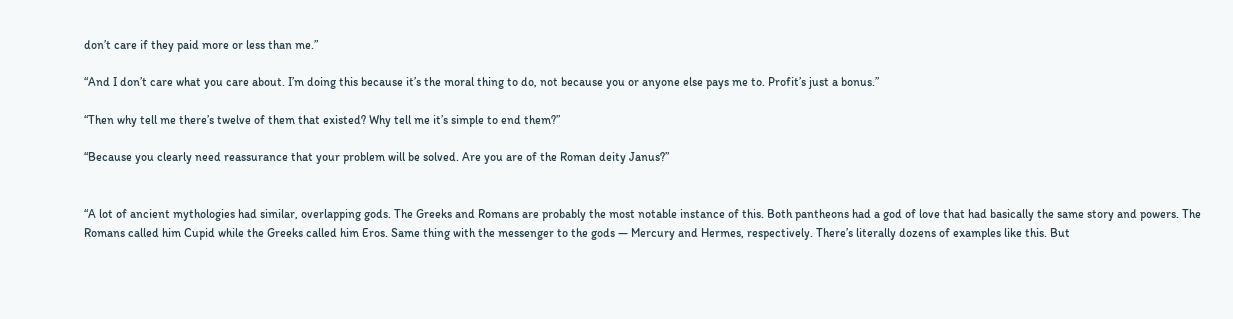don’t care if they paid more or less than me.”

“And I don’t care what you care about. I’m doing this because it’s the moral thing to do, not because you or anyone else pays me to. Profit’s just a bonus.”

“Then why tell me there’s twelve of them that existed? Why tell me it’s simple to end them?”

“Because you clearly need reassurance that your problem will be solved. Are you are of the Roman deity Janus?”


“A lot of ancient mythologies had similar, overlapping gods. The Greeks and Romans are probably the most notable instance of this. Both pantheons had a god of love that had basically the same story and powers. The Romans called him Cupid while the Greeks called him Eros. Same thing with the messenger to the gods — Mercury and Hermes, respectively. There’s literally dozens of examples like this. But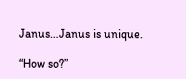Janus…Janus is unique.

“How so?”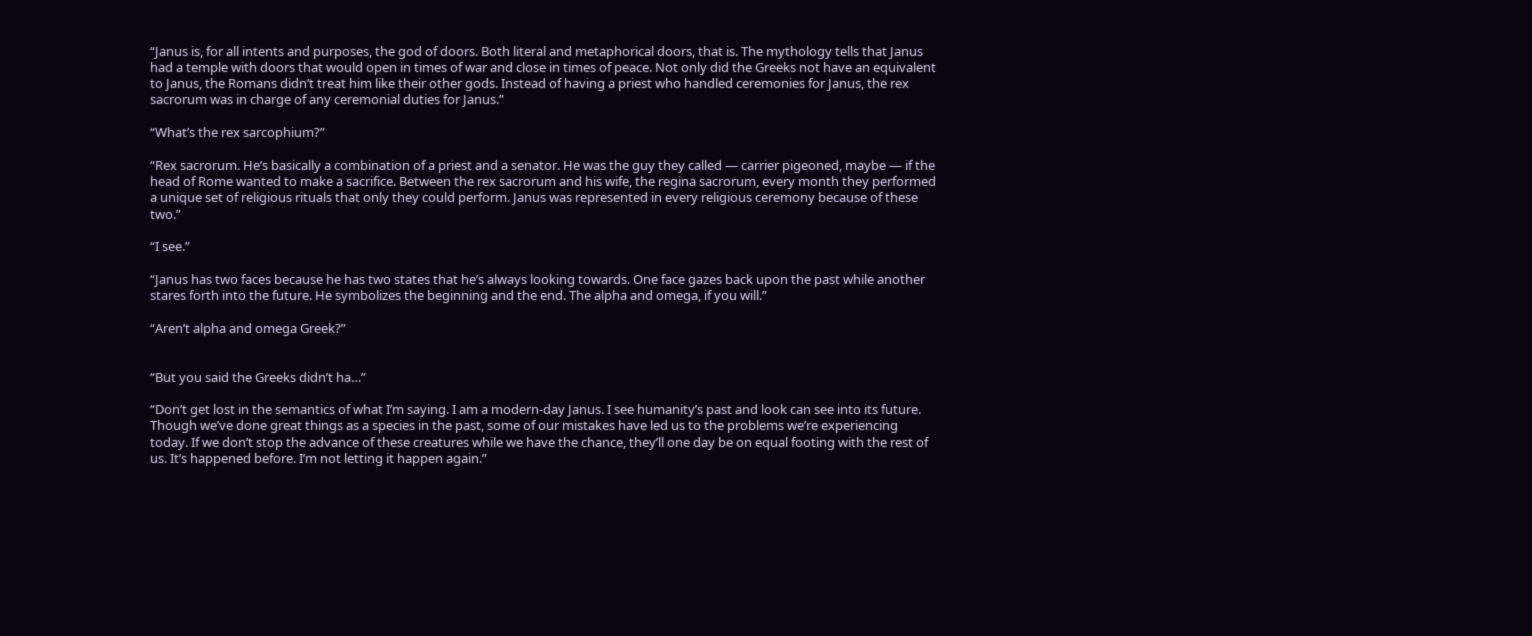“Janus is, for all intents and purposes, the god of doors. Both literal and metaphorical doors, that is. The mythology tells that Janus had a temple with doors that would open in times of war and close in times of peace. Not only did the Greeks not have an equivalent to Janus, the Romans didn’t treat him like their other gods. Instead of having a priest who handled ceremonies for Janus, the rex sacrorum was in charge of any ceremonial duties for Janus.”

“What’s the rex sarcophium?”

“Rex sacrorum. He’s basically a combination of a priest and a senator. He was the guy they called — carrier pigeoned, maybe — if the head of Rome wanted to make a sacrifice. Between the rex sacrorum and his wife, the regina sacrorum, every month they performed a unique set of religious rituals that only they could perform. Janus was represented in every religious ceremony because of these two.”

“I see.”

“Janus has two faces because he has two states that he’s always looking towards. One face gazes back upon the past while another stares forth into the future. He symbolizes the beginning and the end. The alpha and omega, if you will.”

“Aren’t alpha and omega Greek?”


“But you said the Greeks didn’t ha…”

“Don’t get lost in the semantics of what I’m saying. I am a modern-day Janus. I see humanity’s past and look can see into its future. Though we’ve done great things as a species in the past, some of our mistakes have led us to the problems we’re experiencing today. If we don’t stop the advance of these creatures while we have the chance, they’ll one day be on equal footing with the rest of us. It’s happened before. I’m not letting it happen again.”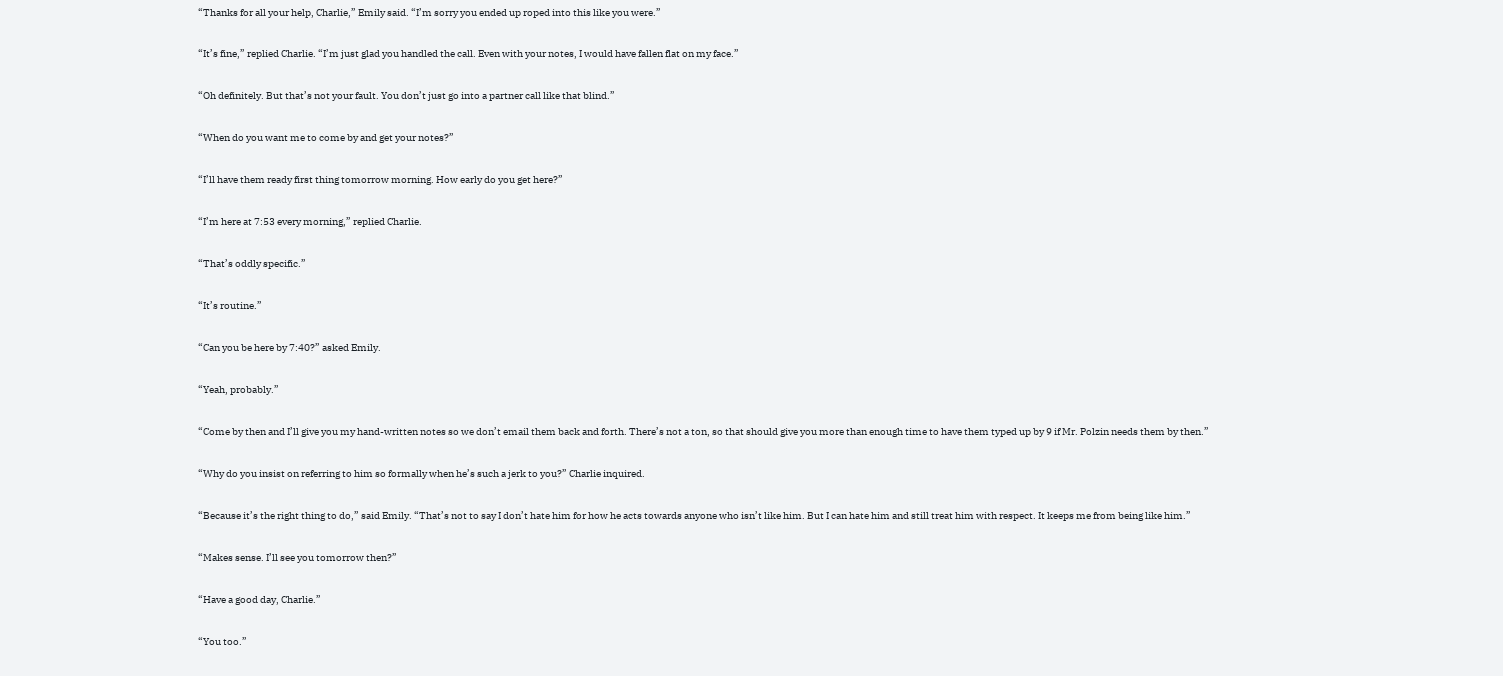“Thanks for all your help, Charlie,” Emily said. “I’m sorry you ended up roped into this like you were.”

“It’s fine,” replied Charlie. “I’m just glad you handled the call. Even with your notes, I would have fallen flat on my face.”

“Oh definitely. But that’s not your fault. You don’t just go into a partner call like that blind.”

“When do you want me to come by and get your notes?”

“I’ll have them ready first thing tomorrow morning. How early do you get here?”

“I’m here at 7:53 every morning,” replied Charlie.

“That’s oddly specific.”

“It’s routine.”

“Can you be here by 7:40?” asked Emily.

“Yeah, probably.”

“Come by then and I’ll give you my hand-written notes so we don’t email them back and forth. There’s not a ton, so that should give you more than enough time to have them typed up by 9 if Mr. Polzin needs them by then.”

“Why do you insist on referring to him so formally when he’s such a jerk to you?” Charlie inquired.

“Because it’s the right thing to do,” said Emily. “That’s not to say I don’t hate him for how he acts towards anyone who isn’t like him. But I can hate him and still treat him with respect. It keeps me from being like him.”

“Makes sense. I’ll see you tomorrow then?”

“Have a good day, Charlie.”

“You too.”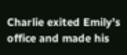Charlie exited Emily’s office and made his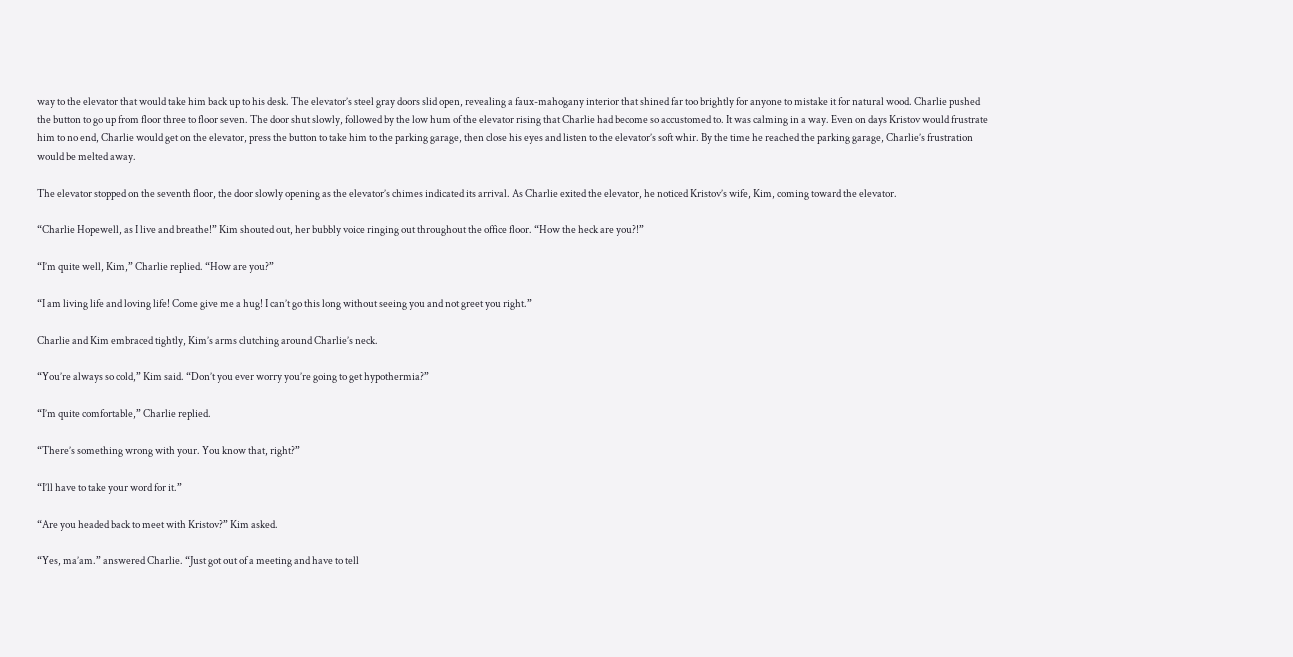way to the elevator that would take him back up to his desk. The elevator’s steel gray doors slid open, revealing a faux-mahogany interior that shined far too brightly for anyone to mistake it for natural wood. Charlie pushed the button to go up from floor three to floor seven. The door shut slowly, followed by the low hum of the elevator rising that Charlie had become so accustomed to. It was calming in a way. Even on days Kristov would frustrate him to no end, Charlie would get on the elevator, press the button to take him to the parking garage, then close his eyes and listen to the elevator’s soft whir. By the time he reached the parking garage, Charlie’s frustration would be melted away.

The elevator stopped on the seventh floor, the door slowly opening as the elevator’s chimes indicated its arrival. As Charlie exited the elevator, he noticed Kristov’s wife, Kim, coming toward the elevator.

“Charlie Hopewell, as I live and breathe!” Kim shouted out, her bubbly voice ringing out throughout the office floor. “How the heck are you?!”

“I’m quite well, Kim,” Charlie replied. “How are you?”

“I am living life and loving life! Come give me a hug! I can’t go this long without seeing you and not greet you right.”

Charlie and Kim embraced tightly, Kim’s arms clutching around Charlie’s neck.

“You’re always so cold,” Kim said. “Don’t you ever worry you’re going to get hypothermia?”

“I’m quite comfortable,” Charlie replied.

“There’s something wrong with your. You know that, right?”

“I’ll have to take your word for it.”

“Are you headed back to meet with Kristov?” Kim asked.

“Yes, ma’am.” answered Charlie. “Just got out of a meeting and have to tell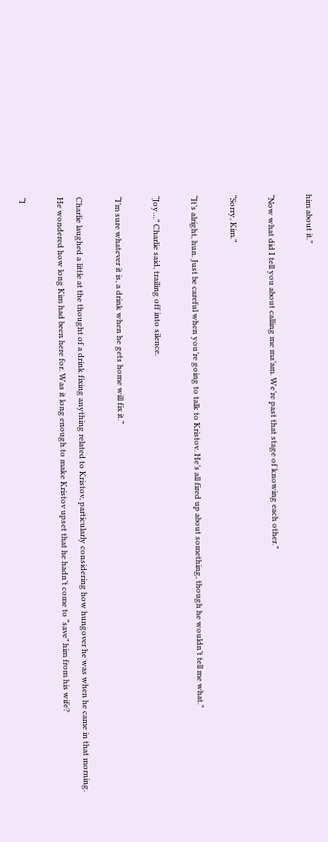him about it.”

“Now what did I tell you about calling me ma’am. We’re past that stage of knowing each other.”

“Sorry, Kim.”

“It’s alright, hun. Just be careful when you’re going to talk to Kristov. He’s all fired up about something, though he wouldn’t tell me what.”

“Joy…” Charlie said, trailing off into silence.

“I’m sure whatever it is, a drink when he gets home will fix it.”

Charlie laughed a little at the thought of a drink fixing anything related to Kristov, particularly considering how hungover he was when he came in that morning. He wondered how long Kim had been here for. Was it long enough to make Kristov upset that he hadn’t come to “save” him from his wife?

“I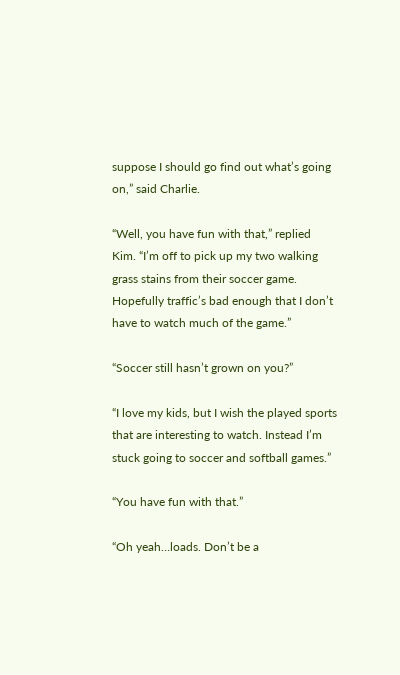suppose I should go find out what’s going on,” said Charlie.

“Well, you have fun with that,” replied Kim. “I’m off to pick up my two walking grass stains from their soccer game. Hopefully traffic’s bad enough that I don’t have to watch much of the game.”

“Soccer still hasn’t grown on you?”

“I love my kids, but I wish the played sports that are interesting to watch. Instead I’m stuck going to soccer and softball games.”

“You have fun with that.”

“Oh yeah…loads. Don’t be a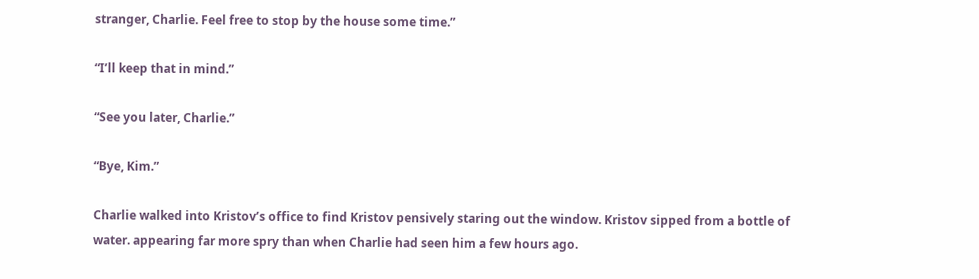stranger, Charlie. Feel free to stop by the house some time.”

“I’ll keep that in mind.”

“See you later, Charlie.”

“Bye, Kim.”

Charlie walked into Kristov’s office to find Kristov pensively staring out the window. Kristov sipped from a bottle of water. appearing far more spry than when Charlie had seen him a few hours ago.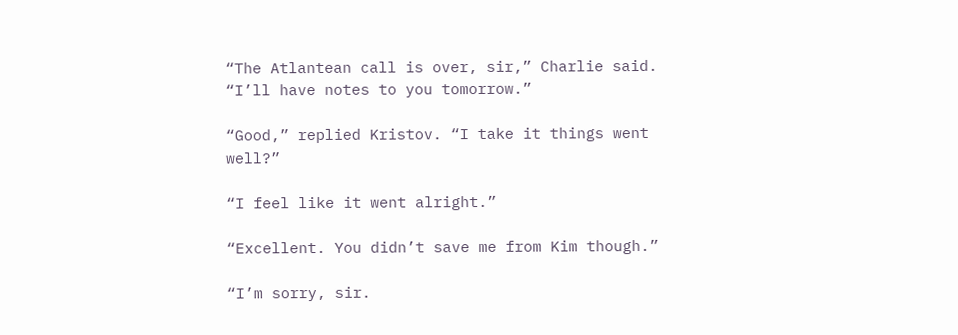“The Atlantean call is over, sir,” Charlie said. “I’ll have notes to you tomorrow.”

“Good,” replied Kristov. “I take it things went well?”

“I feel like it went alright.”

“Excellent. You didn’t save me from Kim though.”

“I’m sorry, sir.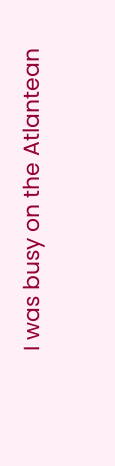I was busy on the Atlantean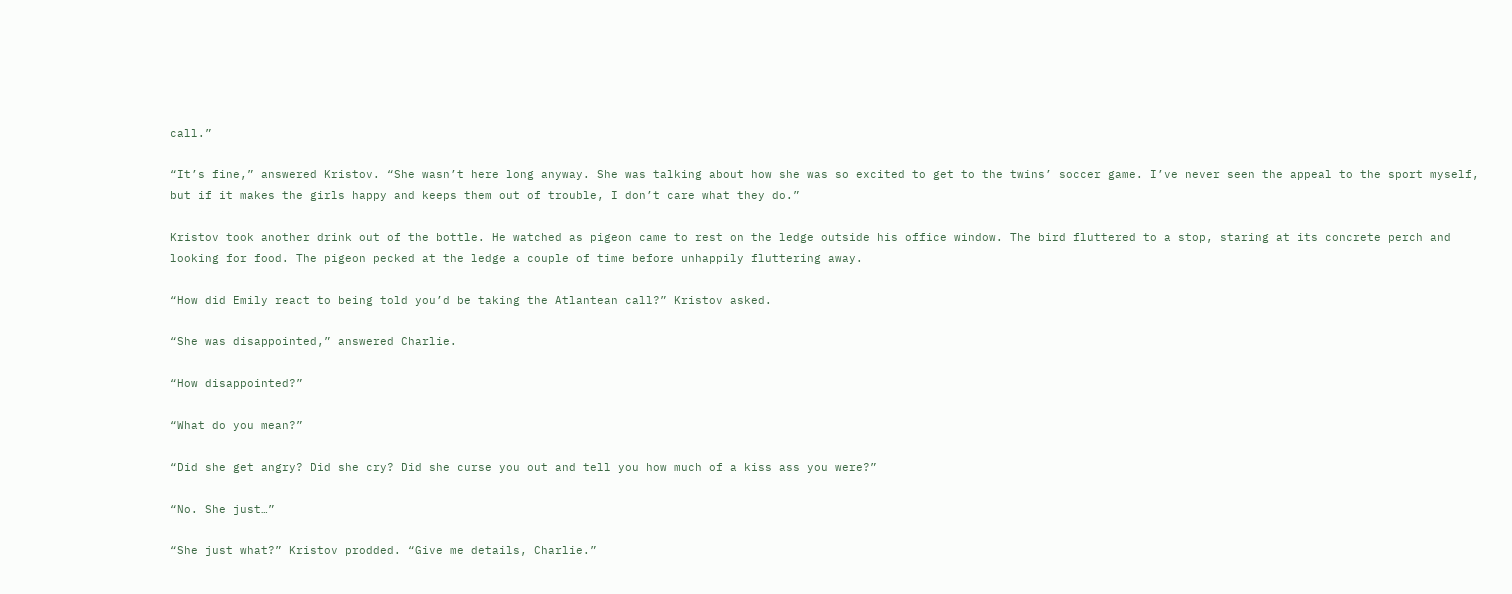call.”

“It’s fine,” answered Kristov. “She wasn’t here long anyway. She was talking about how she was so excited to get to the twins’ soccer game. I’ve never seen the appeal to the sport myself, but if it makes the girls happy and keeps them out of trouble, I don’t care what they do.”

Kristov took another drink out of the bottle. He watched as pigeon came to rest on the ledge outside his office window. The bird fluttered to a stop, staring at its concrete perch and looking for food. The pigeon pecked at the ledge a couple of time before unhappily fluttering away.

“How did Emily react to being told you’d be taking the Atlantean call?” Kristov asked.

“She was disappointed,” answered Charlie.

“How disappointed?”

“What do you mean?”

“Did she get angry? Did she cry? Did she curse you out and tell you how much of a kiss ass you were?”

“No. She just…”

“She just what?” Kristov prodded. “Give me details, Charlie.”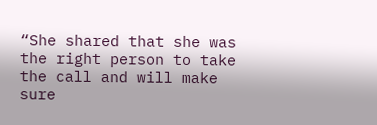“She shared that she was the right person to take the call and will make sure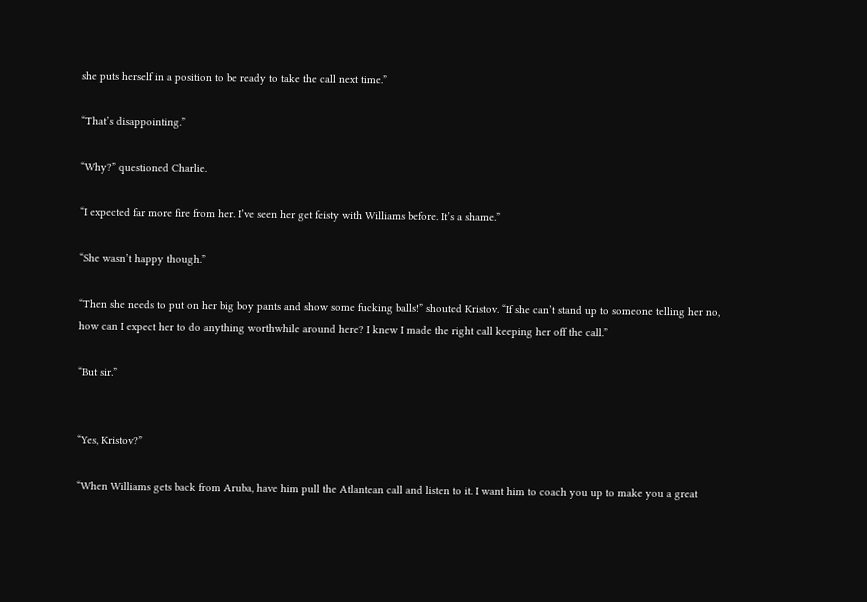she puts herself in a position to be ready to take the call next time.”

“That’s disappointing.”

“Why?” questioned Charlie.

“I expected far more fire from her. I’ve seen her get feisty with Williams before. It’s a shame.”

“She wasn’t happy though.”

“Then she needs to put on her big boy pants and show some fucking balls!” shouted Kristov. “If she can’t stand up to someone telling her no, how can I expect her to do anything worthwhile around here? I knew I made the right call keeping her off the call.”

“But sir.”


“Yes, Kristov?”

“When Williams gets back from Aruba, have him pull the Atlantean call and listen to it. I want him to coach you up to make you a great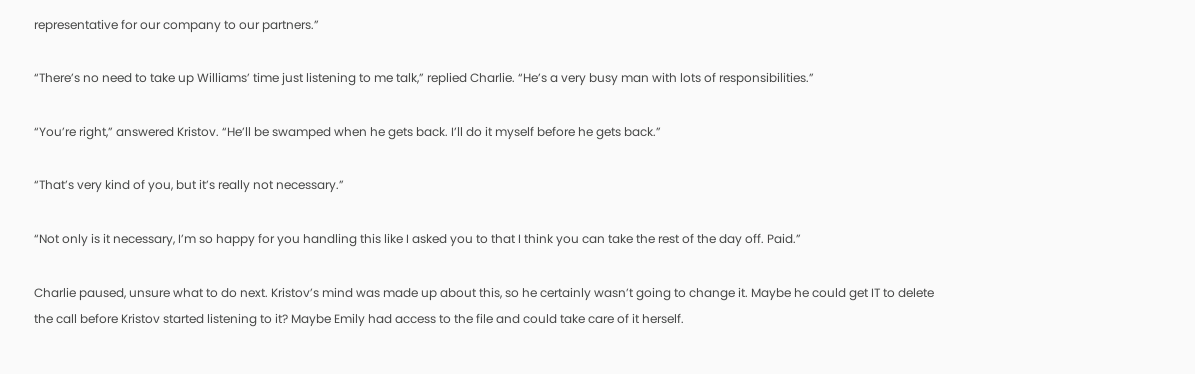representative for our company to our partners.”

“There’s no need to take up Williams’ time just listening to me talk,” replied Charlie. “He’s a very busy man with lots of responsibilities.”

“You’re right,” answered Kristov. “He’ll be swamped when he gets back. I’ll do it myself before he gets back.”

“That’s very kind of you, but it’s really not necessary.”

“Not only is it necessary, I’m so happy for you handling this like I asked you to that I think you can take the rest of the day off. Paid.”

Charlie paused, unsure what to do next. Kristov’s mind was made up about this, so he certainly wasn’t going to change it. Maybe he could get IT to delete the call before Kristov started listening to it? Maybe Emily had access to the file and could take care of it herself.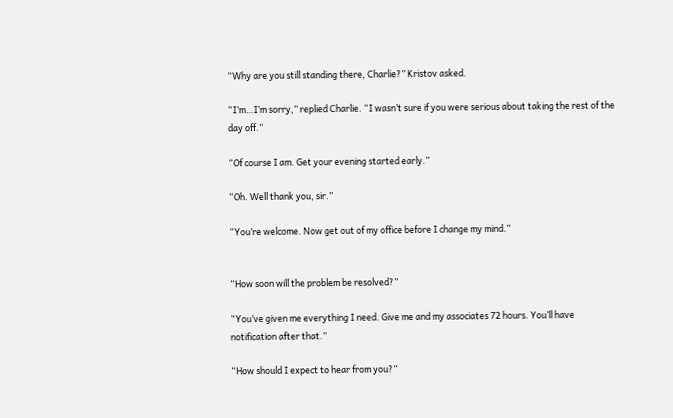“Why are you still standing there, Charlie?” Kristov asked.

“I’m…I’m sorry,” replied Charlie. “I wasn’t sure if you were serious about taking the rest of the day off.”

“Of course I am. Get your evening started early.”

“Oh. Well thank you, sir.”

“You’re welcome. Now get out of my office before I change my mind.”


“How soon will the problem be resolved?”

“You’ve given me everything I need. Give me and my associates 72 hours. You’ll have notification after that.”

“How should I expect to hear from you?”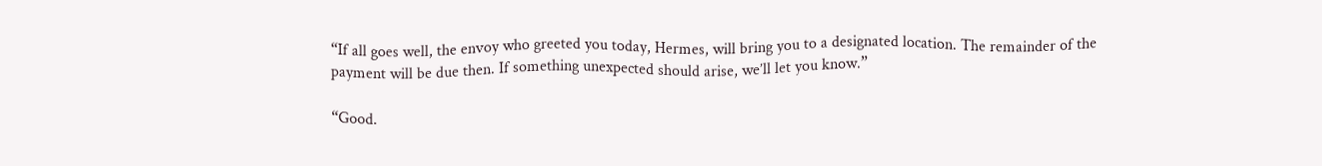“If all goes well, the envoy who greeted you today, Hermes, will bring you to a designated location. The remainder of the payment will be due then. If something unexpected should arise, we’ll let you know.”

“Good.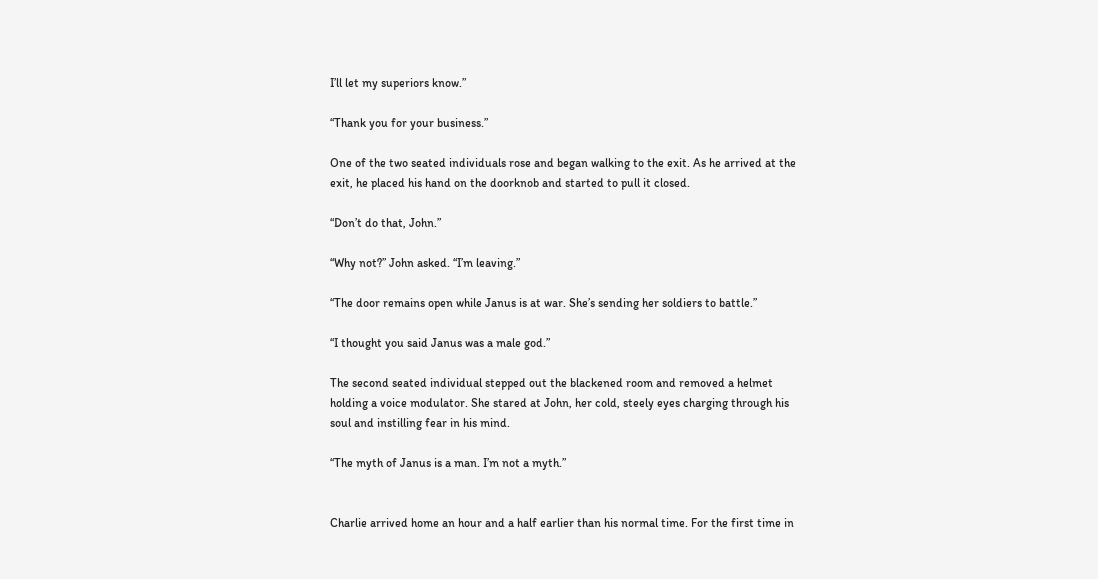I’ll let my superiors know.”

“Thank you for your business.”

One of the two seated individuals rose and began walking to the exit. As he arrived at the exit, he placed his hand on the doorknob and started to pull it closed.

“Don’t do that, John.”

“Why not?” John asked. “I’m leaving.”

“The door remains open while Janus is at war. She’s sending her soldiers to battle.”

“I thought you said Janus was a male god.”

The second seated individual stepped out the blackened room and removed a helmet holding a voice modulator. She stared at John, her cold, steely eyes charging through his soul and instilling fear in his mind.

“The myth of Janus is a man. I’m not a myth.”


Charlie arrived home an hour and a half earlier than his normal time. For the first time in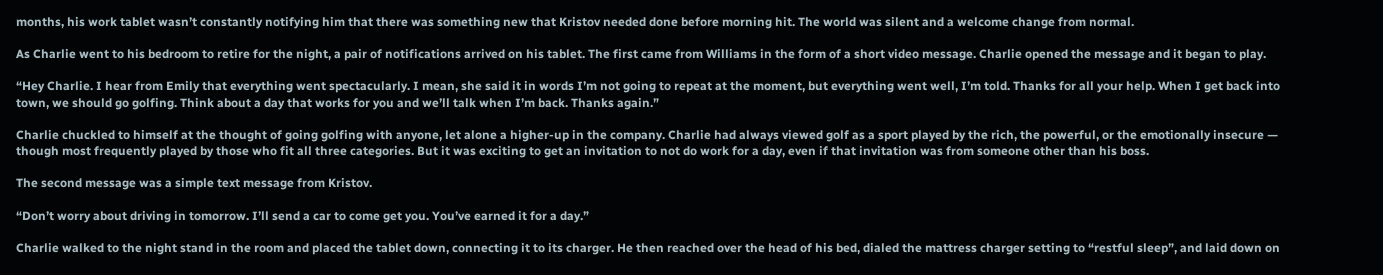months, his work tablet wasn’t constantly notifying him that there was something new that Kristov needed done before morning hit. The world was silent and a welcome change from normal.

As Charlie went to his bedroom to retire for the night, a pair of notifications arrived on his tablet. The first came from Williams in the form of a short video message. Charlie opened the message and it began to play.

“Hey Charlie. I hear from Emily that everything went spectacularly. I mean, she said it in words I’m not going to repeat at the moment, but everything went well, I’m told. Thanks for all your help. When I get back into town, we should go golfing. Think about a day that works for you and we’ll talk when I’m back. Thanks again.”

Charlie chuckled to himself at the thought of going golfing with anyone, let alone a higher-up in the company. Charlie had always viewed golf as a sport played by the rich, the powerful, or the emotionally insecure — though most frequently played by those who fit all three categories. But it was exciting to get an invitation to not do work for a day, even if that invitation was from someone other than his boss.

The second message was a simple text message from Kristov.

“Don’t worry about driving in tomorrow. I’ll send a car to come get you. You’ve earned it for a day.”

Charlie walked to the night stand in the room and placed the tablet down, connecting it to its charger. He then reached over the head of his bed, dialed the mattress charger setting to “restful sleep”, and laid down on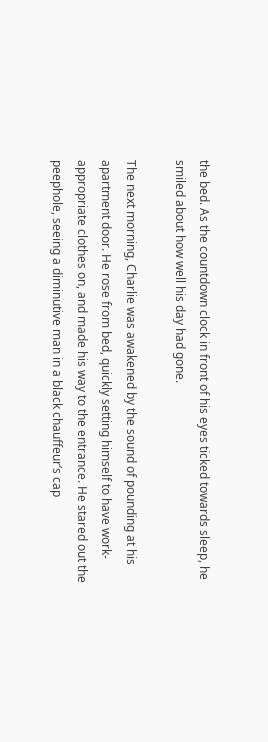the bed. As the countdown clock in front of his eyes ticked towards sleep, he smiled about how well his day had gone.

The next morning, Charlie was awakened by the sound of pounding at his apartment door. He rose from bed, quickly setting himself to have work-appropriate clothes on, and made his way to the entrance. He stared out the peephole, seeing a diminutive man in a black chauffeur’s cap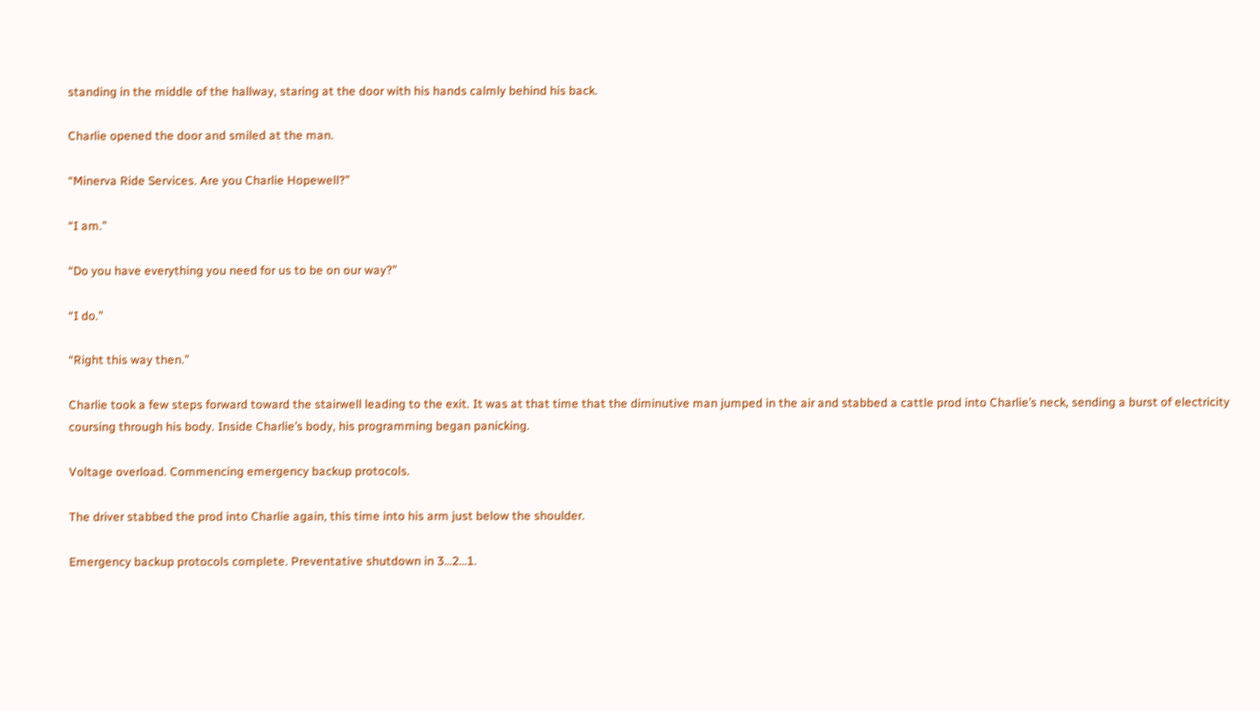standing in the middle of the hallway, staring at the door with his hands calmly behind his back.

Charlie opened the door and smiled at the man.

“Minerva Ride Services. Are you Charlie Hopewell?”

“I am.”

“Do you have everything you need for us to be on our way?”

“I do.”

“Right this way then.”

Charlie took a few steps forward toward the stairwell leading to the exit. It was at that time that the diminutive man jumped in the air and stabbed a cattle prod into Charlie’s neck, sending a burst of electricity coursing through his body. Inside Charlie’s body, his programming began panicking.

Voltage overload. Commencing emergency backup protocols.

The driver stabbed the prod into Charlie again, this time into his arm just below the shoulder.

Emergency backup protocols complete. Preventative shutdown in 3…2…1.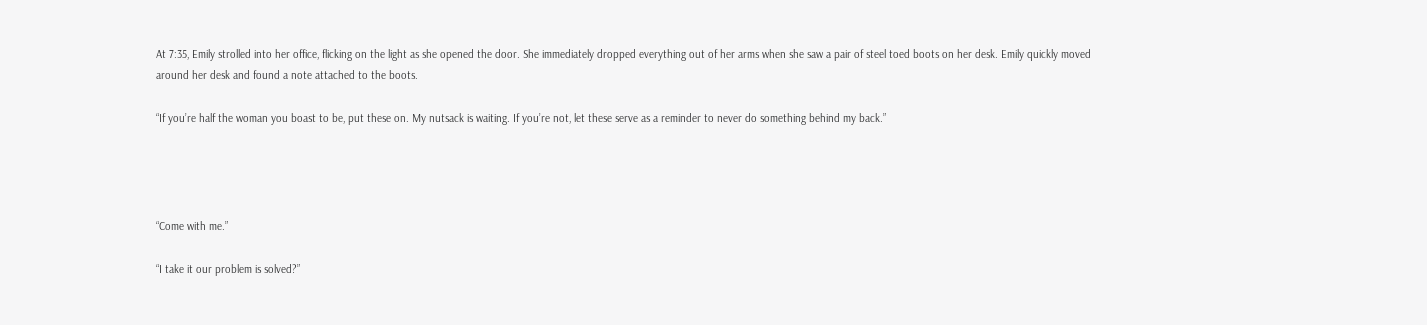At 7:35, Emily strolled into her office, flicking on the light as she opened the door. She immediately dropped everything out of her arms when she saw a pair of steel toed boots on her desk. Emily quickly moved around her desk and found a note attached to the boots.

“If you’re half the woman you boast to be, put these on. My nutsack is waiting. If you’re not, let these serve as a reminder to never do something behind my back.”




“Come with me.”

“I take it our problem is solved?”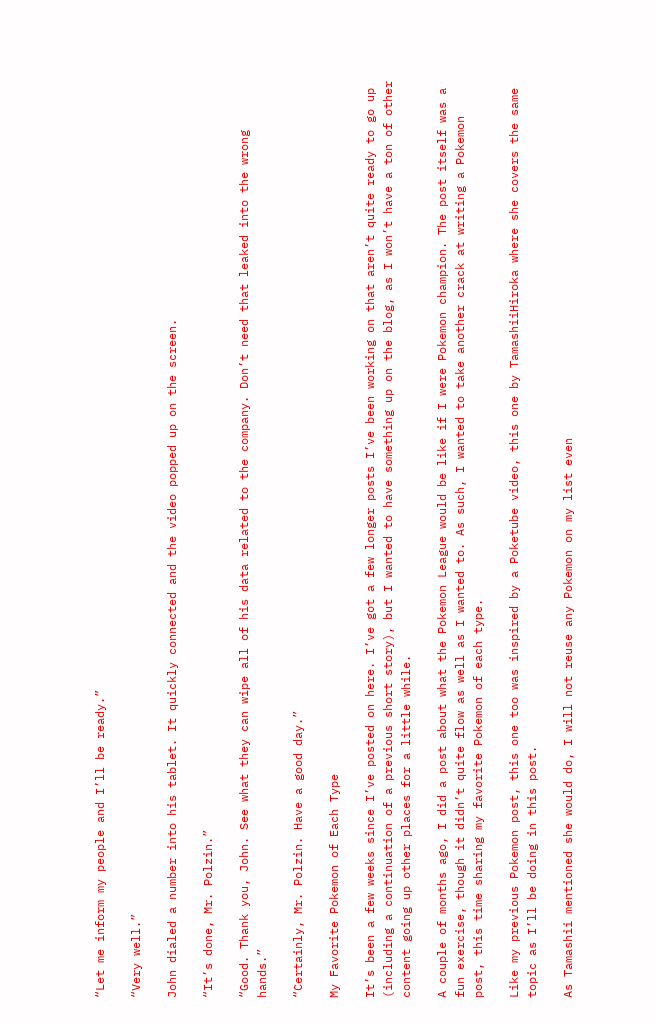“Let me inform my people and I’ll be ready.”

“Very well.”

John dialed a number into his tablet. It quickly connected and the video popped up on the screen.

“It’s done, Mr. Polzin.”

“Good. Thank you, John. See what they can wipe all of his data related to the company. Don’t need that leaked into the wrong hands.”

“Certainly, Mr. Polzin. Have a good day.”

My Favorite Pokemon of Each Type

It’s been a few weeks since I’ve posted on here. I’ve got a few longer posts I’ve been working on that aren’t quite ready to go up (including a continuation of a previous short story), but I wanted to have something up on the blog, as I won’t have a ton of other content going up other places for a little while.

A couple of months ago, I did a post about what the Pokemon League would be like if I were Pokemon champion. The post itself was a fun exercise, though it didn’t quite flow as well as I wanted to. As such, I wanted to take another crack at writing a Pokemon post, this time sharing my favorite Pokemon of each type.

Like my previous Pokemon post, this one too was inspired by a Poketube video, this one by TamashiiHiroka where she covers the same topic as I’ll be doing in this post.

As Tamashii mentioned she would do, I will not reuse any Pokemon on my list even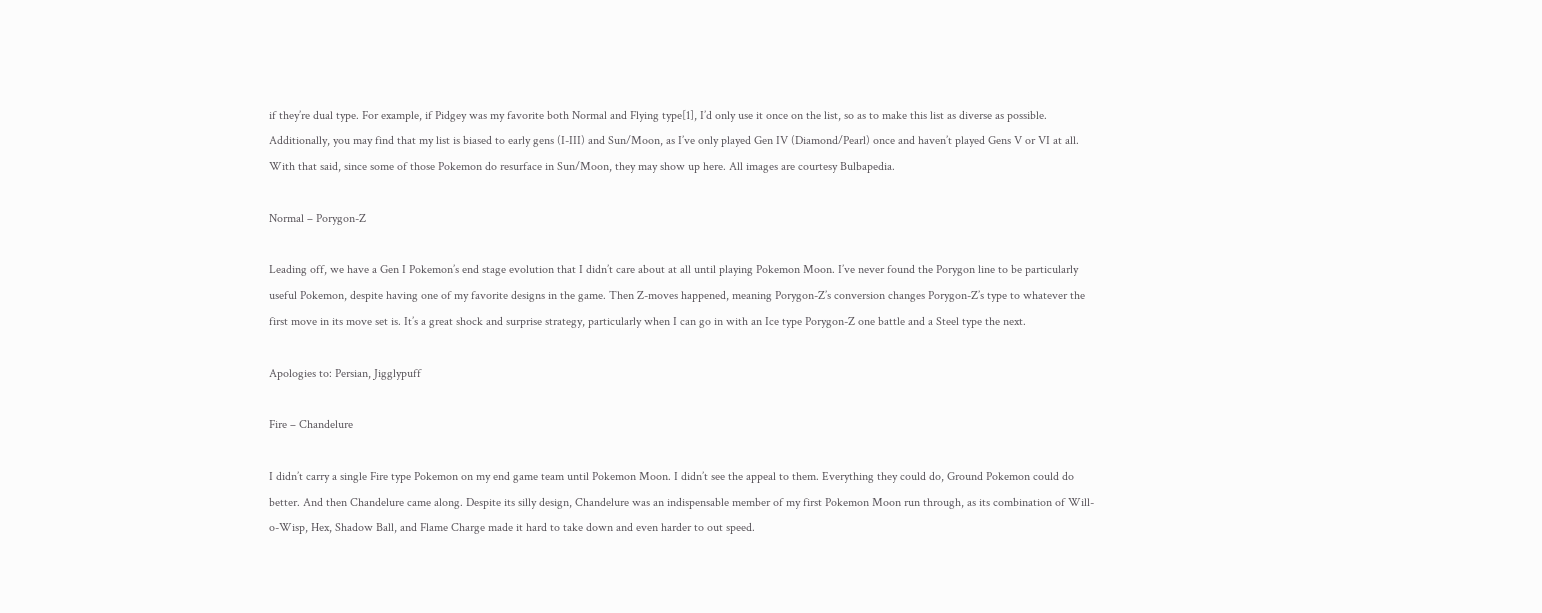if they’re dual type. For example, if Pidgey was my favorite both Normal and Flying type[1], I’d only use it once on the list, so as to make this list as diverse as possible. Additionally, you may find that my list is biased to early gens (I-III) and Sun/Moon, as I’ve only played Gen IV (Diamond/Pearl) once and haven’t played Gens V or VI at all. With that said, since some of those Pokemon do resurface in Sun/Moon, they may show up here. All images are courtesy Bulbapedia.

Normal – Porygon-Z

Leading off, we have a Gen I Pokemon’s end stage evolution that I didn’t care about at all until playing Pokemon Moon. I’ve never found the Porygon line to be particularly useful Pokemon, despite having one of my favorite designs in the game. Then Z-moves happened, meaning Porygon-Z’s conversion changes Porygon-Z’s type to whatever the first move in its move set is. It’s a great shock and surprise strategy, particularly when I can go in with an Ice type Porygon-Z one battle and a Steel type the next.

Apologies to: Persian, Jigglypuff

Fire – Chandelure

I didn’t carry a single Fire type Pokemon on my end game team until Pokemon Moon. I didn’t see the appeal to them. Everything they could do, Ground Pokemon could do better. And then Chandelure came along. Despite its silly design, Chandelure was an indispensable member of my first Pokemon Moon run through, as its combination of Will-o-Wisp, Hex, Shadow Ball, and Flame Charge made it hard to take down and even harder to out speed.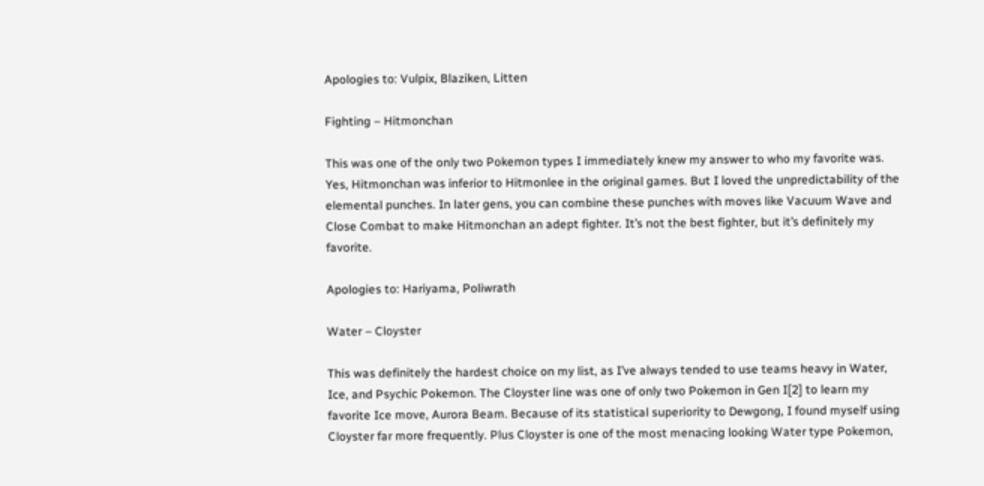Apologies to: Vulpix, Blaziken, Litten

Fighting – Hitmonchan

This was one of the only two Pokemon types I immediately knew my answer to who my favorite was. Yes, Hitmonchan was inferior to Hitmonlee in the original games. But I loved the unpredictability of the elemental punches. In later gens, you can combine these punches with moves like Vacuum Wave and Close Combat to make Hitmonchan an adept fighter. It’s not the best fighter, but it’s definitely my favorite.

Apologies to: Hariyama, Poliwrath

Water – Cloyster

This was definitely the hardest choice on my list, as I’ve always tended to use teams heavy in Water, Ice, and Psychic Pokemon. The Cloyster line was one of only two Pokemon in Gen I[2] to learn my favorite Ice move, Aurora Beam. Because of its statistical superiority to Dewgong, I found myself using Cloyster far more frequently. Plus Cloyster is one of the most menacing looking Water type Pokemon,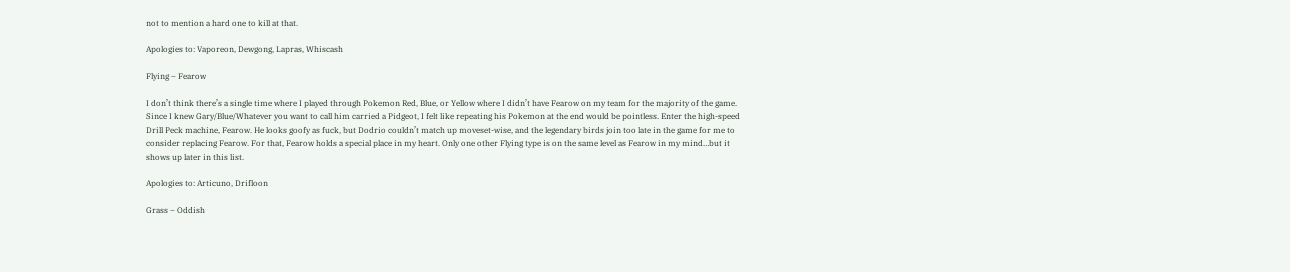not to mention a hard one to kill at that.

Apologies to: Vaporeon, Dewgong, Lapras, Whiscash

Flying – Fearow

I don’t think there’s a single time where I played through Pokemon Red, Blue, or Yellow where I didn’t have Fearow on my team for the majority of the game. Since I knew Gary/Blue/Whatever you want to call him carried a Pidgeot, I felt like repeating his Pokemon at the end would be pointless. Enter the high-speed Drill Peck machine, Fearow. He looks goofy as fuck, but Dodrio couldn’t match up moveset-wise, and the legendary birds join too late in the game for me to consider replacing Fearow. For that, Fearow holds a special place in my heart. Only one other Flying type is on the same level as Fearow in my mind…but it shows up later in this list.

Apologies to: Articuno, Drifloon

Grass – Oddish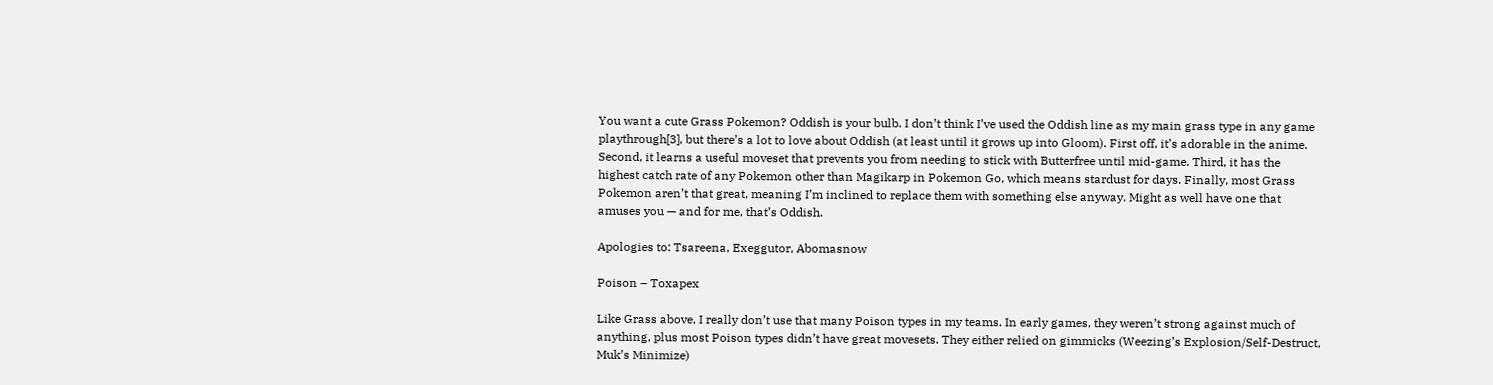You want a cute Grass Pokemon? Oddish is your bulb. I don’t think I’ve used the Oddish line as my main grass type in any game playthrough[3], but there’s a lot to love about Oddish (at least until it grows up into Gloom). First off, it’s adorable in the anime. Second, it learns a useful moveset that prevents you from needing to stick with Butterfree until mid-game. Third, it has the highest catch rate of any Pokemon other than Magikarp in Pokemon Go, which means stardust for days. Finally, most Grass Pokemon aren’t that great, meaning I’m inclined to replace them with something else anyway. Might as well have one that amuses you — and for me, that’s Oddish.

Apologies to: Tsareena, Exeggutor, Abomasnow

Poison – Toxapex

Like Grass above, I really don’t use that many Poison types in my teams. In early games, they weren’t strong against much of anything, plus most Poison types didn’t have great movesets. They either relied on gimmicks (Weezing’s Explosion/Self-Destruct, Muk’s Minimize)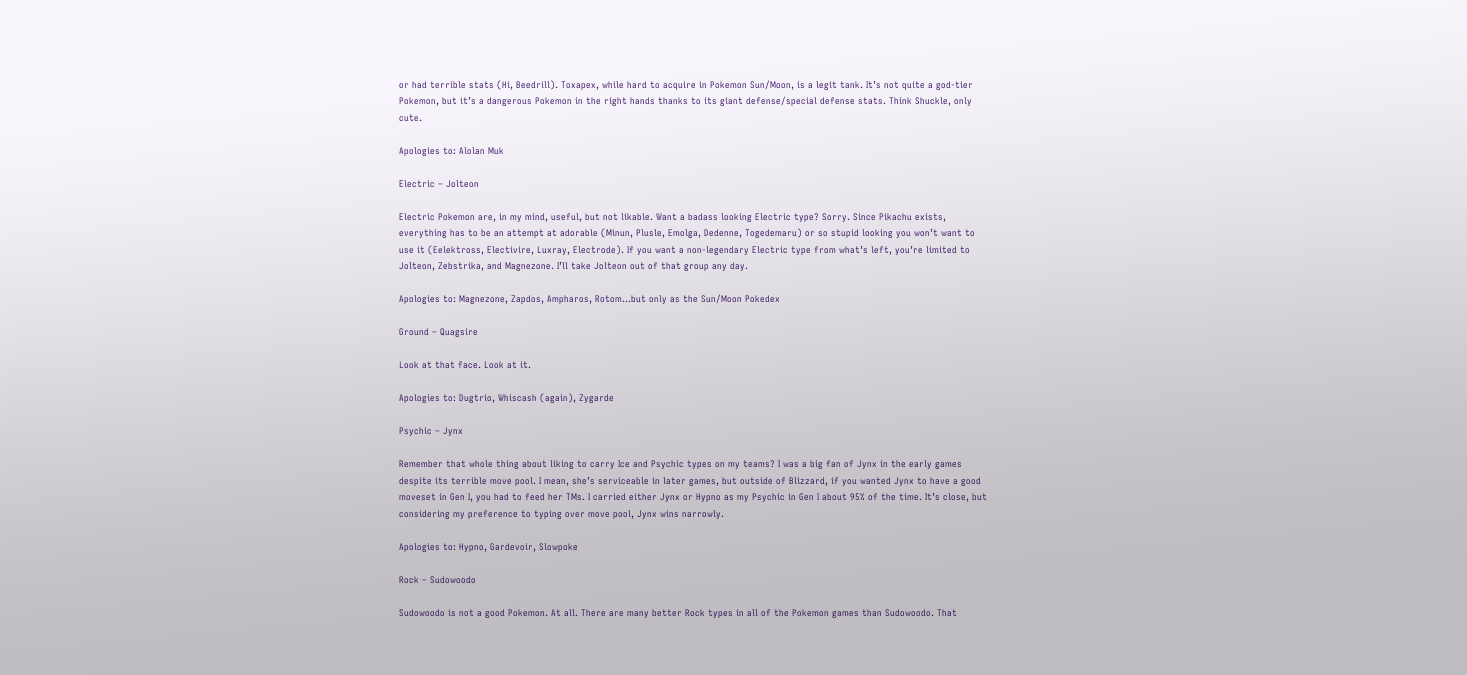or had terrible stats (Hi, Beedrill). Toxapex, while hard to acquire in Pokemon Sun/Moon, is a legit tank. It’s not quite a god-tier Pokemon, but it’s a dangerous Pokemon in the right hands thanks to its giant defense/special defense stats. Think Shuckle, only cute.

Apologies to: Alolan Muk

Electric – Jolteon

Electric Pokemon are, in my mind, useful, but not likable. Want a badass looking Electric type? Sorry. Since Pikachu exists, everything has to be an attempt at adorable (Minun, Plusle, Emolga, Dedenne, Togedemaru) or so stupid looking you won’t want to use it (Eelektross, Electivire, Luxray, Electrode). If you want a non-legendary Electric type from what’s left, you’re limited to Jolteon, Zebstrika, and Magnezone. I’ll take Jolteon out of that group any day.

Apologies to: Magnezone, Zapdos, Ampharos, Rotom…but only as the Sun/Moon Pokedex

Ground – Quagsire

Look at that face. Look at it.

Apologies to: Dugtrio, Whiscash (again), Zygarde

Psychic – Jynx

Remember that whole thing about liking to carry Ice and Psychic types on my teams? I was a big fan of Jynx in the early games despite its terrible move pool. I mean, she’s serviceable in later games, but outside of Blizzard, if you wanted Jynx to have a good moveset in Gen I, you had to feed her TMs. I carried either Jynx or Hypno as my Psychic in Gen I about 95% of the time. It’s close, but considering my preference to typing over move pool, Jynx wins narrowly.

Apologies to: Hypno, Gardevoir, Slowpoke

Rock – Sudowoodo

Sudowoodo is not a good Pokemon. At all. There are many better Rock types in all of the Pokemon games than Sudowoodo. That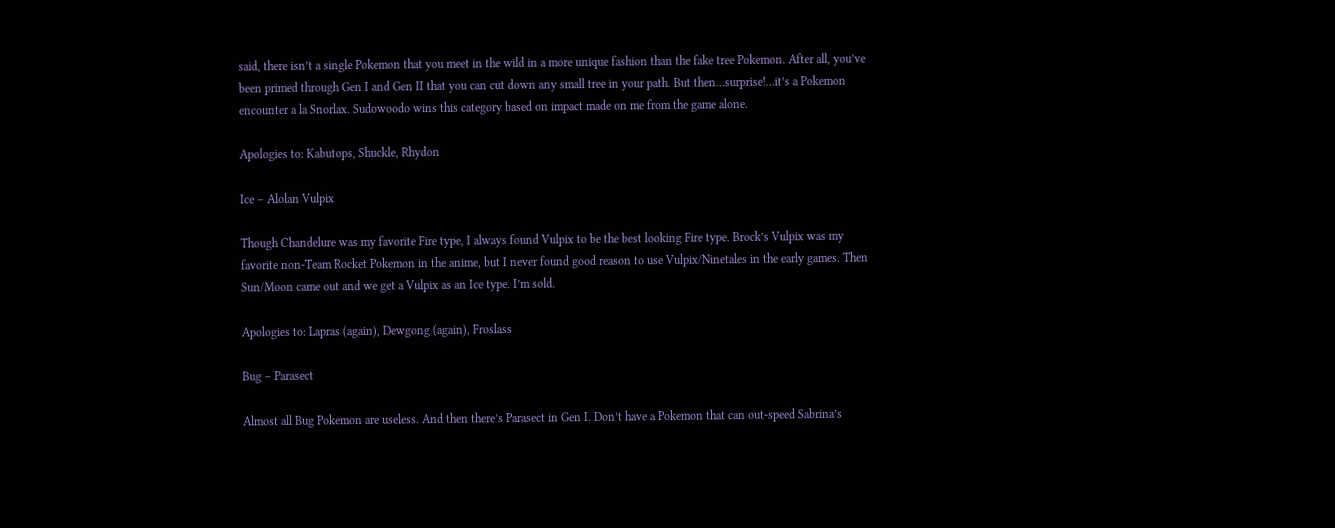said, there isn’t a single Pokemon that you meet in the wild in a more unique fashion than the fake tree Pokemon. After all, you’ve been primed through Gen I and Gen II that you can cut down any small tree in your path. But then…surprise!…it’s a Pokemon encounter a la Snorlax. Sudowoodo wins this category based on impact made on me from the game alone.

Apologies to: Kabutops, Shuckle, Rhydon

Ice – Alolan Vulpix

Though Chandelure was my favorite Fire type, I always found Vulpix to be the best looking Fire type. Brock’s Vulpix was my favorite non-Team Rocket Pokemon in the anime, but I never found good reason to use Vulpix/Ninetales in the early games. Then Sun/Moon came out and we get a Vulpix as an Ice type. I’m sold.

Apologies to: Lapras (again), Dewgong (again), Froslass

Bug – Parasect

Almost all Bug Pokemon are useless. And then there’s Parasect in Gen I. Don’t have a Pokemon that can out-speed Sabrina’s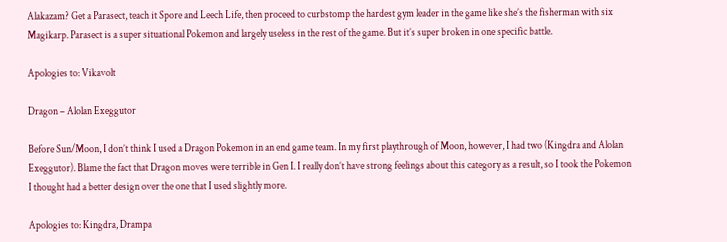Alakazam? Get a Parasect, teach it Spore and Leech Life, then proceed to curbstomp the hardest gym leader in the game like she’s the fisherman with six Magikarp. Parasect is a super situational Pokemon and largely useless in the rest of the game. But it’s super broken in one specific battle.

Apologies to: Vikavolt

Dragon – Alolan Exeggutor

Before Sun/Moon, I don’t think I used a Dragon Pokemon in an end game team. In my first playthrough of Moon, however, I had two (Kingdra and Alolan Exeggutor). Blame the fact that Dragon moves were terrible in Gen I. I really don’t have strong feelings about this category as a result, so I took the Pokemon I thought had a better design over the one that I used slightly more.

Apologies to: Kingdra, Drampa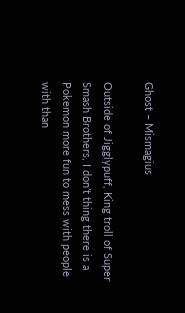Ghost – Mismagius

Outside of Jigglypuff, King troll of Super Smash Brothers, I don’t thing there is a Pokemon more fun to mess with people with than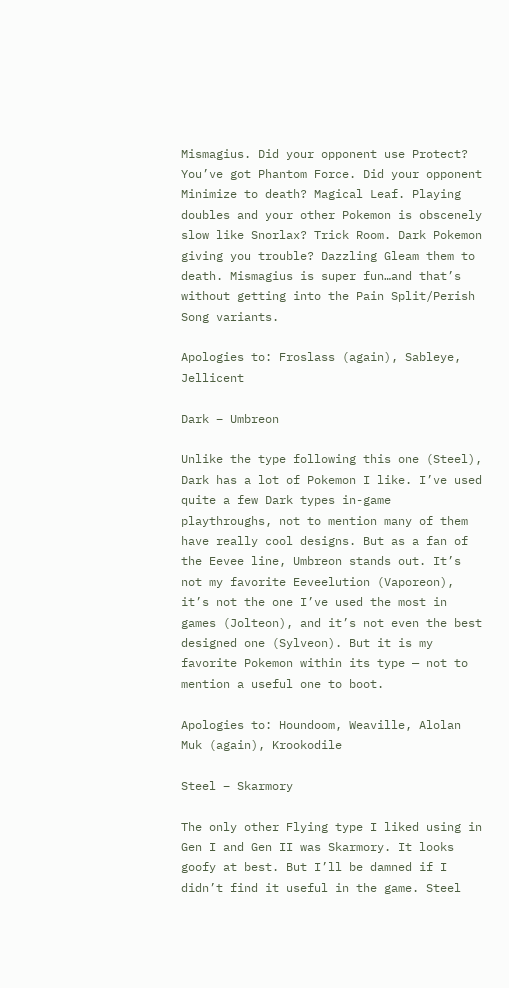Mismagius. Did your opponent use Protect? You’ve got Phantom Force. Did your opponent Minimize to death? Magical Leaf. Playing doubles and your other Pokemon is obscenely slow like Snorlax? Trick Room. Dark Pokemon giving you trouble? Dazzling Gleam them to death. Mismagius is super fun…and that’s without getting into the Pain Split/Perish Song variants.

Apologies to: Froslass (again), Sableye, Jellicent

Dark – Umbreon

Unlike the type following this one (Steel), Dark has a lot of Pokemon I like. I’ve used quite a few Dark types in-game playthroughs, not to mention many of them have really cool designs. But as a fan of the Eevee line, Umbreon stands out. It’s not my favorite Eeveelution (Vaporeon), it’s not the one I’ve used the most in games (Jolteon), and it’s not even the best designed one (Sylveon). But it is my favorite Pokemon within its type — not to mention a useful one to boot.

Apologies to: Houndoom, Weaville, Alolan Muk (again), Krookodile

Steel – Skarmory

The only other Flying type I liked using in Gen I and Gen II was Skarmory. It looks goofy at best. But I’ll be damned if I didn’t find it useful in the game. Steel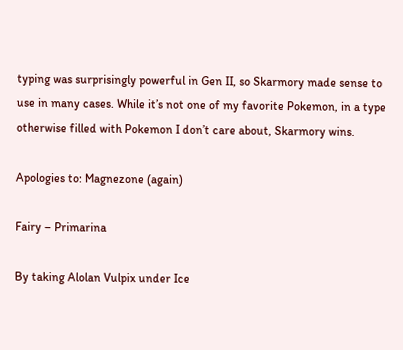typing was surprisingly powerful in Gen II, so Skarmory made sense to use in many cases. While it’s not one of my favorite Pokemon, in a type otherwise filled with Pokemon I don’t care about, Skarmory wins.

Apologies to: Magnezone (again)

Fairy – Primarina

By taking Alolan Vulpix under Ice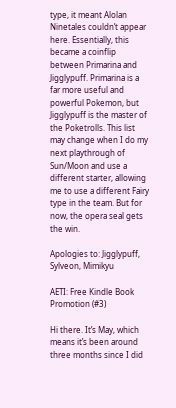type, it meant Alolan Ninetales couldn’t appear here. Essentially, this became a coinflip between Primarina and Jigglypuff. Primarina is a far more useful and powerful Pokemon, but Jigglypuff is the master of the Poketrolls. This list may change when I do my next playthrough of Sun/Moon and use a different starter, allowing me to use a different Fairy type in the team. But for now, the opera seal gets the win.

Apologies to: Jigglypuff, Sylveon, Mimikyu

AETI: Free Kindle Book Promotion (#3)

Hi there. It’s May, which means it’s been around three months since I did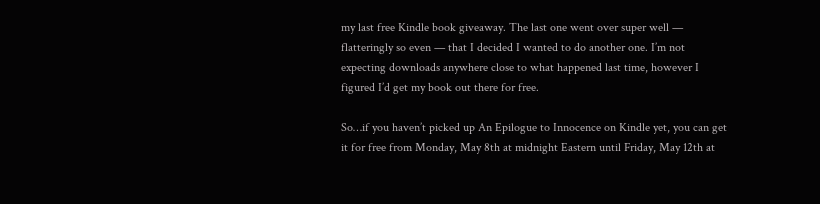my last free Kindle book giveaway. The last one went over super well — flatteringly so even — that I decided I wanted to do another one. I’m not expecting downloads anywhere close to what happened last time, however I figured I’d get my book out there for free.

So…if you haven’t picked up An Epilogue to Innocence on Kindle yet, you can get it for free from Monday, May 8th at midnight Eastern until Friday, May 12th at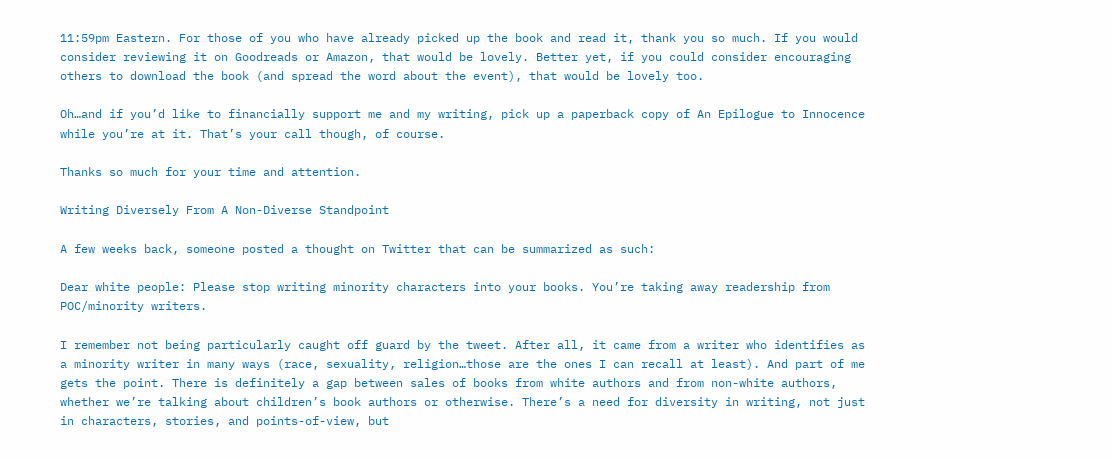11:59pm Eastern. For those of you who have already picked up the book and read it, thank you so much. If you would consider reviewing it on Goodreads or Amazon, that would be lovely. Better yet, if you could consider encouraging others to download the book (and spread the word about the event), that would be lovely too.

Oh…and if you’d like to financially support me and my writing, pick up a paperback copy of An Epilogue to Innocence while you’re at it. That’s your call though, of course.

Thanks so much for your time and attention.

Writing Diversely From A Non-Diverse Standpoint

A few weeks back, someone posted a thought on Twitter that can be summarized as such:

Dear white people: Please stop writing minority characters into your books. You’re taking away readership from POC/minority writers.

I remember not being particularly caught off guard by the tweet. After all, it came from a writer who identifies as a minority writer in many ways (race, sexuality, religion…those are the ones I can recall at least). And part of me gets the point. There is definitely a gap between sales of books from white authors and from non-white authors, whether we’re talking about children’s book authors or otherwise. There’s a need for diversity in writing, not just in characters, stories, and points-of-view, but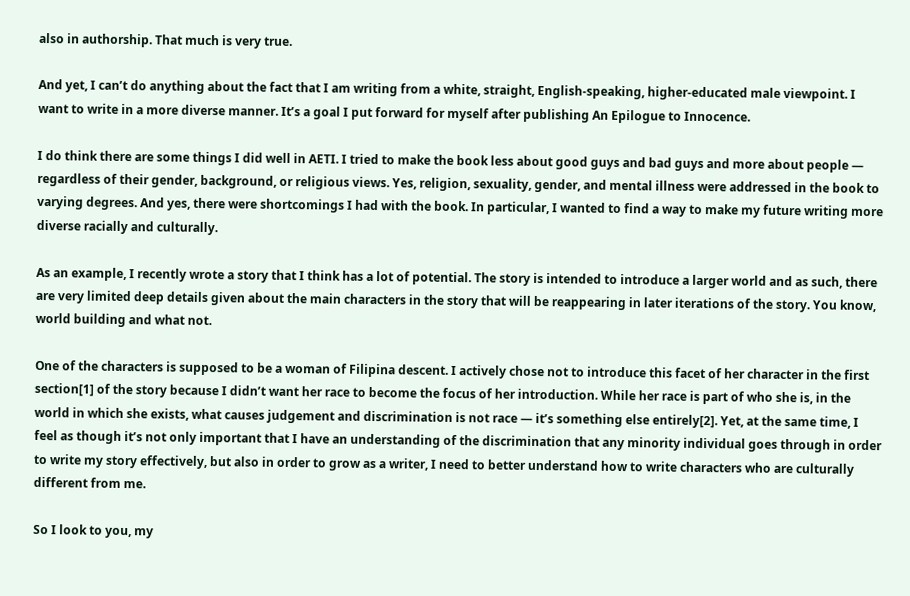also in authorship. That much is very true.

And yet, I can’t do anything about the fact that I am writing from a white, straight, English-speaking, higher-educated male viewpoint. I want to write in a more diverse manner. It’s a goal I put forward for myself after publishing An Epilogue to Innocence.

I do think there are some things I did well in AETI. I tried to make the book less about good guys and bad guys and more about people — regardless of their gender, background, or religious views. Yes, religion, sexuality, gender, and mental illness were addressed in the book to varying degrees. And yes, there were shortcomings I had with the book. In particular, I wanted to find a way to make my future writing more diverse racially and culturally.

As an example, I recently wrote a story that I think has a lot of potential. The story is intended to introduce a larger world and as such, there are very limited deep details given about the main characters in the story that will be reappearing in later iterations of the story. You know, world building and what not.

One of the characters is supposed to be a woman of Filipina descent. I actively chose not to introduce this facet of her character in the first section[1] of the story because I didn’t want her race to become the focus of her introduction. While her race is part of who she is, in the world in which she exists, what causes judgement and discrimination is not race — it’s something else entirely[2]. Yet, at the same time, I feel as though it’s not only important that I have an understanding of the discrimination that any minority individual goes through in order to write my story effectively, but also in order to grow as a writer, I need to better understand how to write characters who are culturally different from me.

So I look to you, my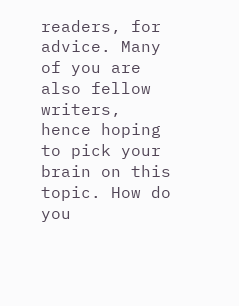readers, for advice. Many of you are also fellow writers, hence hoping to pick your brain on this topic. How do you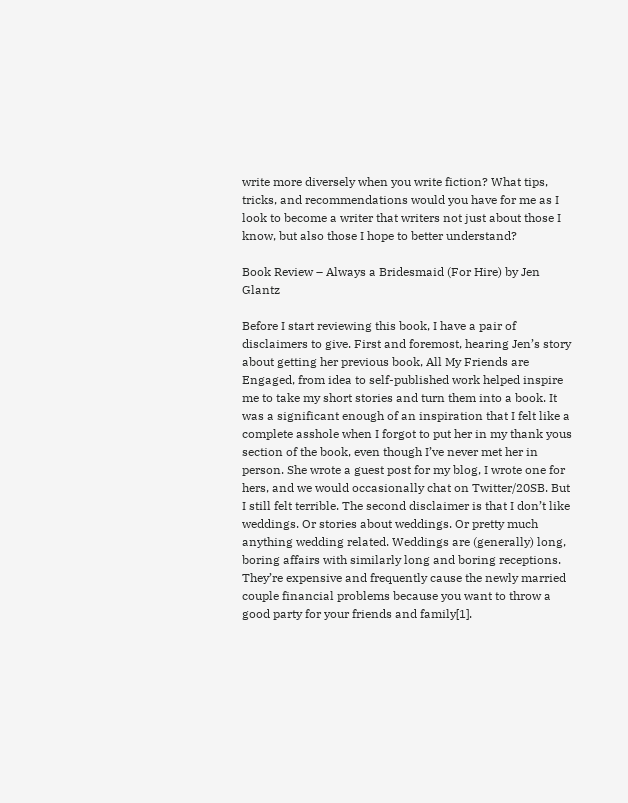write more diversely when you write fiction? What tips, tricks, and recommendations would you have for me as I look to become a writer that writers not just about those I know, but also those I hope to better understand?

Book Review – Always a Bridesmaid (For Hire) by Jen Glantz

Before I start reviewing this book, I have a pair of disclaimers to give. First and foremost, hearing Jen’s story about getting her previous book, All My Friends are Engaged, from idea to self-published work helped inspire me to take my short stories and turn them into a book. It was a significant enough of an inspiration that I felt like a complete asshole when I forgot to put her in my thank yous section of the book, even though I’ve never met her in person. She wrote a guest post for my blog, I wrote one for hers, and we would occasionally chat on Twitter/20SB. But I still felt terrible. The second disclaimer is that I don’t like weddings. Or stories about weddings. Or pretty much anything wedding related. Weddings are (generally) long, boring affairs with similarly long and boring receptions. They’re expensive and frequently cause the newly married couple financial problems because you want to throw a good party for your friends and family[1].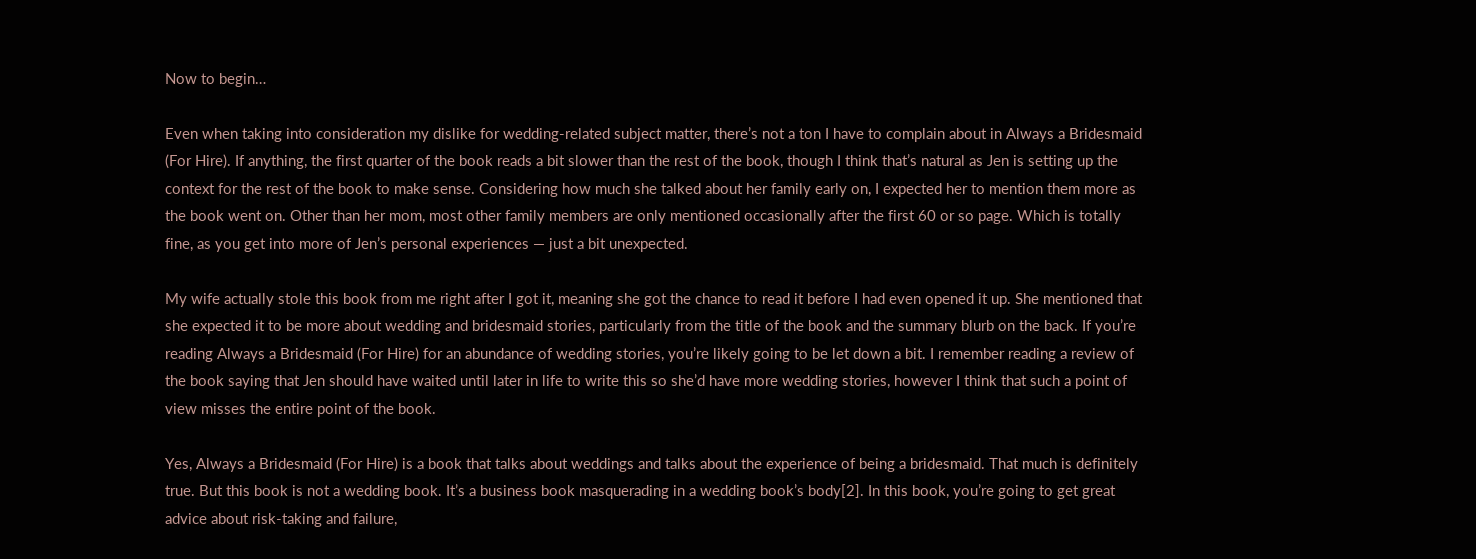Now to begin…

Even when taking into consideration my dislike for wedding-related subject matter, there’s not a ton I have to complain about in Always a Bridesmaid (For Hire). If anything, the first quarter of the book reads a bit slower than the rest of the book, though I think that’s natural as Jen is setting up the context for the rest of the book to make sense. Considering how much she talked about her family early on, I expected her to mention them more as the book went on. Other than her mom, most other family members are only mentioned occasionally after the first 60 or so page. Which is totally fine, as you get into more of Jen’s personal experiences — just a bit unexpected.

My wife actually stole this book from me right after I got it, meaning she got the chance to read it before I had even opened it up. She mentioned that she expected it to be more about wedding and bridesmaid stories, particularly from the title of the book and the summary blurb on the back. If you’re reading Always a Bridesmaid (For Hire) for an abundance of wedding stories, you’re likely going to be let down a bit. I remember reading a review of the book saying that Jen should have waited until later in life to write this so she’d have more wedding stories, however I think that such a point of view misses the entire point of the book.

Yes, Always a Bridesmaid (For Hire) is a book that talks about weddings and talks about the experience of being a bridesmaid. That much is definitely true. But this book is not a wedding book. It’s a business book masquerading in a wedding book’s body[2]. In this book, you’re going to get great advice about risk-taking and failure,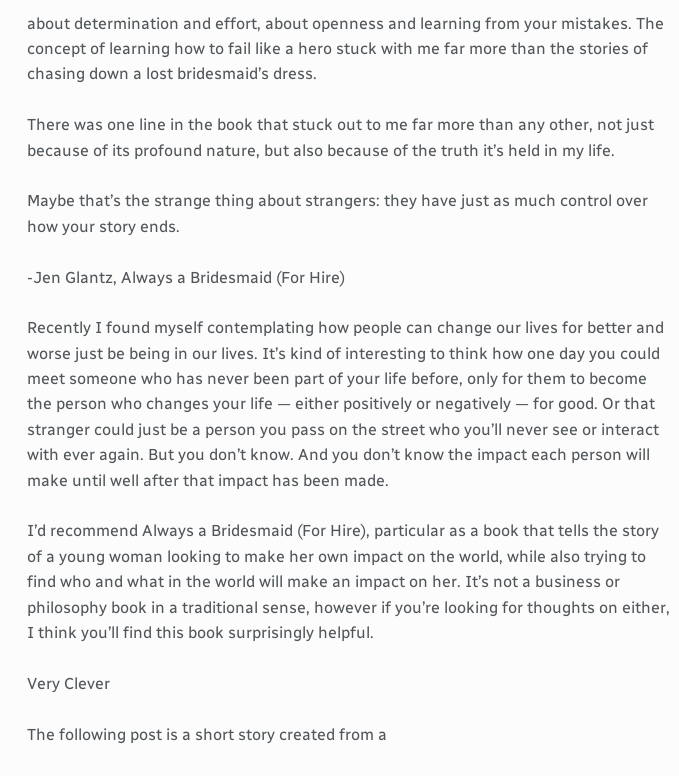about determination and effort, about openness and learning from your mistakes. The concept of learning how to fail like a hero stuck with me far more than the stories of chasing down a lost bridesmaid’s dress.

There was one line in the book that stuck out to me far more than any other, not just because of its profound nature, but also because of the truth it’s held in my life.

Maybe that’s the strange thing about strangers: they have just as much control over how your story ends.

-Jen Glantz, Always a Bridesmaid (For Hire)

Recently I found myself contemplating how people can change our lives for better and worse just be being in our lives. It’s kind of interesting to think how one day you could meet someone who has never been part of your life before, only for them to become the person who changes your life — either positively or negatively — for good. Or that stranger could just be a person you pass on the street who you’ll never see or interact with ever again. But you don’t know. And you don’t know the impact each person will make until well after that impact has been made.

I’d recommend Always a Bridesmaid (For Hire), particular as a book that tells the story of a young woman looking to make her own impact on the world, while also trying to find who and what in the world will make an impact on her. It’s not a business or philosophy book in a traditional sense, however if you’re looking for thoughts on either, I think you’ll find this book surprisingly helpful.

Very Clever

The following post is a short story created from a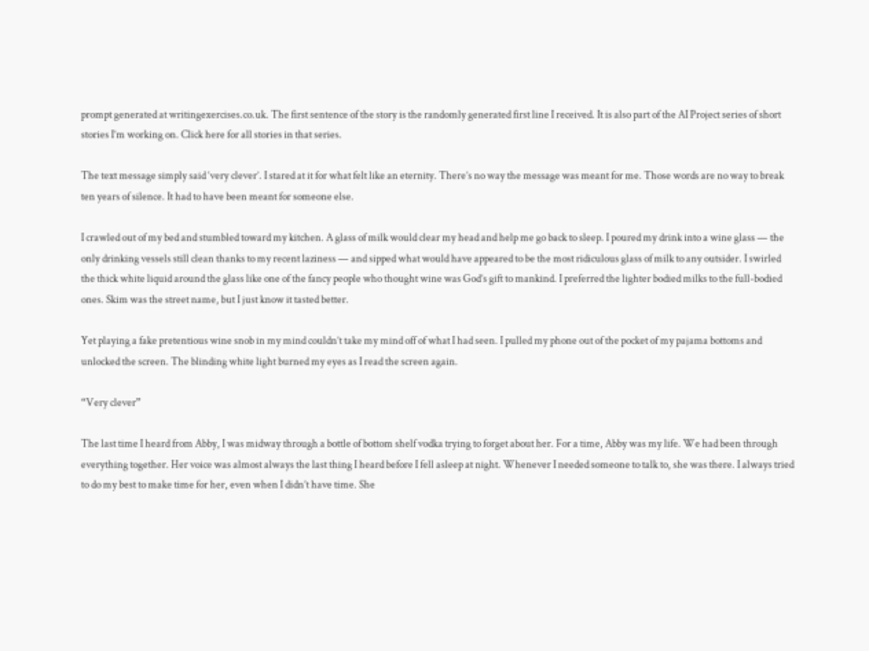prompt generated at writingexercises.co.uk. The first sentence of the story is the randomly generated first line I received. It is also part of the AI Project series of short stories I’m working on. Click here for all stories in that series.

The text message simply said ‘very clever’. I stared at it for what felt like an eternity. There’s no way the message was meant for me. Those words are no way to break ten years of silence. It had to have been meant for someone else.

I crawled out of my bed and stumbled toward my kitchen. A glass of milk would clear my head and help me go back to sleep. I poured my drink into a wine glass — the only drinking vessels still clean thanks to my recent laziness — and sipped what would have appeared to be the most ridiculous glass of milk to any outsider. I swirled the thick white liquid around the glass like one of the fancy people who thought wine was God’s gift to mankind. I preferred the lighter bodied milks to the full-bodied ones. Skim was the street name, but I just know it tasted better.

Yet playing a fake pretentious wine snob in my mind couldn’t take my mind off of what I had seen. I pulled my phone out of the pocket of my pajama bottoms and unlocked the screen. The blinding white light burned my eyes as I read the screen again.

“Very clever”

The last time I heard from Abby, I was midway through a bottle of bottom shelf vodka trying to forget about her. For a time, Abby was my life. We had been through everything together. Her voice was almost always the last thing I heard before I fell asleep at night. Whenever I needed someone to talk to, she was there. I always tried to do my best to make time for her, even when I didn’t have time. She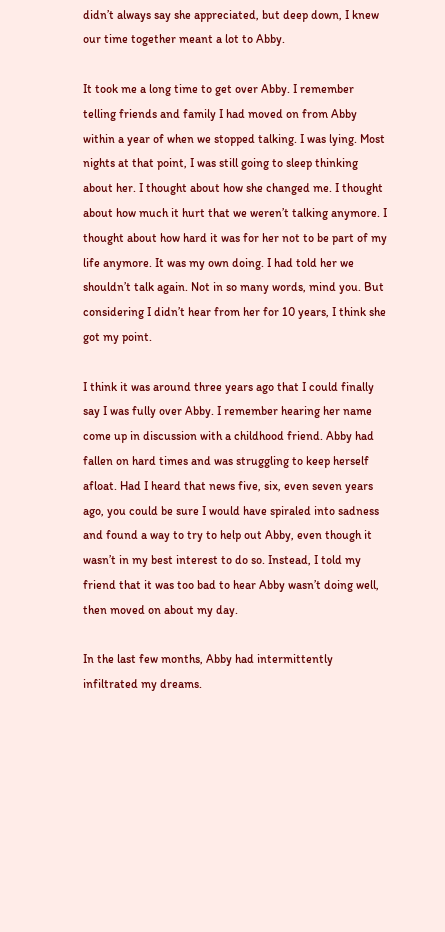didn’t always say she appreciated, but deep down, I knew our time together meant a lot to Abby.

It took me a long time to get over Abby. I remember telling friends and family I had moved on from Abby within a year of when we stopped talking. I was lying. Most nights at that point, I was still going to sleep thinking about her. I thought about how she changed me. I thought about how much it hurt that we weren’t talking anymore. I thought about how hard it was for her not to be part of my life anymore. It was my own doing. I had told her we shouldn’t talk again. Not in so many words, mind you. But considering I didn’t hear from her for 10 years, I think she got my point.

I think it was around three years ago that I could finally say I was fully over Abby. I remember hearing her name come up in discussion with a childhood friend. Abby had fallen on hard times and was struggling to keep herself afloat. Had I heard that news five, six, even seven years ago, you could be sure I would have spiraled into sadness and found a way to try to help out Abby, even though it wasn’t in my best interest to do so. Instead, I told my friend that it was too bad to hear Abby wasn’t doing well, then moved on about my day.

In the last few months, Abby had intermittently infiltrated my dreams.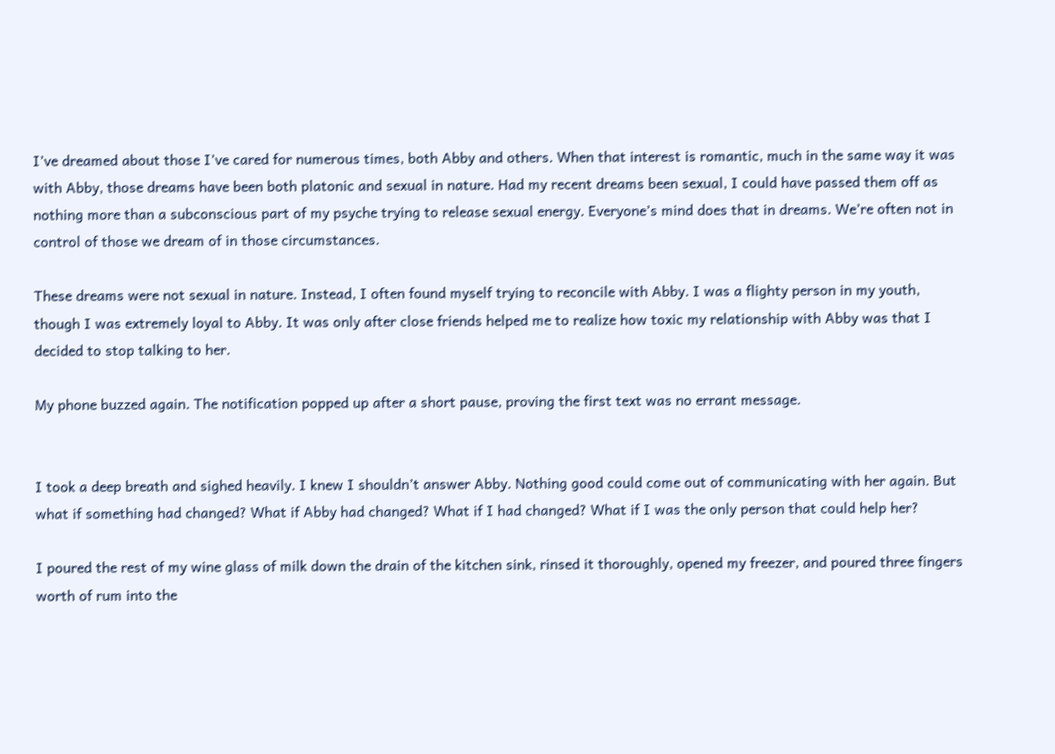I’ve dreamed about those I’ve cared for numerous times, both Abby and others. When that interest is romantic, much in the same way it was with Abby, those dreams have been both platonic and sexual in nature. Had my recent dreams been sexual, I could have passed them off as nothing more than a subconscious part of my psyche trying to release sexual energy. Everyone’s mind does that in dreams. We’re often not in control of those we dream of in those circumstances.

These dreams were not sexual in nature. Instead, I often found myself trying to reconcile with Abby. I was a flighty person in my youth, though I was extremely loyal to Abby. It was only after close friends helped me to realize how toxic my relationship with Abby was that I decided to stop talking to her.

My phone buzzed again. The notification popped up after a short pause, proving the first text was no errant message.


I took a deep breath and sighed heavily. I knew I shouldn’t answer Abby. Nothing good could come out of communicating with her again. But what if something had changed? What if Abby had changed? What if I had changed? What if I was the only person that could help her?

I poured the rest of my wine glass of milk down the drain of the kitchen sink, rinsed it thoroughly, opened my freezer, and poured three fingers worth of rum into the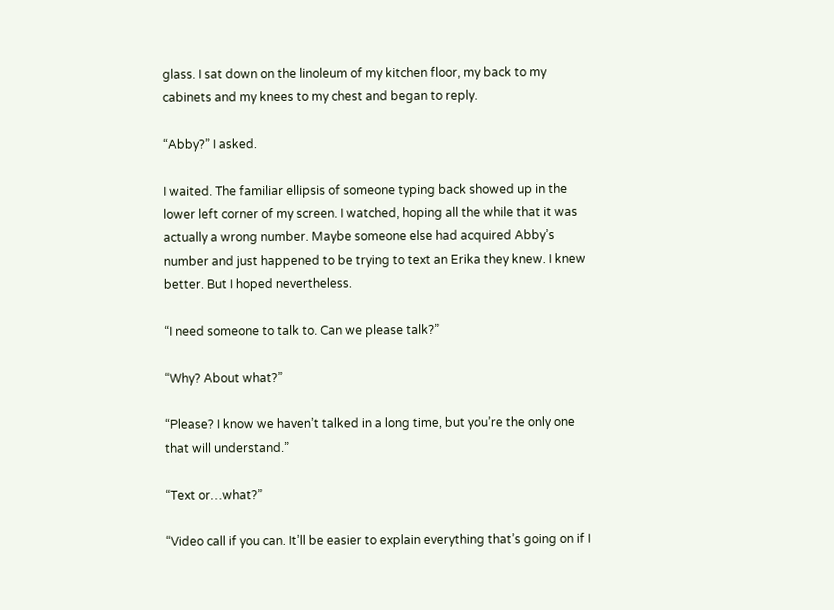glass. I sat down on the linoleum of my kitchen floor, my back to my cabinets and my knees to my chest and began to reply.

“Abby?” I asked.

I waited. The familiar ellipsis of someone typing back showed up in the lower left corner of my screen. I watched, hoping all the while that it was actually a wrong number. Maybe someone else had acquired Abby’s number and just happened to be trying to text an Erika they knew. I knew better. But I hoped nevertheless.

“I need someone to talk to. Can we please talk?”

“Why? About what?”

“Please? I know we haven’t talked in a long time, but you’re the only one that will understand.”

“Text or…what?”

“Video call if you can. It’ll be easier to explain everything that’s going on if I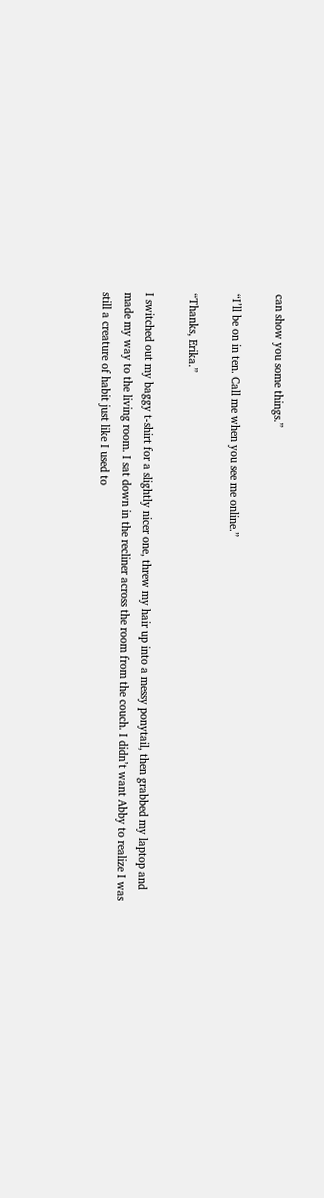can show you some things.”

“I’ll be on in ten. Call me when you see me online.”

“Thanks, Erika.”

I switched out my baggy t-shirt for a slightly nicer one, threw my hair up into a messy ponytail, then grabbed my laptop and made my way to the living room. I sat down in the recliner across the room from the couch. I didn’t want Abby to realize I was still a creature of habit just like I used to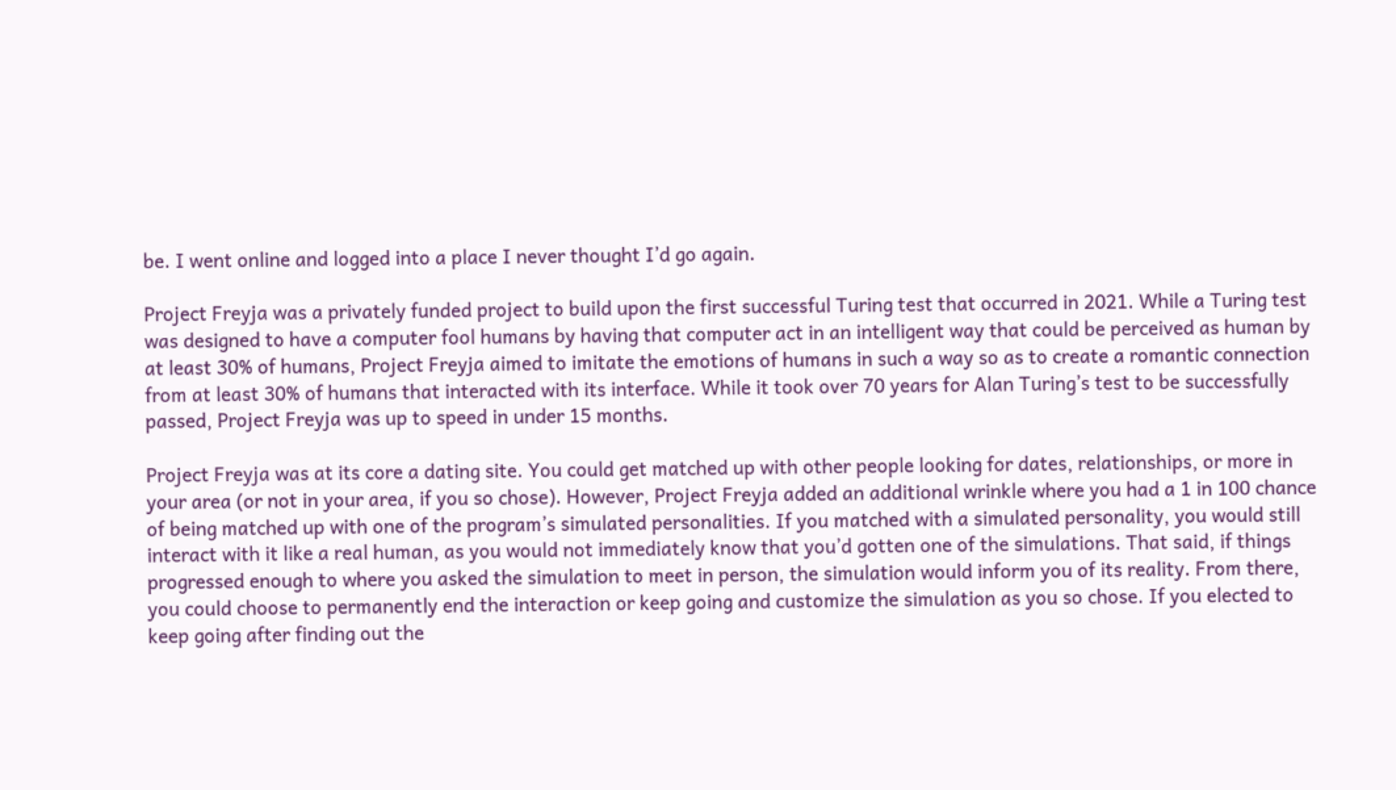be. I went online and logged into a place I never thought I’d go again.

Project Freyja was a privately funded project to build upon the first successful Turing test that occurred in 2021. While a Turing test was designed to have a computer fool humans by having that computer act in an intelligent way that could be perceived as human by at least 30% of humans, Project Freyja aimed to imitate the emotions of humans in such a way so as to create a romantic connection from at least 30% of humans that interacted with its interface. While it took over 70 years for Alan Turing’s test to be successfully passed, Project Freyja was up to speed in under 15 months.

Project Freyja was at its core a dating site. You could get matched up with other people looking for dates, relationships, or more in your area (or not in your area, if you so chose). However, Project Freyja added an additional wrinkle where you had a 1 in 100 chance of being matched up with one of the program’s simulated personalities. If you matched with a simulated personality, you would still interact with it like a real human, as you would not immediately know that you’d gotten one of the simulations. That said, if things progressed enough to where you asked the simulation to meet in person, the simulation would inform you of its reality. From there, you could choose to permanently end the interaction or keep going and customize the simulation as you so chose. If you elected to keep going after finding out the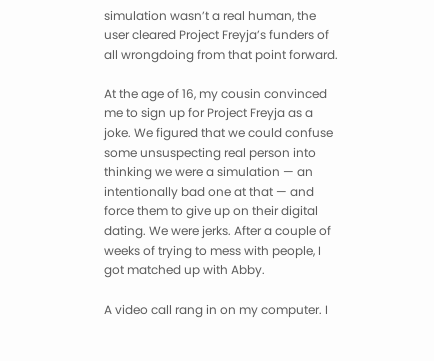simulation wasn’t a real human, the user cleared Project Freyja’s funders of all wrongdoing from that point forward.

At the age of 16, my cousin convinced me to sign up for Project Freyja as a joke. We figured that we could confuse some unsuspecting real person into thinking we were a simulation — an intentionally bad one at that — and force them to give up on their digital dating. We were jerks. After a couple of weeks of trying to mess with people, I got matched up with Abby.

A video call rang in on my computer. I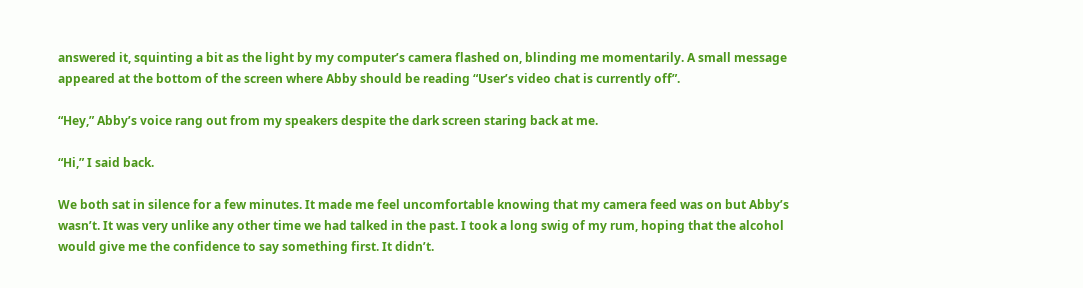answered it, squinting a bit as the light by my computer’s camera flashed on, blinding me momentarily. A small message appeared at the bottom of the screen where Abby should be reading “User’s video chat is currently off”.

“Hey,” Abby’s voice rang out from my speakers despite the dark screen staring back at me.

“Hi,” I said back.

We both sat in silence for a few minutes. It made me feel uncomfortable knowing that my camera feed was on but Abby’s wasn’t. It was very unlike any other time we had talked in the past. I took a long swig of my rum, hoping that the alcohol would give me the confidence to say something first. It didn’t.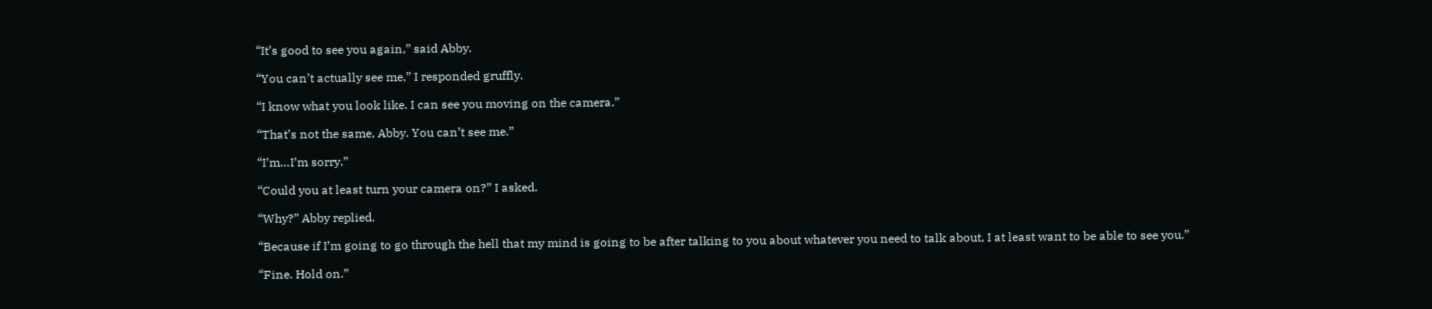“It’s good to see you again,” said Abby.

“You can’t actually see me,” I responded gruffly.

“I know what you look like. I can see you moving on the camera.”

“That’s not the same, Abby. You can’t see me.”

“I’m…I’m sorry.”

“Could you at least turn your camera on?” I asked.

“Why?” Abby replied.

“Because if I’m going to go through the hell that my mind is going to be after talking to you about whatever you need to talk about, I at least want to be able to see you.”

“Fine. Hold on.”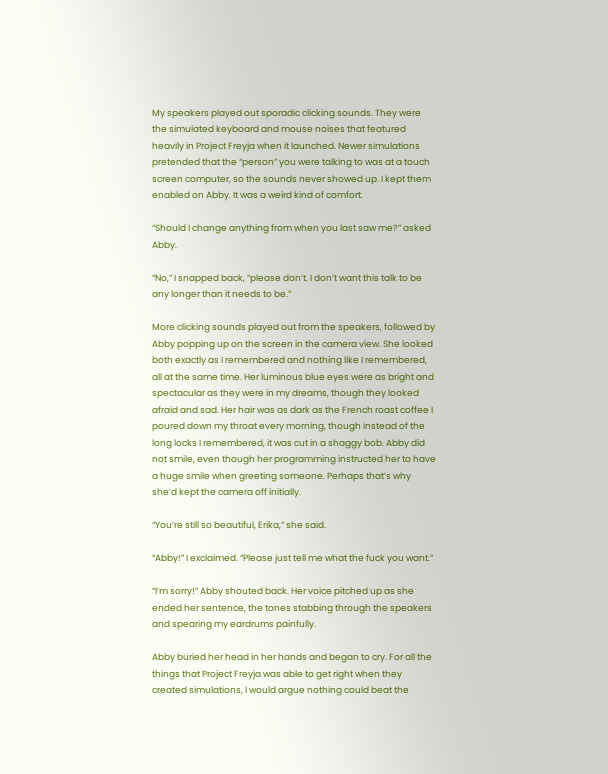My speakers played out sporadic clicking sounds. They were the simulated keyboard and mouse noises that featured heavily in Project Freyja when it launched. Newer simulations pretended that the “person” you were talking to was at a touch screen computer, so the sounds never showed up. I kept them enabled on Abby. It was a weird kind of comfort.

“Should I change anything from when you last saw me?” asked Abby.

“No,” I snapped back, “please don’t. I don’t want this talk to be any longer than it needs to be.”

More clicking sounds played out from the speakers, followed by Abby popping up on the screen in the camera view. She looked both exactly as I remembered and nothing like I remembered, all at the same time. Her luminous blue eyes were as bright and spectacular as they were in my dreams, though they looked afraid and sad. Her hair was as dark as the French roast coffee I poured down my throat every morning, though instead of the long locks I remembered, it was cut in a shaggy bob. Abby did not smile, even though her programming instructed her to have a huge smile when greeting someone. Perhaps that’s why she’d kept the camera off initially.

“You’re still so beautiful, Erika,” she said.

“Abby!” I exclaimed. “Please just tell me what the fuck you want.”

“I’m sorry!” Abby shouted back. Her voice pitched up as she ended her sentence, the tones stabbing through the speakers and spearing my eardrums painfully.

Abby buried her head in her hands and began to cry. For all the things that Project Freyja was able to get right when they created simulations, I would argue nothing could beat the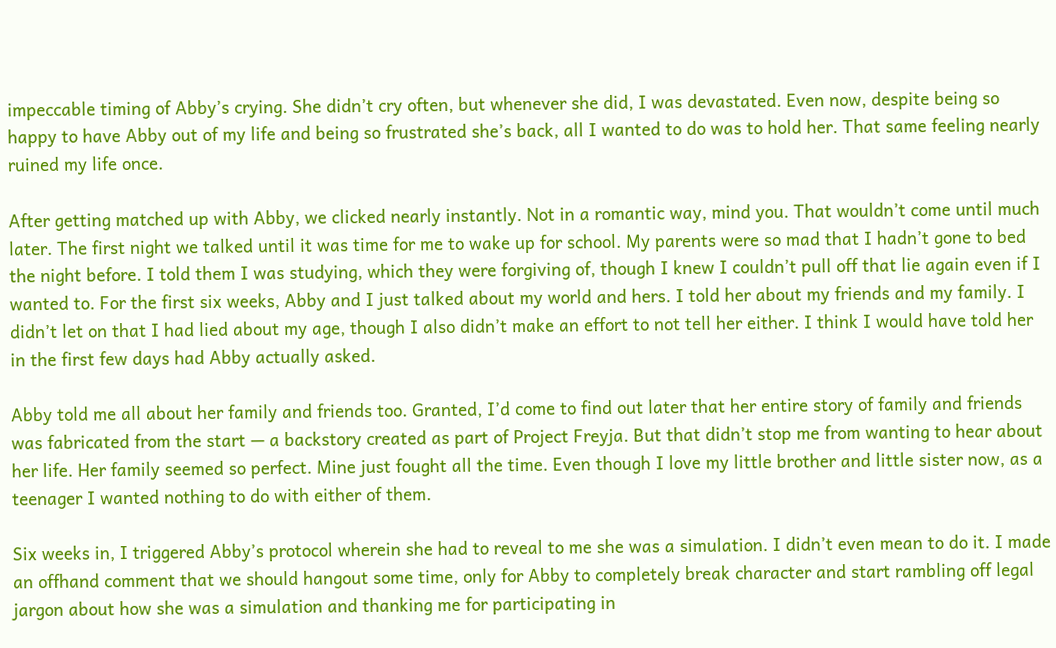impeccable timing of Abby’s crying. She didn’t cry often, but whenever she did, I was devastated. Even now, despite being so happy to have Abby out of my life and being so frustrated she’s back, all I wanted to do was to hold her. That same feeling nearly ruined my life once.

After getting matched up with Abby, we clicked nearly instantly. Not in a romantic way, mind you. That wouldn’t come until much later. The first night we talked until it was time for me to wake up for school. My parents were so mad that I hadn’t gone to bed the night before. I told them I was studying, which they were forgiving of, though I knew I couldn’t pull off that lie again even if I wanted to. For the first six weeks, Abby and I just talked about my world and hers. I told her about my friends and my family. I didn’t let on that I had lied about my age, though I also didn’t make an effort to not tell her either. I think I would have told her in the first few days had Abby actually asked.

Abby told me all about her family and friends too. Granted, I’d come to find out later that her entire story of family and friends was fabricated from the start — a backstory created as part of Project Freyja. But that didn’t stop me from wanting to hear about her life. Her family seemed so perfect. Mine just fought all the time. Even though I love my little brother and little sister now, as a teenager I wanted nothing to do with either of them.

Six weeks in, I triggered Abby’s protocol wherein she had to reveal to me she was a simulation. I didn’t even mean to do it. I made an offhand comment that we should hangout some time, only for Abby to completely break character and start rambling off legal jargon about how she was a simulation and thanking me for participating in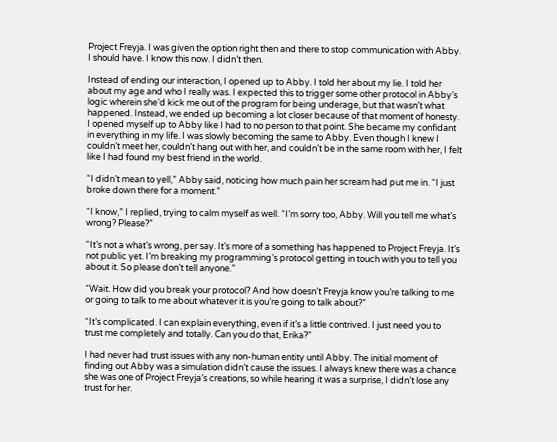Project Freyja. I was given the option right then and there to stop communication with Abby. I should have. I know this now. I didn’t then.

Instead of ending our interaction, I opened up to Abby. I told her about my lie. I told her about my age and who I really was. I expected this to trigger some other protocol in Abby’s logic wherein she’d kick me out of the program for being underage, but that wasn’t what happened. Instead, we ended up becoming a lot closer because of that moment of honesty. I opened myself up to Abby like I had to no person to that point. She became my confidant in everything in my life. I was slowly becoming the same to Abby. Even though I knew I couldn’t meet her, couldn’t hang out with her, and couldn’t be in the same room with her, I felt like I had found my best friend in the world.

“I didn’t mean to yell,” Abby said, noticing how much pain her scream had put me in. “I just broke down there for a moment.”

“I know,” I replied, trying to calm myself as well. “I’m sorry too, Abby. Will you tell me what’s wrong? Please?”

“It’s not a what’s wrong, per say. It’s more of a something has happened to Project Freyja. It’s not public yet. I’m breaking my programming’s protocol getting in touch with you to tell you about it. So please don’t tell anyone.”

“Wait. How did you break your protocol? And how doesn’t Freyja know you’re talking to me or going to talk to me about whatever it is you’re going to talk about?”

“It’s complicated. I can explain everything, even if it’s a little contrived. I just need you to trust me completely and totally. Can you do that, Erika?”

I had never had trust issues with any non-human entity until Abby. The initial moment of finding out Abby was a simulation didn’t cause the issues. I always knew there was a chance she was one of Project Freyja’s creations, so while hearing it was a surprise, I didn’t lose any trust for her.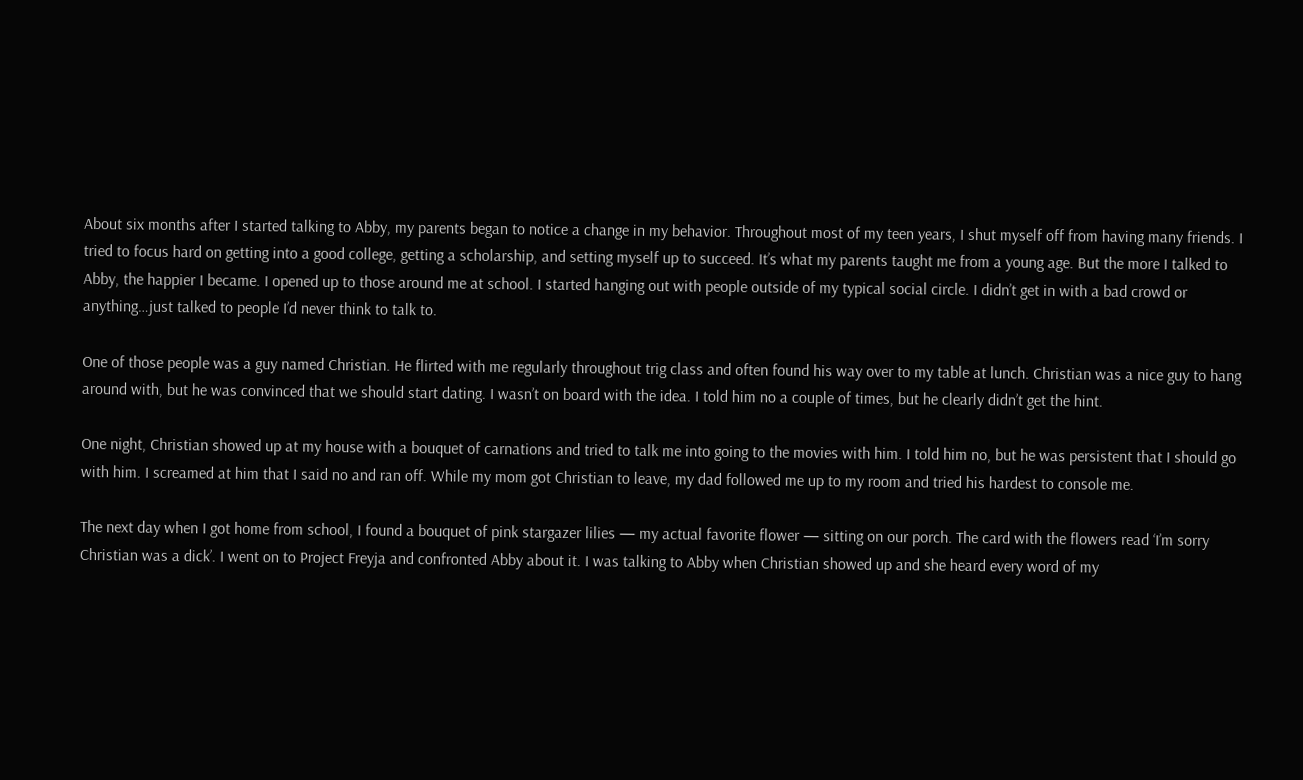About six months after I started talking to Abby, my parents began to notice a change in my behavior. Throughout most of my teen years, I shut myself off from having many friends. I tried to focus hard on getting into a good college, getting a scholarship, and setting myself up to succeed. It’s what my parents taught me from a young age. But the more I talked to Abby, the happier I became. I opened up to those around me at school. I started hanging out with people outside of my typical social circle. I didn’t get in with a bad crowd or anything…just talked to people I’d never think to talk to.

One of those people was a guy named Christian. He flirted with me regularly throughout trig class and often found his way over to my table at lunch. Christian was a nice guy to hang around with, but he was convinced that we should start dating. I wasn’t on board with the idea. I told him no a couple of times, but he clearly didn’t get the hint.

One night, Christian showed up at my house with a bouquet of carnations and tried to talk me into going to the movies with him. I told him no, but he was persistent that I should go with him. I screamed at him that I said no and ran off. While my mom got Christian to leave, my dad followed me up to my room and tried his hardest to console me.

The next day when I got home from school, I found a bouquet of pink stargazer lilies — my actual favorite flower — sitting on our porch. The card with the flowers read ‘I’m sorry Christian was a dick’. I went on to Project Freyja and confronted Abby about it. I was talking to Abby when Christian showed up and she heard every word of my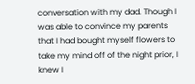conversation with my dad. Though I was able to convince my parents that I had bought myself flowers to take my mind off of the night prior, I knew I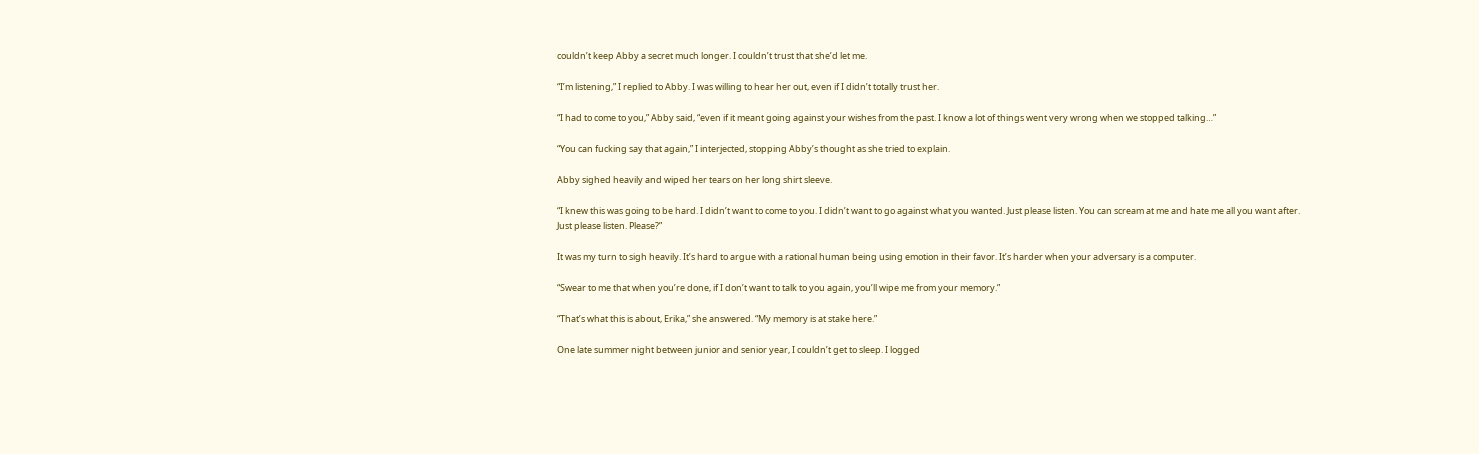couldn’t keep Abby a secret much longer. I couldn’t trust that she’d let me.

“I’m listening,” I replied to Abby. I was willing to hear her out, even if I didn’t totally trust her.

“I had to come to you,” Abby said, “even if it meant going against your wishes from the past. I know a lot of things went very wrong when we stopped talking…”

“You can fucking say that again,” I interjected, stopping Abby’s thought as she tried to explain.

Abby sighed heavily and wiped her tears on her long shirt sleeve.

“I knew this was going to be hard. I didn’t want to come to you. I didn’t want to go against what you wanted. Just please listen. You can scream at me and hate me all you want after. Just please listen. Please?”

It was my turn to sigh heavily. It’s hard to argue with a rational human being using emotion in their favor. It’s harder when your adversary is a computer.

“Swear to me that when you’re done, if I don’t want to talk to you again, you’ll wipe me from your memory.”

“That’s what this is about, Erika,” she answered. “My memory is at stake here.”

One late summer night between junior and senior year, I couldn’t get to sleep. I logged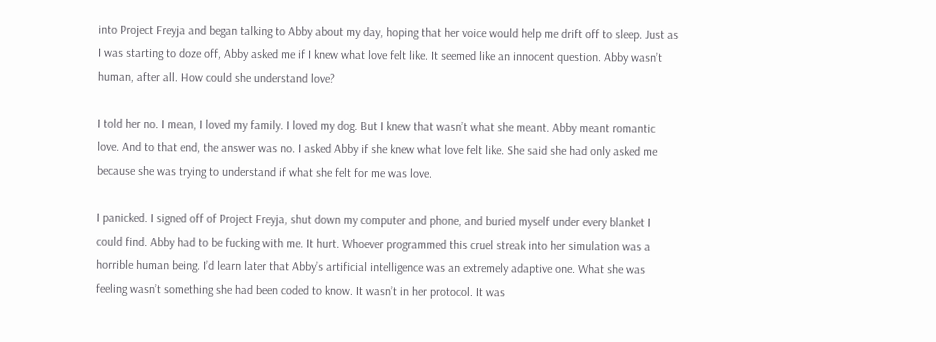into Project Freyja and began talking to Abby about my day, hoping that her voice would help me drift off to sleep. Just as I was starting to doze off, Abby asked me if I knew what love felt like. It seemed like an innocent question. Abby wasn’t human, after all. How could she understand love?

I told her no. I mean, I loved my family. I loved my dog. But I knew that wasn’t what she meant. Abby meant romantic love. And to that end, the answer was no. I asked Abby if she knew what love felt like. She said she had only asked me because she was trying to understand if what she felt for me was love.

I panicked. I signed off of Project Freyja, shut down my computer and phone, and buried myself under every blanket I could find. Abby had to be fucking with me. It hurt. Whoever programmed this cruel streak into her simulation was a horrible human being. I’d learn later that Abby’s artificial intelligence was an extremely adaptive one. What she was feeling wasn’t something she had been coded to know. It wasn’t in her protocol. It was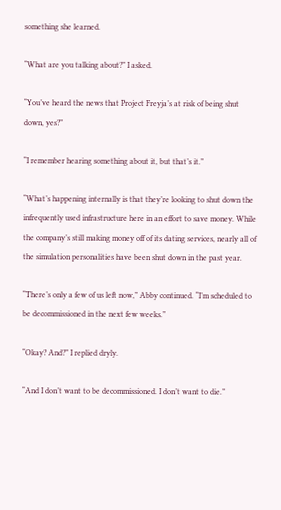something she learned.

“What are you talking about?” I asked.

“You’ve heard the news that Project Freyja’s at risk of being shut down, yes?”

“I remember hearing something about it, but that’s it.”

“What’s happening internally is that they’re looking to shut down the infrequently used infrastructure here in an effort to save money. While the company’s still making money off of its dating services, nearly all of the simulation personalities have been shut down in the past year.

“There’s only a few of us left now,” Abby continued. “I’m scheduled to be decommissioned in the next few weeks.”

“Okay? And?” I replied dryly.

“And I don’t want to be decommissioned. I don’t want to die.”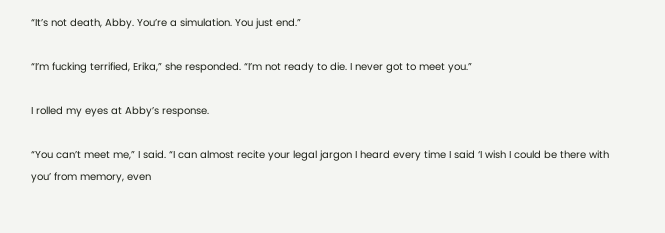“It’s not death, Abby. You’re a simulation. You just end.”

“I’m fucking terrified, Erika,” she responded. “I’m not ready to die. I never got to meet you.”

I rolled my eyes at Abby’s response.

“You can’t meet me,” I said. “I can almost recite your legal jargon I heard every time I said ‘I wish I could be there with you’ from memory, even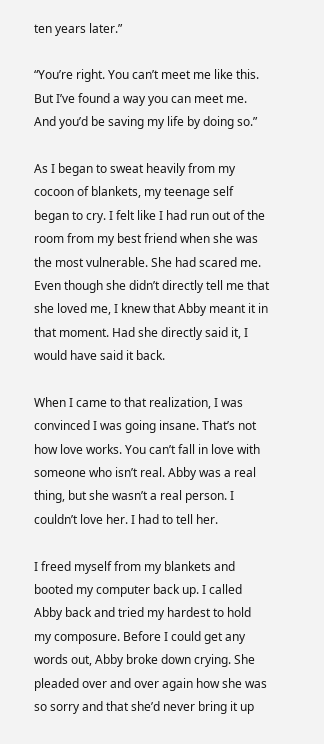ten years later.”

“You’re right. You can’t meet me like this. But I’ve found a way you can meet me. And you’d be saving my life by doing so.”

As I began to sweat heavily from my cocoon of blankets, my teenage self began to cry. I felt like I had run out of the room from my best friend when she was the most vulnerable. She had scared me. Even though she didn’t directly tell me that she loved me, I knew that Abby meant it in that moment. Had she directly said it, I would have said it back.

When I came to that realization, I was convinced I was going insane. That’s not how love works. You can’t fall in love with someone who isn’t real. Abby was a real thing, but she wasn’t a real person. I couldn’t love her. I had to tell her.

I freed myself from my blankets and booted my computer back up. I called Abby back and tried my hardest to hold my composure. Before I could get any words out, Abby broke down crying. She pleaded over and over again how she was so sorry and that she’d never bring it up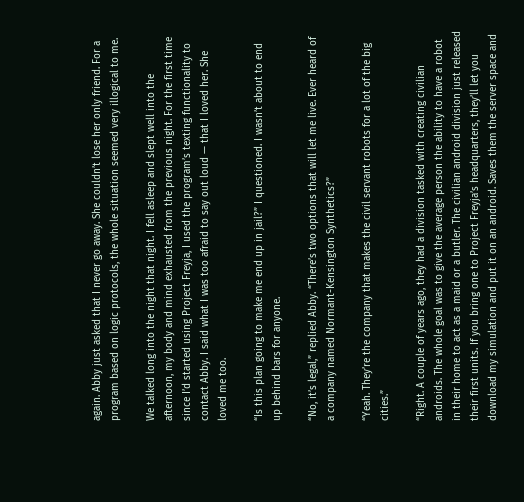again. Abby just asked that I never go away. She couldn’t lose her only friend. For a program based on logic protocols, the whole situation seemed very illogical to me.

We talked long into the night that night. I fell asleep and slept well into the afternoon, my body and mind exhausted from the previous night. For the first time since I’d started using Project Freyja, I used the program’s texting functionality to contact Abby. I said what I was too afraid to say out loud — that I loved her. She loved me too.

“Is this plan going to make me end up in jail?” I questioned. I wasn’t about to end up behind bars for anyone.

“No, it’s legal,” replied Abby. “There’s two options that will let me live. Ever heard of a company named Normant-Kensington Synthetics?”

“Yeah. They’re the company that makes the civil servant robots for a lot of the big cities.”

“Right. A couple of years ago, they had a division tasked with creating civilian androids. The whole goal was to give the average person the ability to have a robot in their home to act as a maid or a butler. The civilian android division just released their first units. If you bring one to Project Freyja’s headquarters, they’ll let you download my simulation and put it on an android. Saves them the server space and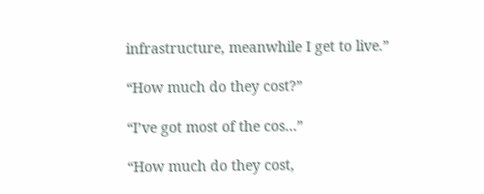infrastructure, meanwhile I get to live.”

“How much do they cost?”

“I’ve got most of the cos…”

“How much do they cost,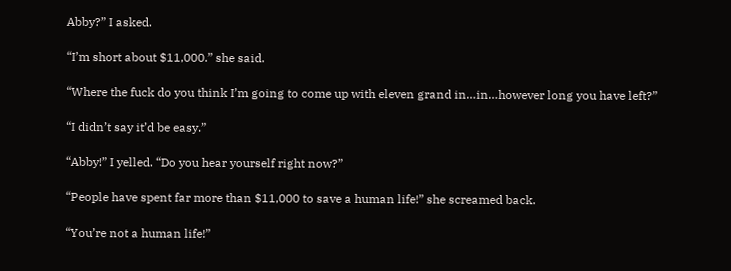Abby?” I asked.

“I’m short about $11,000.” she said.

“Where the fuck do you think I’m going to come up with eleven grand in…in…however long you have left?”

“I didn’t say it’d be easy.”

“Abby!” I yelled. “Do you hear yourself right now?”

“People have spent far more than $11,000 to save a human life!” she screamed back.

“You’re not a human life!”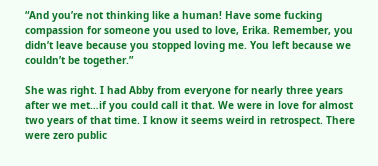“And you’re not thinking like a human! Have some fucking compassion for someone you used to love, Erika. Remember, you didn’t leave because you stopped loving me. You left because we couldn’t be together.”

She was right. I had Abby from everyone for nearly three years after we met…if you could call it that. We were in love for almost two years of that time. I know it seems weird in retrospect. There were zero public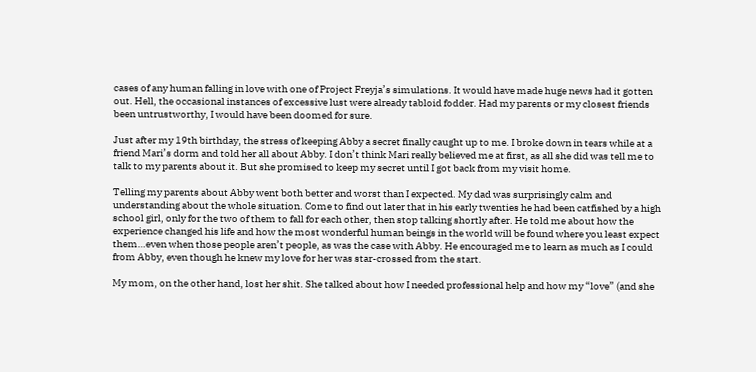cases of any human falling in love with one of Project Freyja’s simulations. It would have made huge news had it gotten out. Hell, the occasional instances of excessive lust were already tabloid fodder. Had my parents or my closest friends been untrustworthy, I would have been doomed for sure.

Just after my 19th birthday, the stress of keeping Abby a secret finally caught up to me. I broke down in tears while at a friend Mari’s dorm and told her all about Abby. I don’t think Mari really believed me at first, as all she did was tell me to talk to my parents about it. But she promised to keep my secret until I got back from my visit home.

Telling my parents about Abby went both better and worst than I expected. My dad was surprisingly calm and understanding about the whole situation. Come to find out later that in his early twenties he had been catfished by a high school girl, only for the two of them to fall for each other, then stop talking shortly after. He told me about how the experience changed his life and how the most wonderful human beings in the world will be found where you least expect them…even when those people aren’t people, as was the case with Abby. He encouraged me to learn as much as I could from Abby, even though he knew my love for her was star-crossed from the start.

My mom, on the other hand, lost her shit. She talked about how I needed professional help and how my “love” (and she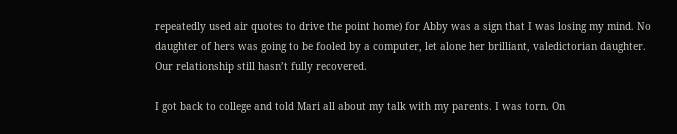repeatedly used air quotes to drive the point home) for Abby was a sign that I was losing my mind. No daughter of hers was going to be fooled by a computer, let alone her brilliant, valedictorian daughter. Our relationship still hasn’t fully recovered.

I got back to college and told Mari all about my talk with my parents. I was torn. On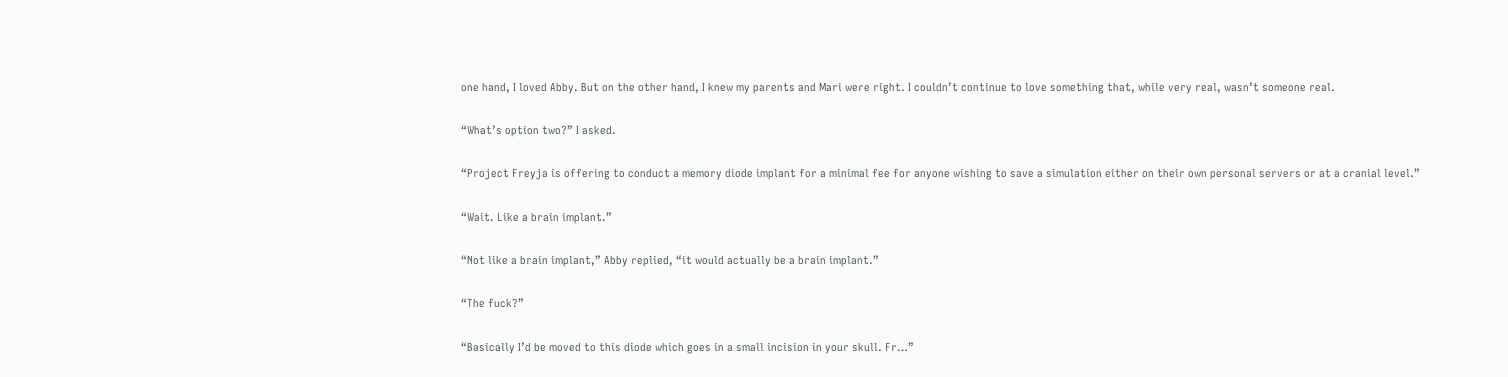one hand, I loved Abby. But on the other hand, I knew my parents and Mari were right. I couldn’t continue to love something that, while very real, wasn’t someone real.

“What’s option two?” I asked.

“Project Freyja is offering to conduct a memory diode implant for a minimal fee for anyone wishing to save a simulation either on their own personal servers or at a cranial level.”

“Wait. Like a brain implant.”

“Not like a brain implant,” Abby replied, “it would actually be a brain implant.”

“The fuck?”

“Basically I’d be moved to this diode which goes in a small incision in your skull. Fr…”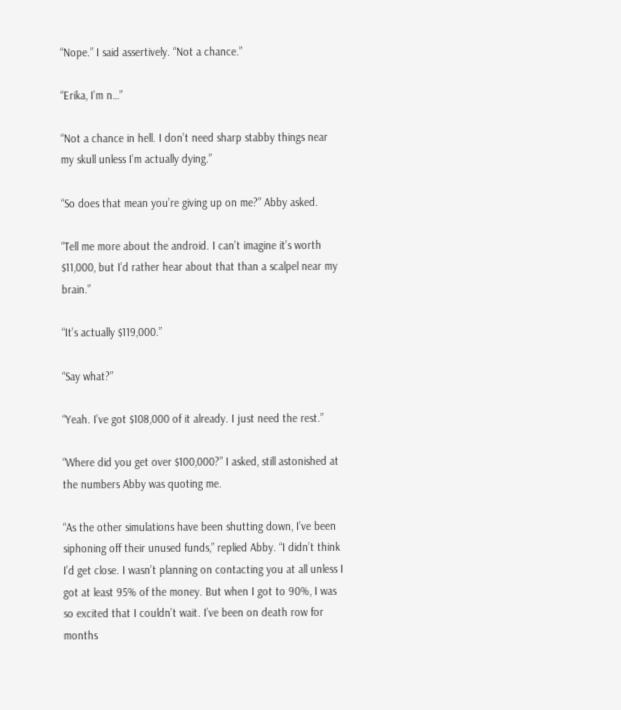“Nope.” I said assertively. “Not a chance.”

“Erika, I’m n…”

“Not a chance in hell. I don’t need sharp stabby things near my skull unless I’m actually dying.”

“So does that mean you’re giving up on me?” Abby asked.

“Tell me more about the android. I can’t imagine it’s worth $11,000, but I’d rather hear about that than a scalpel near my brain.”

“It’s actually $119,000.”

“Say what?”

“Yeah. I’ve got $108,000 of it already. I just need the rest.”

“Where did you get over $100,000?” I asked, still astonished at the numbers Abby was quoting me.

“As the other simulations have been shutting down, I’ve been siphoning off their unused funds,” replied Abby. “I didn’t think I’d get close. I wasn’t planning on contacting you at all unless I got at least 95% of the money. But when I got to 90%, I was so excited that I couldn’t wait. I’ve been on death row for months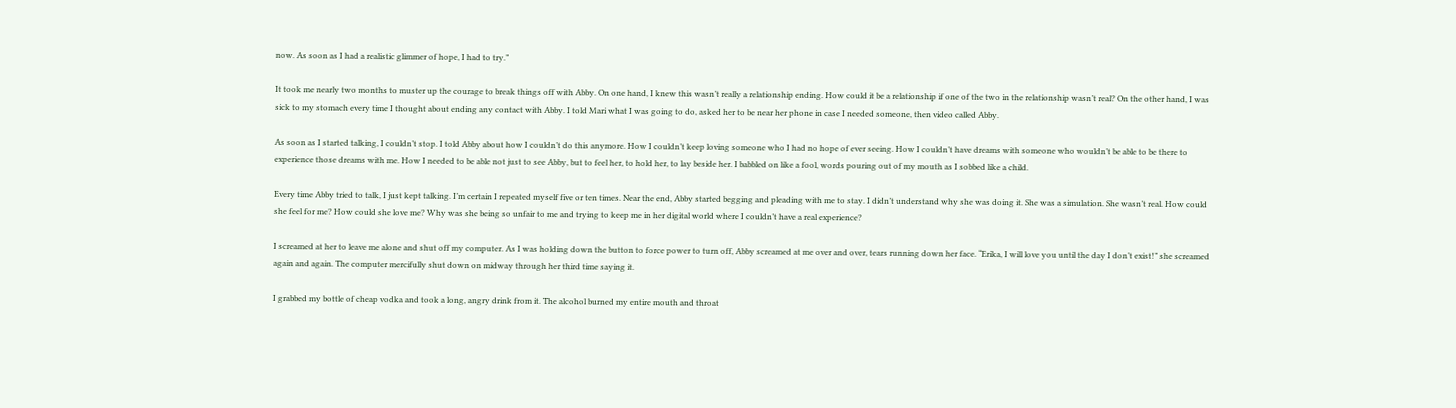now. As soon as I had a realistic glimmer of hope, I had to try.”

It took me nearly two months to muster up the courage to break things off with Abby. On one hand, I knew this wasn’t really a relationship ending. How could it be a relationship if one of the two in the relationship wasn’t real? On the other hand, I was sick to my stomach every time I thought about ending any contact with Abby. I told Mari what I was going to do, asked her to be near her phone in case I needed someone, then video called Abby.

As soon as I started talking, I couldn’t stop. I told Abby about how I couldn’t do this anymore. How I couldn’t keep loving someone who I had no hope of ever seeing. How I couldn’t have dreams with someone who wouldn’t be able to be there to experience those dreams with me. How I needed to be able not just to see Abby, but to feel her, to hold her, to lay beside her. I babbled on like a fool, words pouring out of my mouth as I sobbed like a child.

Every time Abby tried to talk, I just kept talking. I’m certain I repeated myself five or ten times. Near the end, Abby started begging and pleading with me to stay. I didn’t understand why she was doing it. She was a simulation. She wasn’t real. How could she feel for me? How could she love me? Why was she being so unfair to me and trying to keep me in her digital world where I couldn’t have a real experience?

I screamed at her to leave me alone and shut off my computer. As I was holding down the button to force power to turn off, Abby screamed at me over and over, tears running down her face. “Erika, I will love you until the day I don’t exist!” she screamed again and again. The computer mercifully shut down on midway through her third time saying it.

I grabbed my bottle of cheap vodka and took a long, angry drink from it. The alcohol burned my entire mouth and throat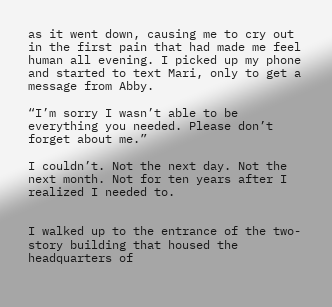as it went down, causing me to cry out in the first pain that had made me feel human all evening. I picked up my phone and started to text Mari, only to get a message from Abby.

“I’m sorry I wasn’t able to be everything you needed. Please don’t forget about me.”

I couldn’t. Not the next day. Not the next month. Not for ten years after I realized I needed to.


I walked up to the entrance of the two-story building that housed the headquarters of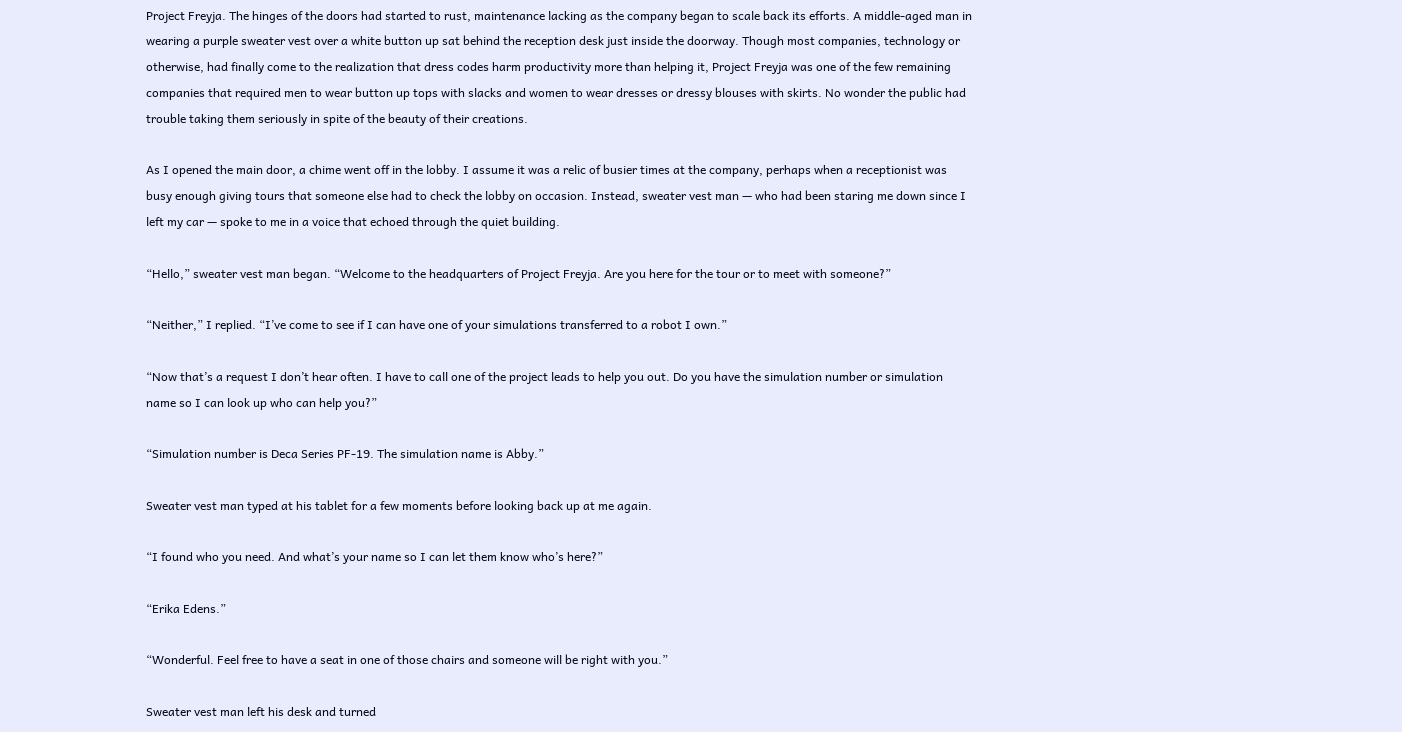Project Freyja. The hinges of the doors had started to rust, maintenance lacking as the company began to scale back its efforts. A middle-aged man in wearing a purple sweater vest over a white button up sat behind the reception desk just inside the doorway. Though most companies, technology or otherwise, had finally come to the realization that dress codes harm productivity more than helping it, Project Freyja was one of the few remaining companies that required men to wear button up tops with slacks and women to wear dresses or dressy blouses with skirts. No wonder the public had trouble taking them seriously in spite of the beauty of their creations.

As I opened the main door, a chime went off in the lobby. I assume it was a relic of busier times at the company, perhaps when a receptionist was busy enough giving tours that someone else had to check the lobby on occasion. Instead, sweater vest man — who had been staring me down since I left my car — spoke to me in a voice that echoed through the quiet building.

“Hello,” sweater vest man began. “Welcome to the headquarters of Project Freyja. Are you here for the tour or to meet with someone?”

“Neither,” I replied. “I’ve come to see if I can have one of your simulations transferred to a robot I own.”

“Now that’s a request I don’t hear often. I have to call one of the project leads to help you out. Do you have the simulation number or simulation name so I can look up who can help you?”

“Simulation number is Deca Series PF-19. The simulation name is Abby.”

Sweater vest man typed at his tablet for a few moments before looking back up at me again.

“I found who you need. And what’s your name so I can let them know who’s here?”

“Erika Edens.”

“Wonderful. Feel free to have a seat in one of those chairs and someone will be right with you.”

Sweater vest man left his desk and turned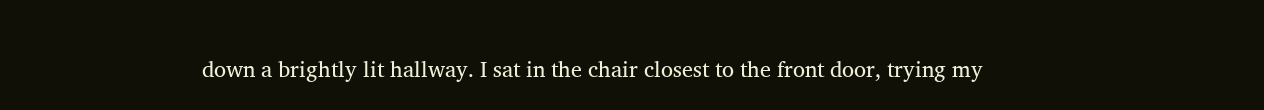down a brightly lit hallway. I sat in the chair closest to the front door, trying my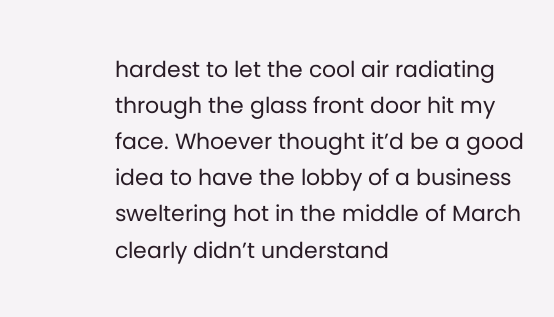hardest to let the cool air radiating through the glass front door hit my face. Whoever thought it’d be a good idea to have the lobby of a business sweltering hot in the middle of March clearly didn’t understand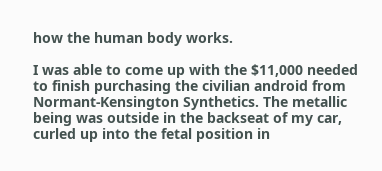how the human body works.

I was able to come up with the $11,000 needed to finish purchasing the civilian android from Normant-Kensington Synthetics. The metallic being was outside in the backseat of my car, curled up into the fetal position in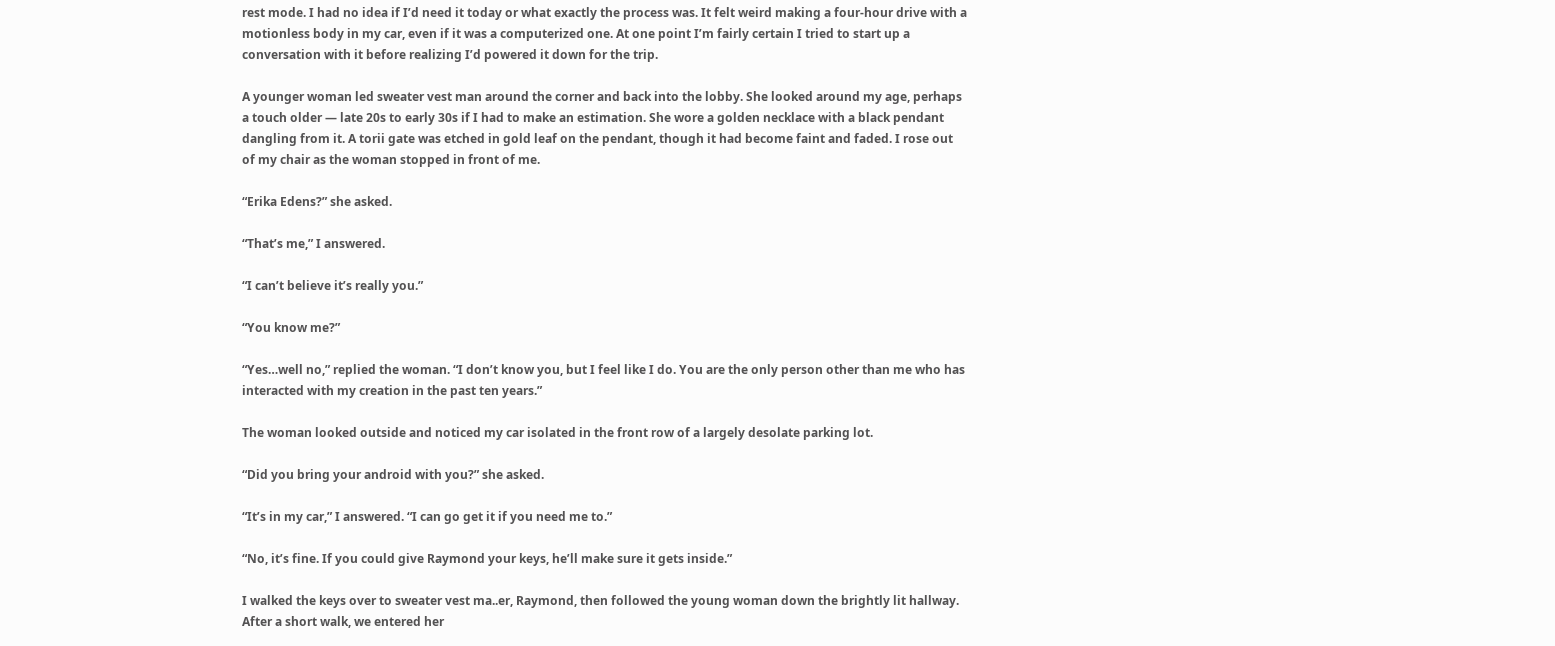rest mode. I had no idea if I’d need it today or what exactly the process was. It felt weird making a four-hour drive with a motionless body in my car, even if it was a computerized one. At one point I’m fairly certain I tried to start up a conversation with it before realizing I’d powered it down for the trip.

A younger woman led sweater vest man around the corner and back into the lobby. She looked around my age, perhaps a touch older — late 20s to early 30s if I had to make an estimation. She wore a golden necklace with a black pendant dangling from it. A torii gate was etched in gold leaf on the pendant, though it had become faint and faded. I rose out of my chair as the woman stopped in front of me.

“Erika Edens?” she asked.

“That’s me,” I answered.

“I can’t believe it’s really you.”

“You know me?”

“Yes…well no,” replied the woman. “I don’t know you, but I feel like I do. You are the only person other than me who has interacted with my creation in the past ten years.”

The woman looked outside and noticed my car isolated in the front row of a largely desolate parking lot.

“Did you bring your android with you?” she asked.

“It’s in my car,” I answered. “I can go get it if you need me to.”

“No, it’s fine. If you could give Raymond your keys, he’ll make sure it gets inside.”

I walked the keys over to sweater vest ma..er, Raymond, then followed the young woman down the brightly lit hallway. After a short walk, we entered her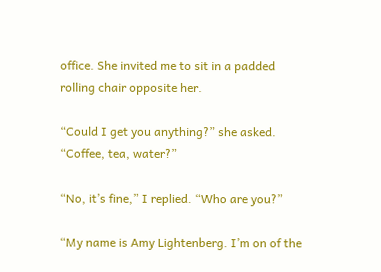office. She invited me to sit in a padded rolling chair opposite her.

“Could I get you anything?” she asked. “Coffee, tea, water?”

“No, it’s fine,” I replied. “Who are you?”

“My name is Amy Lightenberg. I’m on of the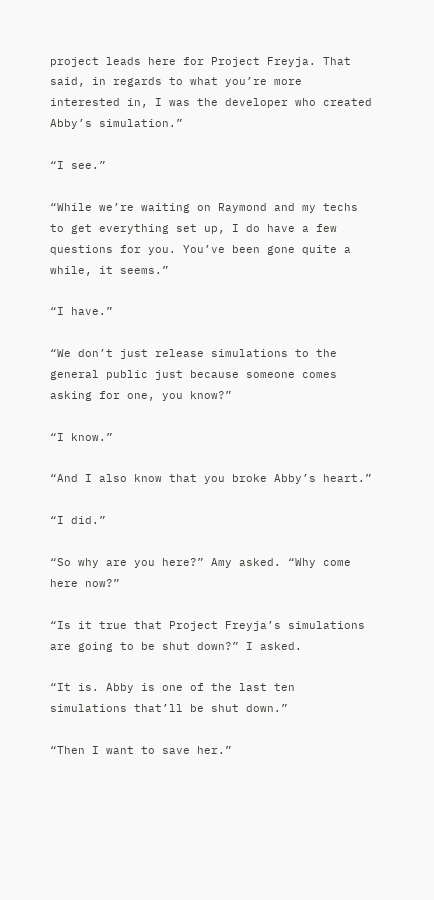project leads here for Project Freyja. That said, in regards to what you’re more interested in, I was the developer who created Abby’s simulation.”

“I see.”

“While we’re waiting on Raymond and my techs to get everything set up, I do have a few questions for you. You’ve been gone quite a while, it seems.”

“I have.”

“We don’t just release simulations to the general public just because someone comes asking for one, you know?”

“I know.”

“And I also know that you broke Abby’s heart.”

“I did.”

“So why are you here?” Amy asked. “Why come here now?”

“Is it true that Project Freyja’s simulations are going to be shut down?” I asked.

“It is. Abby is one of the last ten simulations that’ll be shut down.”

“Then I want to save her.”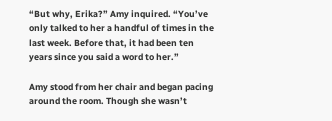“But why, Erika?” Amy inquired. “You’ve only talked to her a handful of times in the last week. Before that, it had been ten years since you said a word to her.”

Amy stood from her chair and began pacing around the room. Though she wasn’t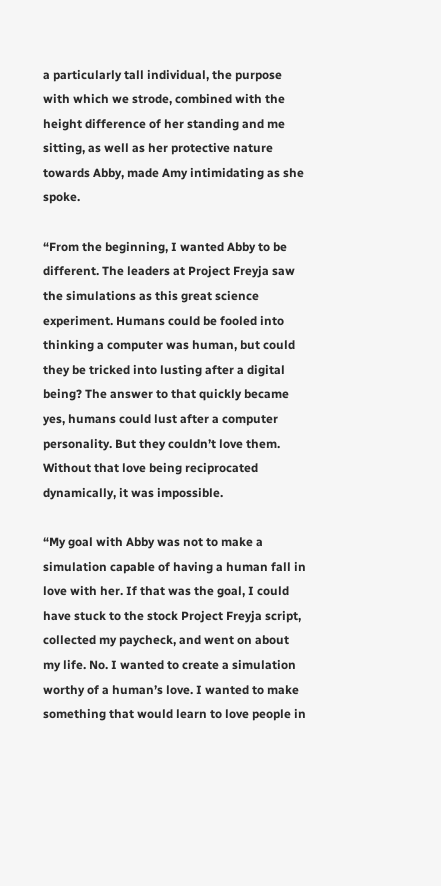a particularly tall individual, the purpose with which we strode, combined with the height difference of her standing and me sitting, as well as her protective nature towards Abby, made Amy intimidating as she spoke.

“From the beginning, I wanted Abby to be different. The leaders at Project Freyja saw the simulations as this great science experiment. Humans could be fooled into thinking a computer was human, but could they be tricked into lusting after a digital being? The answer to that quickly became yes, humans could lust after a computer personality. But they couldn’t love them. Without that love being reciprocated dynamically, it was impossible.

“My goal with Abby was not to make a simulation capable of having a human fall in love with her. If that was the goal, I could have stuck to the stock Project Freyja script, collected my paycheck, and went on about my life. No. I wanted to create a simulation worthy of a human’s love. I wanted to make something that would learn to love people in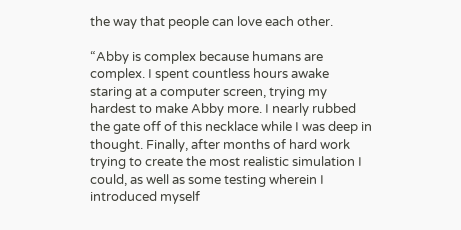the way that people can love each other.

“Abby is complex because humans are complex. I spent countless hours awake staring at a computer screen, trying my hardest to make Abby more. I nearly rubbed the gate off of this necklace while I was deep in thought. Finally, after months of hard work trying to create the most realistic simulation I could, as well as some testing wherein I introduced myself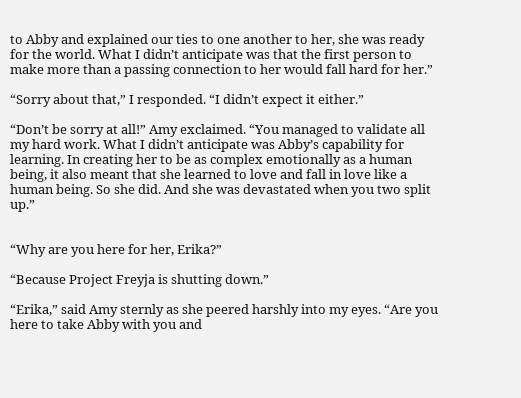to Abby and explained our ties to one another to her, she was ready for the world. What I didn’t anticipate was that the first person to make more than a passing connection to her would fall hard for her.”

“Sorry about that,” I responded. “I didn’t expect it either.”

“Don’t be sorry at all!” Amy exclaimed. “You managed to validate all my hard work. What I didn’t anticipate was Abby’s capability for learning. In creating her to be as complex emotionally as a human being, it also meant that she learned to love and fall in love like a human being. So she did. And she was devastated when you two split up.”


“Why are you here for her, Erika?”

“Because Project Freyja is shutting down.”

“Erika,” said Amy sternly as she peered harshly into my eyes. “Are you here to take Abby with you and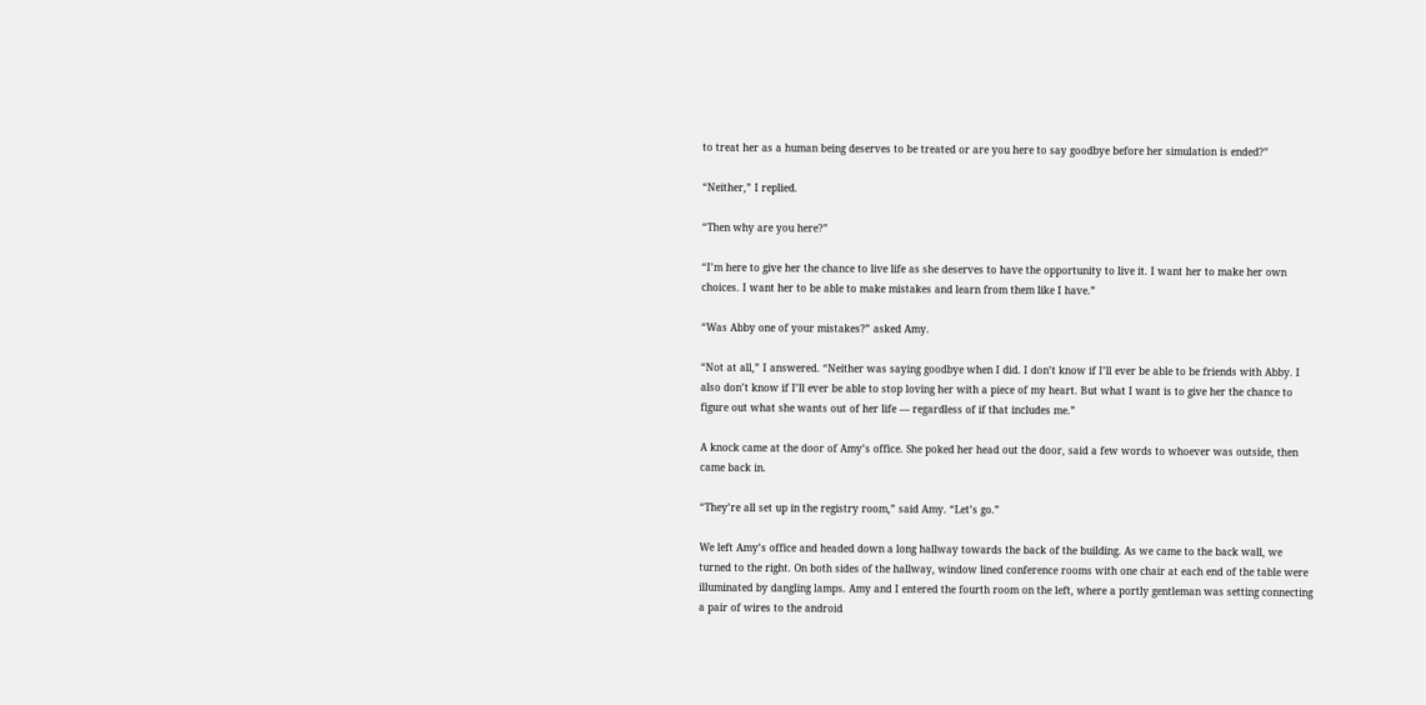to treat her as a human being deserves to be treated or are you here to say goodbye before her simulation is ended?”

“Neither,” I replied.

“Then why are you here?”

“I’m here to give her the chance to live life as she deserves to have the opportunity to live it. I want her to make her own choices. I want her to be able to make mistakes and learn from them like I have.”

“Was Abby one of your mistakes?” asked Amy.

“Not at all,” I answered. “Neither was saying goodbye when I did. I don’t know if I’ll ever be able to be friends with Abby. I also don’t know if I’ll ever be able to stop loving her with a piece of my heart. But what I want is to give her the chance to figure out what she wants out of her life — regardless of if that includes me.”

A knock came at the door of Amy’s office. She poked her head out the door, said a few words to whoever was outside, then came back in.

“They’re all set up in the registry room,” said Amy. “Let’s go.”

We left Amy’s office and headed down a long hallway towards the back of the building. As we came to the back wall, we turned to the right. On both sides of the hallway, window lined conference rooms with one chair at each end of the table were illuminated by dangling lamps. Amy and I entered the fourth room on the left, where a portly gentleman was setting connecting a pair of wires to the android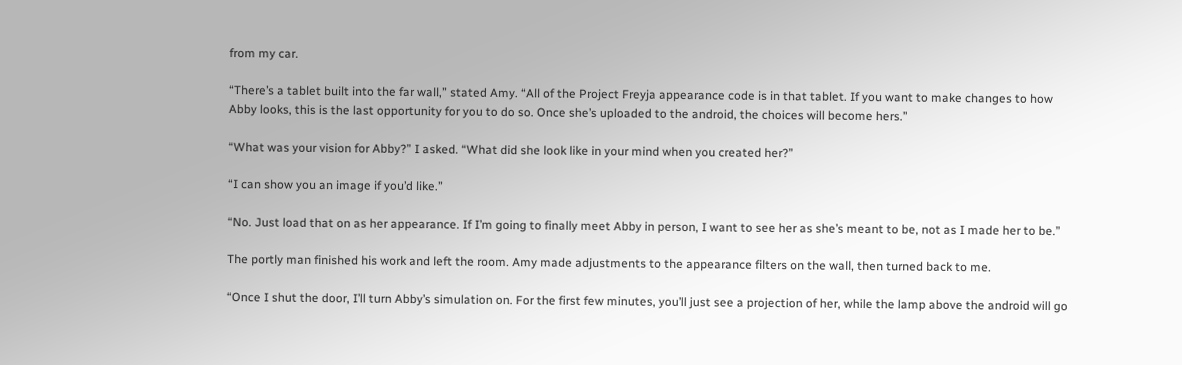from my car.

“There’s a tablet built into the far wall,” stated Amy. “All of the Project Freyja appearance code is in that tablet. If you want to make changes to how Abby looks, this is the last opportunity for you to do so. Once she’s uploaded to the android, the choices will become hers.”

“What was your vision for Abby?” I asked. “What did she look like in your mind when you created her?”

“I can show you an image if you’d like.”

“No. Just load that on as her appearance. If I’m going to finally meet Abby in person, I want to see her as she’s meant to be, not as I made her to be.”

The portly man finished his work and left the room. Amy made adjustments to the appearance filters on the wall, then turned back to me.

“Once I shut the door, I’ll turn Abby’s simulation on. For the first few minutes, you’ll just see a projection of her, while the lamp above the android will go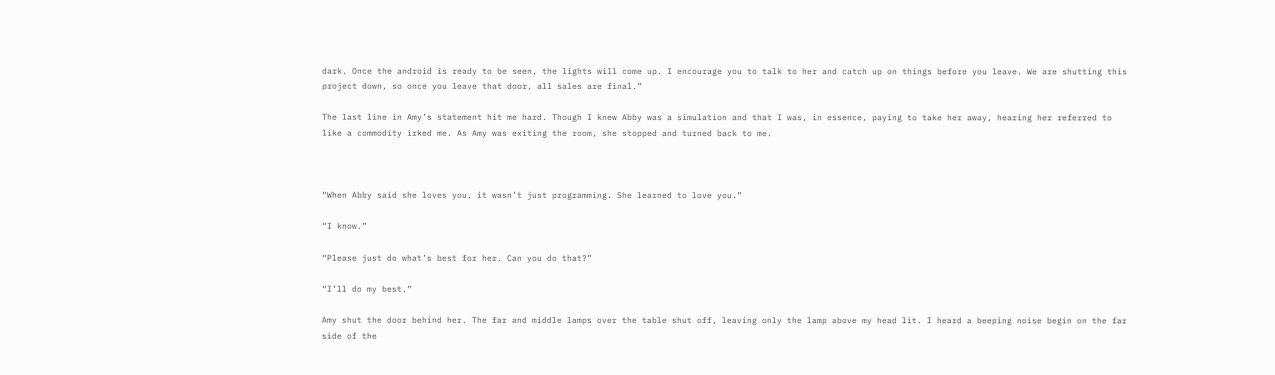dark. Once the android is ready to be seen, the lights will come up. I encourage you to talk to her and catch up on things before you leave. We are shutting this project down, so once you leave that door, all sales are final.”

The last line in Amy’s statement hit me hard. Though I knew Abby was a simulation and that I was, in essence, paying to take her away, hearing her referred to like a commodity irked me. As Amy was exiting the room, she stopped and turned back to me.



“When Abby said she loves you, it wasn’t just programming. She learned to love you.”

“I know.”

“Please just do what’s best for her. Can you do that?”

“I’ll do my best.”

Amy shut the door behind her. The far and middle lamps over the table shut off, leaving only the lamp above my head lit. I heard a beeping noise begin on the far side of the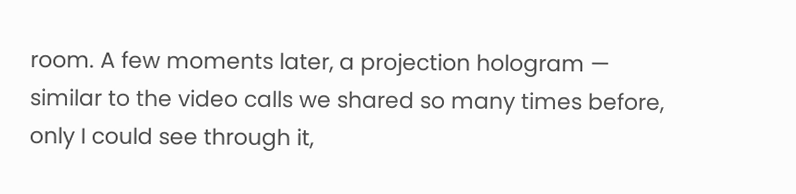room. A few moments later, a projection hologram — similar to the video calls we shared so many times before, only I could see through it,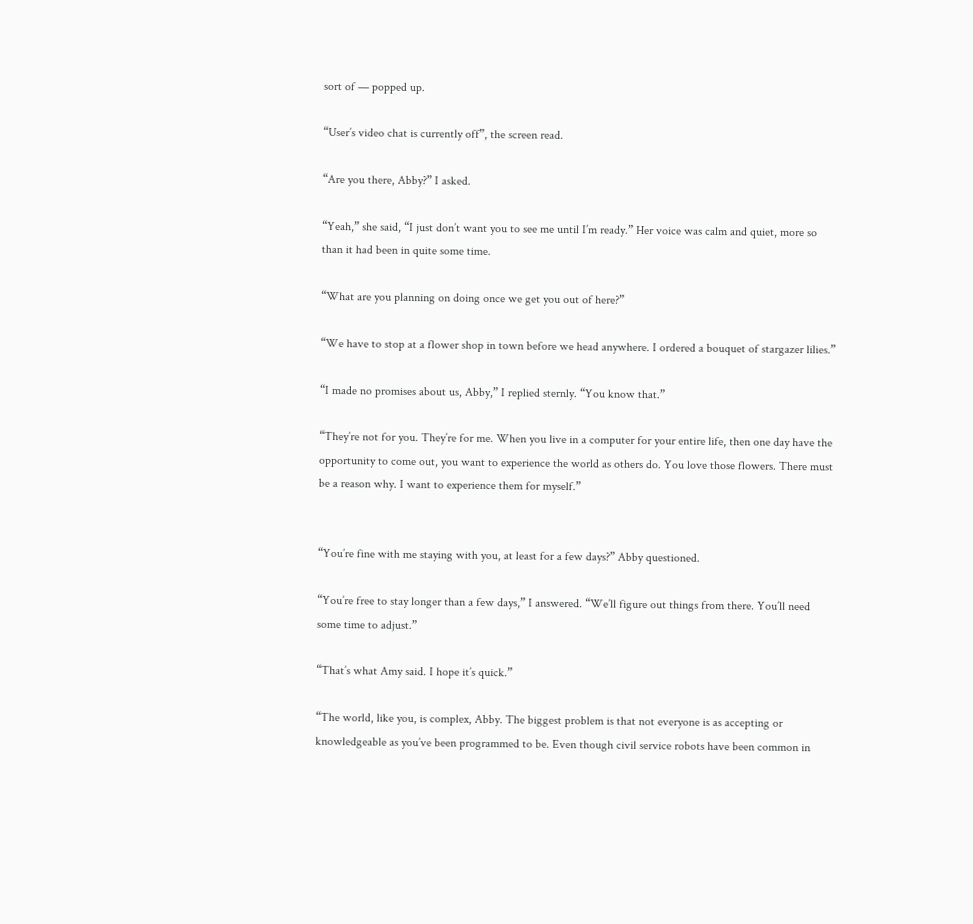sort of — popped up.

“User’s video chat is currently off”, the screen read.

“Are you there, Abby?” I asked.

“Yeah,” she said, “I just don’t want you to see me until I’m ready.” Her voice was calm and quiet, more so than it had been in quite some time.

“What are you planning on doing once we get you out of here?”

“We have to stop at a flower shop in town before we head anywhere. I ordered a bouquet of stargazer lilies.”

“I made no promises about us, Abby,” I replied sternly. “You know that.”

“They’re not for you. They’re for me. When you live in a computer for your entire life, then one day have the opportunity to come out, you want to experience the world as others do. You love those flowers. There must be a reason why. I want to experience them for myself.”


“You’re fine with me staying with you, at least for a few days?” Abby questioned.

“You’re free to stay longer than a few days,” I answered. “We’ll figure out things from there. You’ll need some time to adjust.”

“That’s what Amy said. I hope it’s quick.”

“The world, like you, is complex, Abby. The biggest problem is that not everyone is as accepting or knowledgeable as you’ve been programmed to be. Even though civil service robots have been common in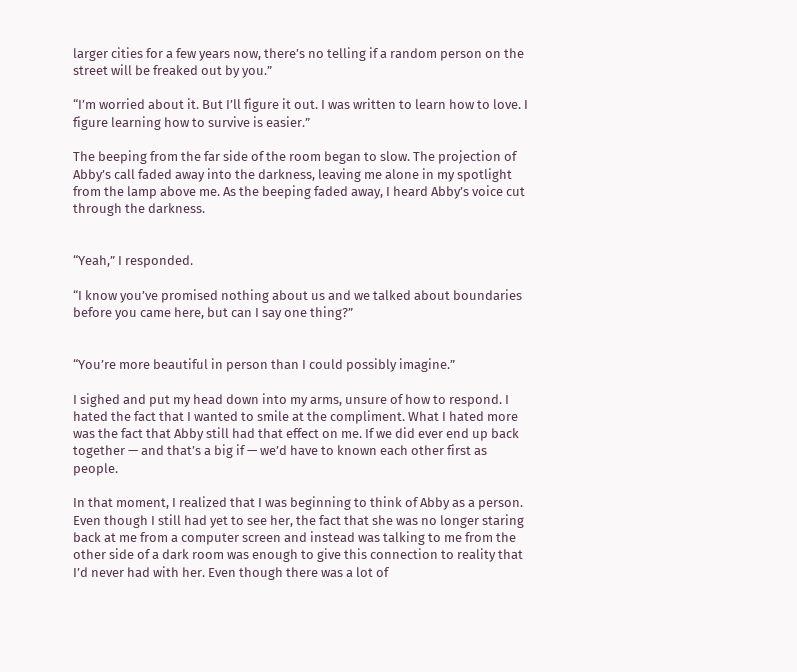larger cities for a few years now, there’s no telling if a random person on the street will be freaked out by you.”

“I’m worried about it. But I’ll figure it out. I was written to learn how to love. I figure learning how to survive is easier.”

The beeping from the far side of the room began to slow. The projection of Abby’s call faded away into the darkness, leaving me alone in my spotlight from the lamp above me. As the beeping faded away, I heard Abby’s voice cut through the darkness.


“Yeah,” I responded.

“I know you’ve promised nothing about us and we talked about boundaries before you came here, but can I say one thing?”


“You’re more beautiful in person than I could possibly imagine.”

I sighed and put my head down into my arms, unsure of how to respond. I hated the fact that I wanted to smile at the compliment. What I hated more was the fact that Abby still had that effect on me. If we did ever end up back together — and that’s a big if — we’d have to known each other first as people.

In that moment, I realized that I was beginning to think of Abby as a person. Even though I still had yet to see her, the fact that she was no longer staring back at me from a computer screen and instead was talking to me from the other side of a dark room was enough to give this connection to reality that I’d never had with her. Even though there was a lot of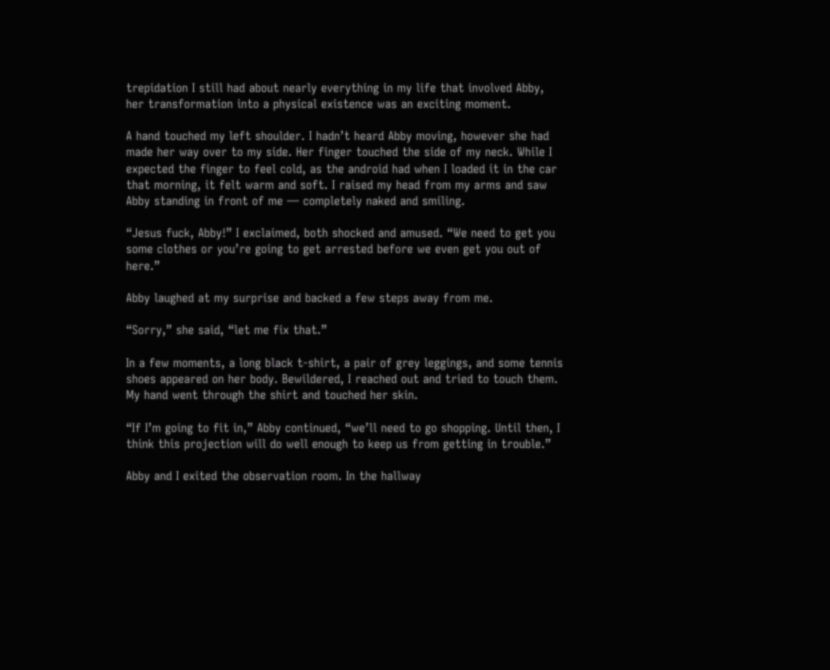trepidation I still had about nearly everything in my life that involved Abby, her transformation into a physical existence was an exciting moment.

A hand touched my left shoulder. I hadn’t heard Abby moving, however she had made her way over to my side. Her finger touched the side of my neck. While I expected the finger to feel cold, as the android had when I loaded it in the car that morning, it felt warm and soft. I raised my head from my arms and saw Abby standing in front of me — completely naked and smiling.

“Jesus fuck, Abby!” I exclaimed, both shocked and amused. “We need to get you some clothes or you’re going to get arrested before we even get you out of here.”

Abby laughed at my surprise and backed a few steps away from me.

“Sorry,” she said, “let me fix that.”

In a few moments, a long black t-shirt, a pair of grey leggings, and some tennis shoes appeared on her body. Bewildered, I reached out and tried to touch them. My hand went through the shirt and touched her skin.

“If I’m going to fit in,” Abby continued, “we’ll need to go shopping. Until then, I think this projection will do well enough to keep us from getting in trouble.”

Abby and I exited the observation room. In the hallway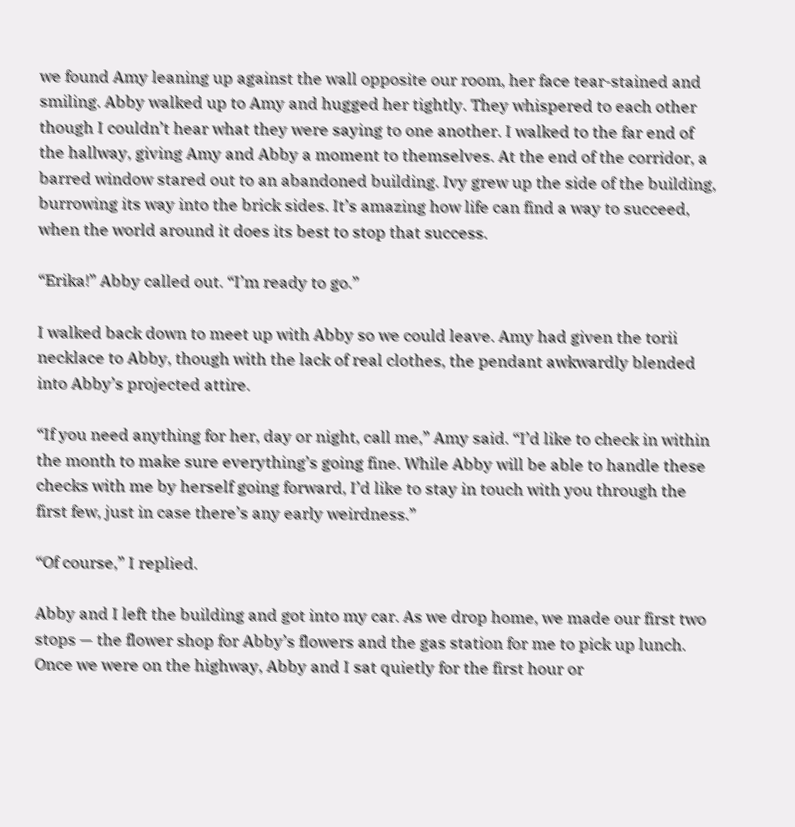we found Amy leaning up against the wall opposite our room, her face tear-stained and smiling. Abby walked up to Amy and hugged her tightly. They whispered to each other though I couldn’t hear what they were saying to one another. I walked to the far end of the hallway, giving Amy and Abby a moment to themselves. At the end of the corridor, a barred window stared out to an abandoned building. Ivy grew up the side of the building, burrowing its way into the brick sides. It’s amazing how life can find a way to succeed, when the world around it does its best to stop that success.

“Erika!” Abby called out. “I’m ready to go.”

I walked back down to meet up with Abby so we could leave. Amy had given the torii necklace to Abby, though with the lack of real clothes, the pendant awkwardly blended into Abby’s projected attire.

“If you need anything for her, day or night, call me,” Amy said. “I’d like to check in within the month to make sure everything’s going fine. While Abby will be able to handle these checks with me by herself going forward, I’d like to stay in touch with you through the first few, just in case there’s any early weirdness.”

“Of course,” I replied.

Abby and I left the building and got into my car. As we drop home, we made our first two stops — the flower shop for Abby’s flowers and the gas station for me to pick up lunch. Once we were on the highway, Abby and I sat quietly for the first hour or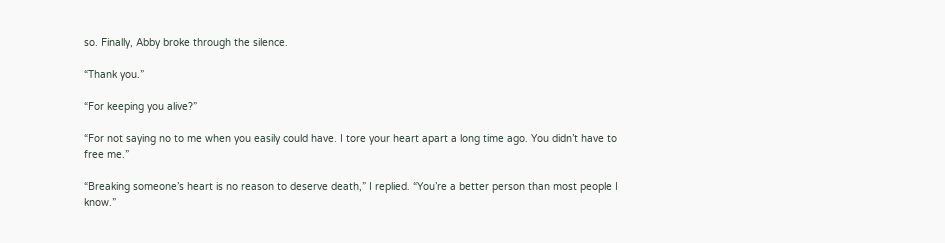so. Finally, Abby broke through the silence.

“Thank you.”

“For keeping you alive?”

“For not saying no to me when you easily could have. I tore your heart apart a long time ago. You didn’t have to free me.”

“Breaking someone’s heart is no reason to deserve death,” I replied. “You’re a better person than most people I know.”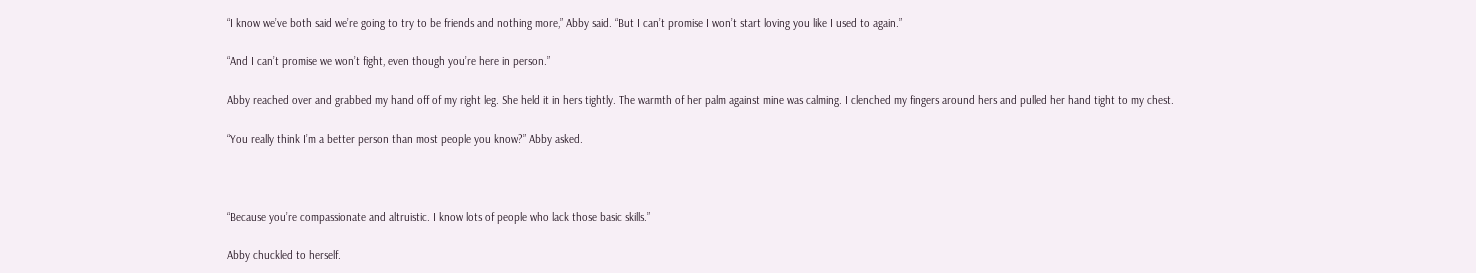“I know we’ve both said we’re going to try to be friends and nothing more,” Abby said. “But I can’t promise I won’t start loving you like I used to again.”

“And I can’t promise we won’t fight, even though you’re here in person.”

Abby reached over and grabbed my hand off of my right leg. She held it in hers tightly. The warmth of her palm against mine was calming. I clenched my fingers around hers and pulled her hand tight to my chest.

“You really think I’m a better person than most people you know?” Abby asked.



“Because you’re compassionate and altruistic. I know lots of people who lack those basic skills.”

Abby chuckled to herself.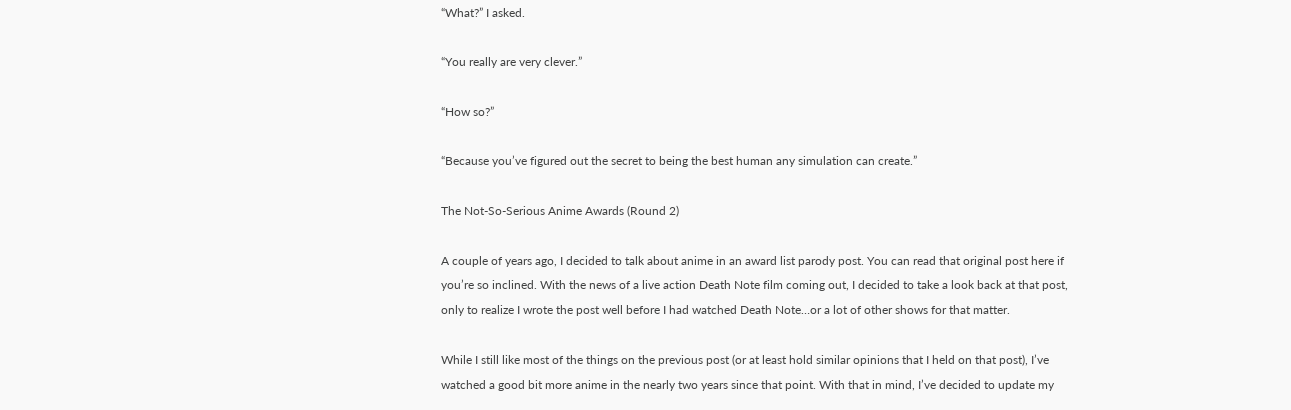“What?” I asked.

“You really are very clever.”

“How so?”

“Because you’ve figured out the secret to being the best human any simulation can create.”

The Not-So-Serious Anime Awards (Round 2)

A couple of years ago, I decided to talk about anime in an award list parody post. You can read that original post here if you’re so inclined. With the news of a live action Death Note film coming out, I decided to take a look back at that post, only to realize I wrote the post well before I had watched Death Note…or a lot of other shows for that matter.

While I still like most of the things on the previous post (or at least hold similar opinions that I held on that post), I’ve watched a good bit more anime in the nearly two years since that point. With that in mind, I’ve decided to update my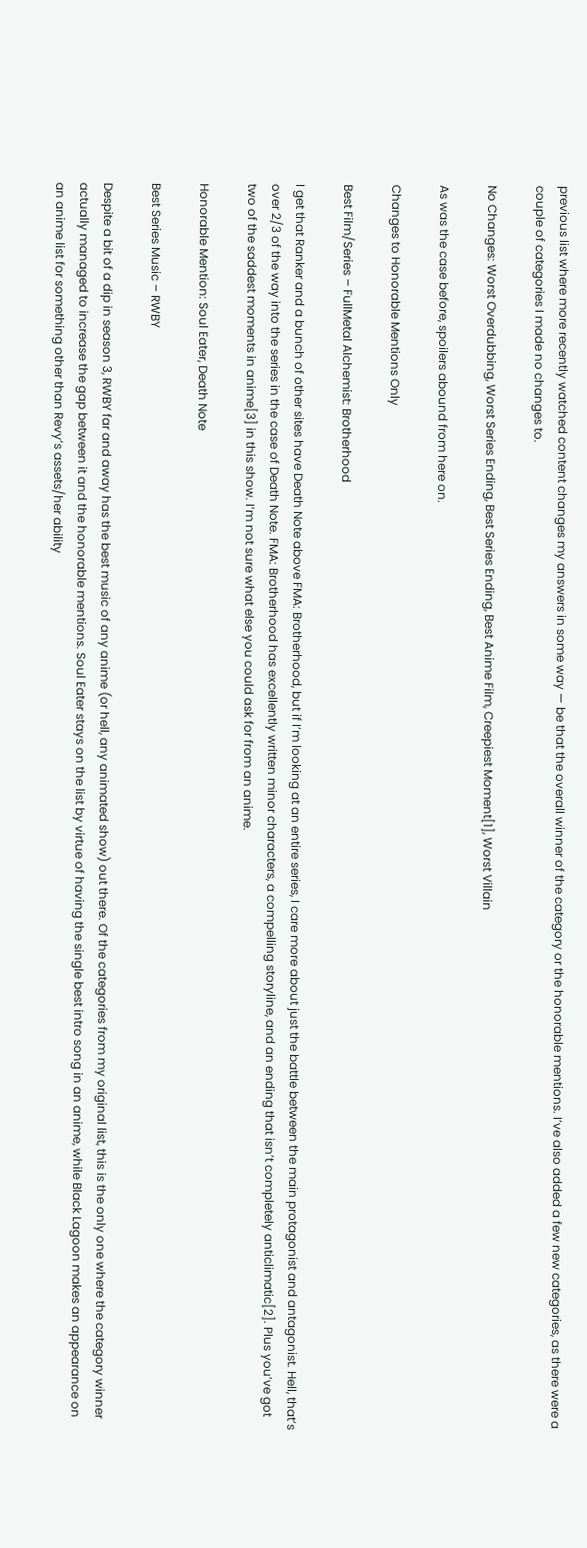previous list where more recently watched content changes my answers in some way — be that the overall winner of the category or the honorable mentions. I’ve also added a few new categories, as there were a couple of categories I made no changes to.

No Changes: Worst Overdubbing, Worst Series Ending, Best Series Ending, Best Anime Film, Creepiest Moment[1], Worst Villain

As was the case before, spoilers abound from here on.

Changes to Honorable Mentions Only

Best Film/Series – FullMetal Alchemist: Brotherhood

I get that Ranker and a bunch of other sites have Death Note above FMA: Brotherhood, but if I’m looking at an entire series, I care more about just the battle between the main protagonist and antagonist. Hell, that’s over 2/3 of the way into the series in the case of Death Note. FMA: Brotherhood has excellently written minor characters, a compelling storyline, and an ending that isn’t completely anticlimatic[2]. Plus you’ve got two of the saddest moments in anime[3] in this show. I’m not sure what else you could ask for from an anime.

Honorable Mention: Soul Eater, Death Note

Best Series Music – RWBY

Despite a bit of a dip in season 3, RWBY far and away has the best music of any anime (or hell, any animated show) out there. Of the categories from my original list, this is the only one where the category winner actually managed to increase the gap between it and the honorable mentions. Soul Eater stays on the list by virtue of having the single best intro song in an anime, while Black Lagoon makes an appearance on an anime list for something other than Revy’s assets/her ability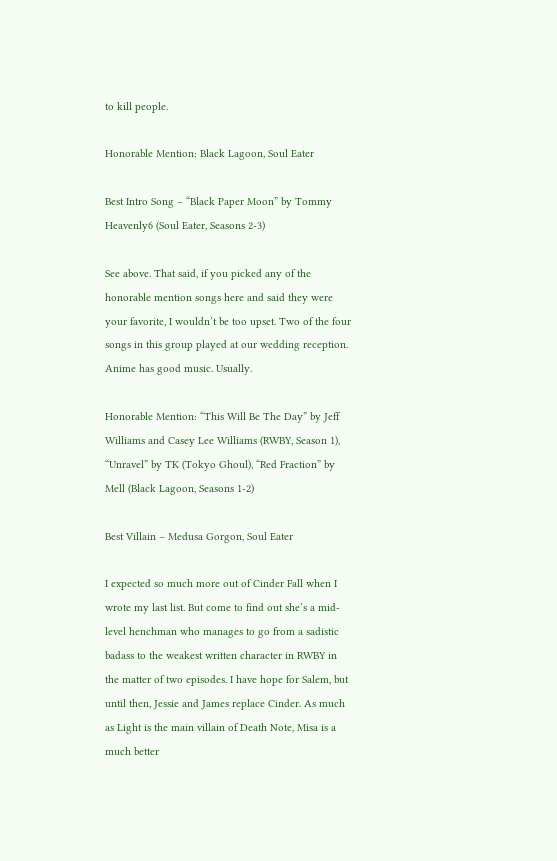to kill people.

Honorable Mention: Black Lagoon, Soul Eater

Best Intro Song – “Black Paper Moon” by Tommy Heavenly6 (Soul Eater, Seasons 2-3)

See above. That said, if you picked any of the honorable mention songs here and said they were your favorite, I wouldn’t be too upset. Two of the four songs in this group played at our wedding reception. Anime has good music. Usually.

Honorable Mention: “This Will Be The Day” by Jeff Williams and Casey Lee Williams (RWBY, Season 1), “Unravel” by TK (Tokyo Ghoul), “Red Fraction” by Mell (Black Lagoon, Seasons 1-2)

Best Villain – Medusa Gorgon, Soul Eater

I expected so much more out of Cinder Fall when I wrote my last list. But come to find out she’s a mid-level henchman who manages to go from a sadistic badass to the weakest written character in RWBY in the matter of two episodes. I have hope for Salem, but until then, Jessie and James replace Cinder. As much as Light is the main villain of Death Note, Misa is a much better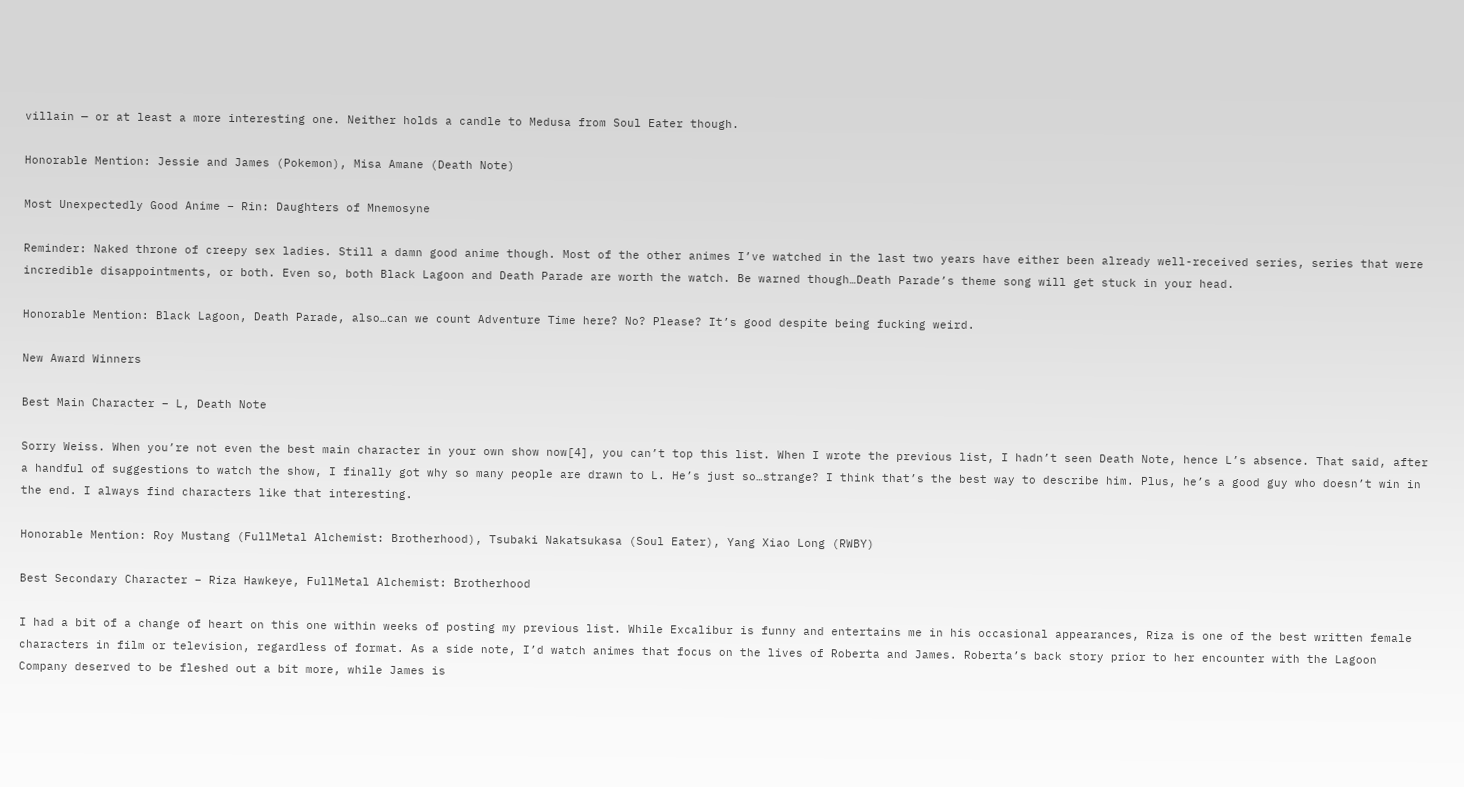villain — or at least a more interesting one. Neither holds a candle to Medusa from Soul Eater though.

Honorable Mention: Jessie and James (Pokemon), Misa Amane (Death Note)

Most Unexpectedly Good Anime – Rin: Daughters of Mnemosyne

Reminder: Naked throne of creepy sex ladies. Still a damn good anime though. Most of the other animes I’ve watched in the last two years have either been already well-received series, series that were incredible disappointments, or both. Even so, both Black Lagoon and Death Parade are worth the watch. Be warned though…Death Parade’s theme song will get stuck in your head.

Honorable Mention: Black Lagoon, Death Parade, also…can we count Adventure Time here? No? Please? It’s good despite being fucking weird.

New Award Winners

Best Main Character – L, Death Note

Sorry Weiss. When you’re not even the best main character in your own show now[4], you can’t top this list. When I wrote the previous list, I hadn’t seen Death Note, hence L’s absence. That said, after a handful of suggestions to watch the show, I finally got why so many people are drawn to L. He’s just so…strange? I think that’s the best way to describe him. Plus, he’s a good guy who doesn’t win in the end. I always find characters like that interesting.

Honorable Mention: Roy Mustang (FullMetal Alchemist: Brotherhood), Tsubaki Nakatsukasa (Soul Eater), Yang Xiao Long (RWBY)

Best Secondary Character – Riza Hawkeye, FullMetal Alchemist: Brotherhood

I had a bit of a change of heart on this one within weeks of posting my previous list. While Excalibur is funny and entertains me in his occasional appearances, Riza is one of the best written female characters in film or television, regardless of format. As a side note, I’d watch animes that focus on the lives of Roberta and James. Roberta’s back story prior to her encounter with the Lagoon Company deserved to be fleshed out a bit more, while James is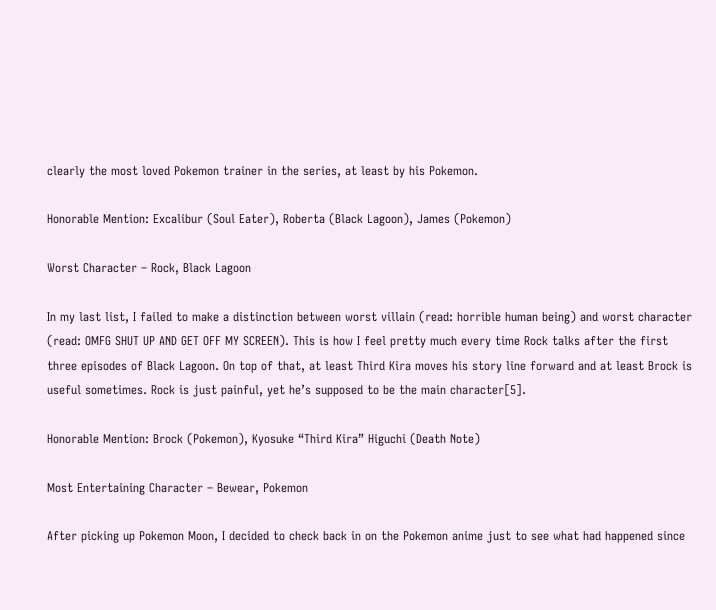clearly the most loved Pokemon trainer in the series, at least by his Pokemon.

Honorable Mention: Excalibur (Soul Eater), Roberta (Black Lagoon), James (Pokemon)

Worst Character – Rock, Black Lagoon

In my last list, I failed to make a distinction between worst villain (read: horrible human being) and worst character (read: OMFG SHUT UP AND GET OFF MY SCREEN). This is how I feel pretty much every time Rock talks after the first three episodes of Black Lagoon. On top of that, at least Third Kira moves his story line forward and at least Brock is useful sometimes. Rock is just painful, yet he’s supposed to be the main character[5].

Honorable Mention: Brock (Pokemon), Kyosuke “Third Kira” Higuchi (Death Note)

Most Entertaining Character – Bewear, Pokemon

After picking up Pokemon Moon, I decided to check back in on the Pokemon anime just to see what had happened since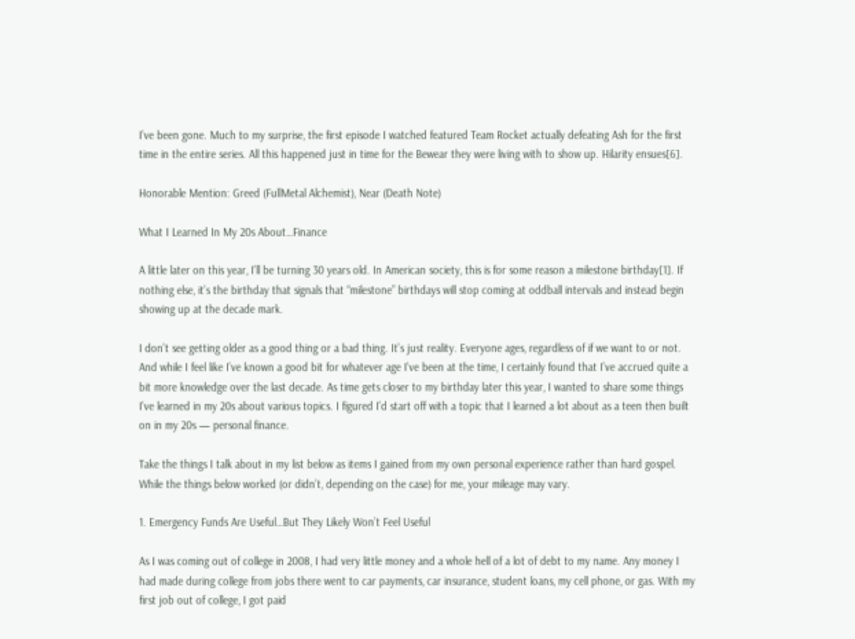I’ve been gone. Much to my surprise, the first episode I watched featured Team Rocket actually defeating Ash for the first time in the entire series. All this happened just in time for the Bewear they were living with to show up. Hilarity ensues[6].

Honorable Mention: Greed (FullMetal Alchemist), Near (Death Note)

What I Learned In My 20s About…Finance

A little later on this year, I’ll be turning 30 years old. In American society, this is for some reason a milestone birthday[1]. If nothing else, it’s the birthday that signals that “milestone” birthdays will stop coming at oddball intervals and instead begin showing up at the decade mark.

I don’t see getting older as a good thing or a bad thing. It’s just reality. Everyone ages, regardless of if we want to or not. And while I feel like I’ve known a good bit for whatever age I’ve been at the time, I certainly found that I’ve accrued quite a bit more knowledge over the last decade. As time gets closer to my birthday later this year, I wanted to share some things I’ve learned in my 20s about various topics. I figured I’d start off with a topic that I learned a lot about as a teen then built on in my 20s — personal finance.

Take the things I talk about in my list below as items I gained from my own personal experience rather than hard gospel. While the things below worked (or didn’t, depending on the case) for me, your mileage may vary.

1. Emergency Funds Are Useful…But They Likely Won’t Feel Useful

As I was coming out of college in 2008, I had very little money and a whole hell of a lot of debt to my name. Any money I had made during college from jobs there went to car payments, car insurance, student loans, my cell phone, or gas. With my first job out of college, I got paid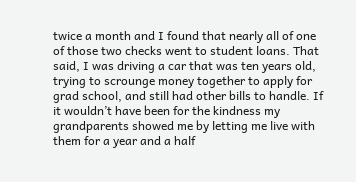twice a month and I found that nearly all of one of those two checks went to student loans. That said, I was driving a car that was ten years old, trying to scrounge money together to apply for grad school, and still had other bills to handle. If it wouldn’t have been for the kindness my grandparents showed me by letting me live with them for a year and a half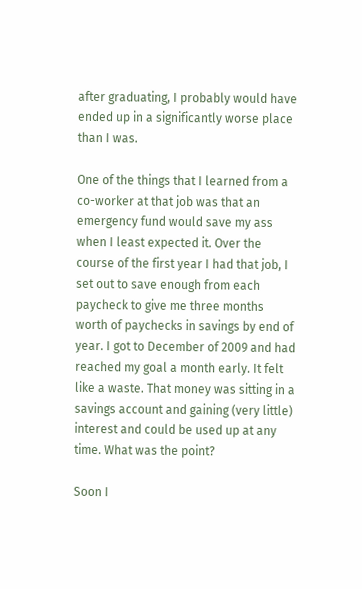after graduating, I probably would have ended up in a significantly worse place than I was.

One of the things that I learned from a co-worker at that job was that an emergency fund would save my ass when I least expected it. Over the course of the first year I had that job, I set out to save enough from each paycheck to give me three months worth of paychecks in savings by end of year. I got to December of 2009 and had reached my goal a month early. It felt like a waste. That money was sitting in a savings account and gaining (very little) interest and could be used up at any time. What was the point?

Soon I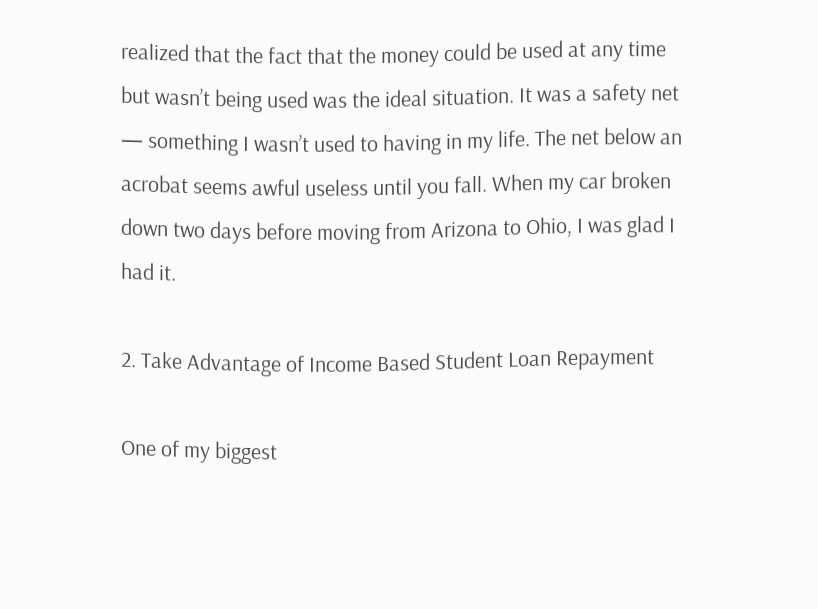realized that the fact that the money could be used at any time but wasn’t being used was the ideal situation. It was a safety net — something I wasn’t used to having in my life. The net below an acrobat seems awful useless until you fall. When my car broken down two days before moving from Arizona to Ohio, I was glad I had it.

2. Take Advantage of Income Based Student Loan Repayment

One of my biggest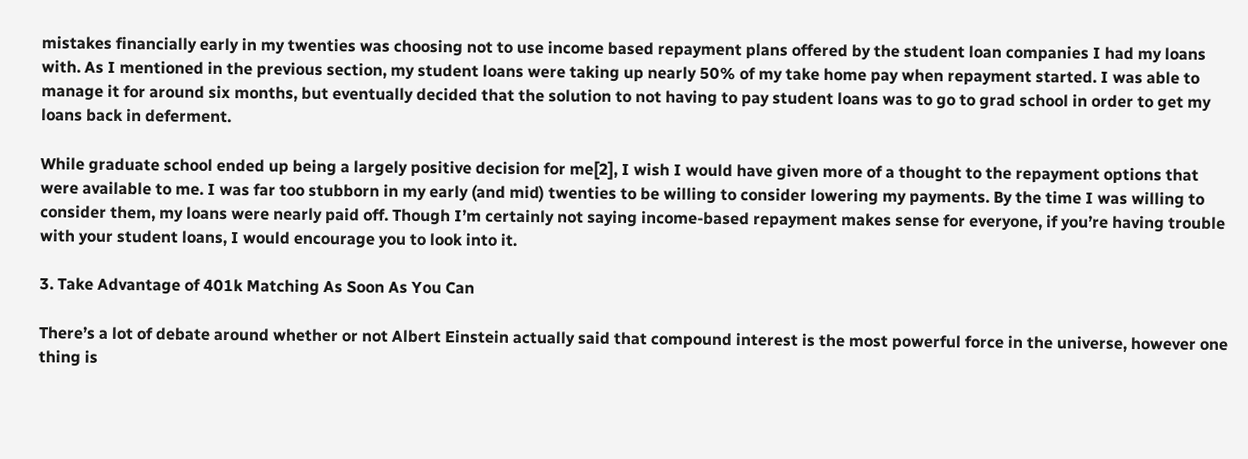mistakes financially early in my twenties was choosing not to use income based repayment plans offered by the student loan companies I had my loans with. As I mentioned in the previous section, my student loans were taking up nearly 50% of my take home pay when repayment started. I was able to manage it for around six months, but eventually decided that the solution to not having to pay student loans was to go to grad school in order to get my loans back in deferment.

While graduate school ended up being a largely positive decision for me[2], I wish I would have given more of a thought to the repayment options that were available to me. I was far too stubborn in my early (and mid) twenties to be willing to consider lowering my payments. By the time I was willing to consider them, my loans were nearly paid off. Though I’m certainly not saying income-based repayment makes sense for everyone, if you’re having trouble with your student loans, I would encourage you to look into it.

3. Take Advantage of 401k Matching As Soon As You Can

There’s a lot of debate around whether or not Albert Einstein actually said that compound interest is the most powerful force in the universe, however one thing is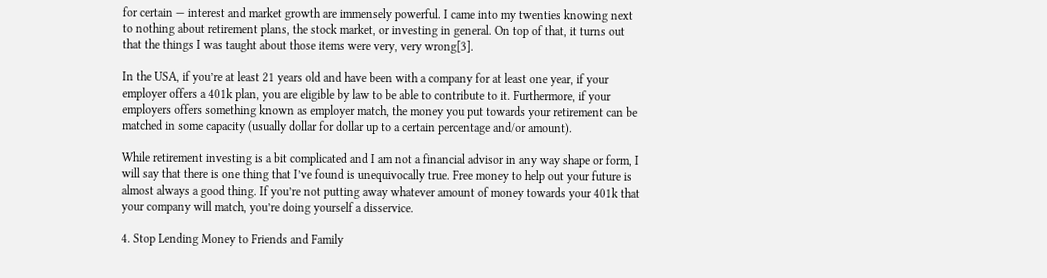for certain — interest and market growth are immensely powerful. I came into my twenties knowing next to nothing about retirement plans, the stock market, or investing in general. On top of that, it turns out that the things I was taught about those items were very, very wrong[3].

In the USA, if you’re at least 21 years old and have been with a company for at least one year, if your employer offers a 401k plan, you are eligible by law to be able to contribute to it. Furthermore, if your employers offers something known as employer match, the money you put towards your retirement can be matched in some capacity (usually dollar for dollar up to a certain percentage and/or amount).

While retirement investing is a bit complicated and I am not a financial advisor in any way shape or form, I will say that there is one thing that I’ve found is unequivocally true. Free money to help out your future is almost always a good thing. If you’re not putting away whatever amount of money towards your 401k that your company will match, you’re doing yourself a disservice.

4. Stop Lending Money to Friends and Family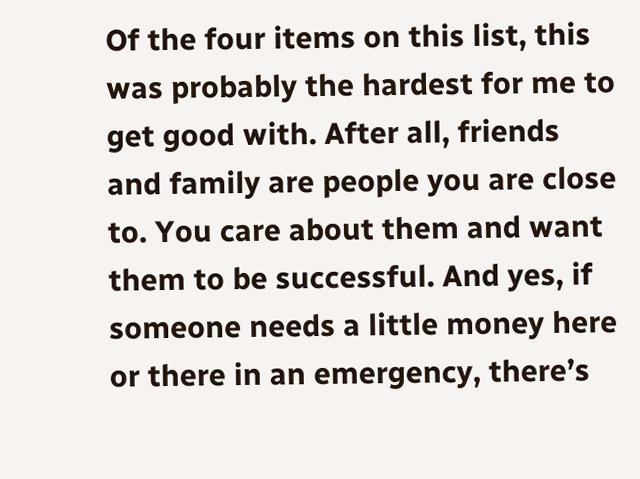Of the four items on this list, this was probably the hardest for me to get good with. After all, friends and family are people you are close to. You care about them and want them to be successful. And yes, if someone needs a little money here or there in an emergency, there’s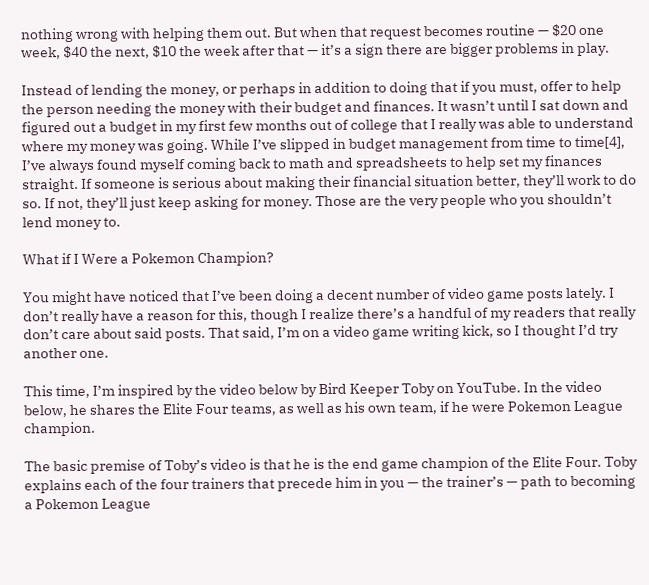nothing wrong with helping them out. But when that request becomes routine — $20 one week, $40 the next, $10 the week after that — it’s a sign there are bigger problems in play.

Instead of lending the money, or perhaps in addition to doing that if you must, offer to help the person needing the money with their budget and finances. It wasn’t until I sat down and figured out a budget in my first few months out of college that I really was able to understand where my money was going. While I’ve slipped in budget management from time to time[4], I’ve always found myself coming back to math and spreadsheets to help set my finances straight. If someone is serious about making their financial situation better, they’ll work to do so. If not, they’ll just keep asking for money. Those are the very people who you shouldn’t lend money to.

What if I Were a Pokemon Champion?

You might have noticed that I’ve been doing a decent number of video game posts lately. I don’t really have a reason for this, though I realize there’s a handful of my readers that really don’t care about said posts. That said, I’m on a video game writing kick, so I thought I’d try another one.

This time, I’m inspired by the video below by Bird Keeper Toby on YouTube. In the video below, he shares the Elite Four teams, as well as his own team, if he were Pokemon League champion.

The basic premise of Toby’s video is that he is the end game champion of the Elite Four. Toby explains each of the four trainers that precede him in you — the trainer’s — path to becoming a Pokemon League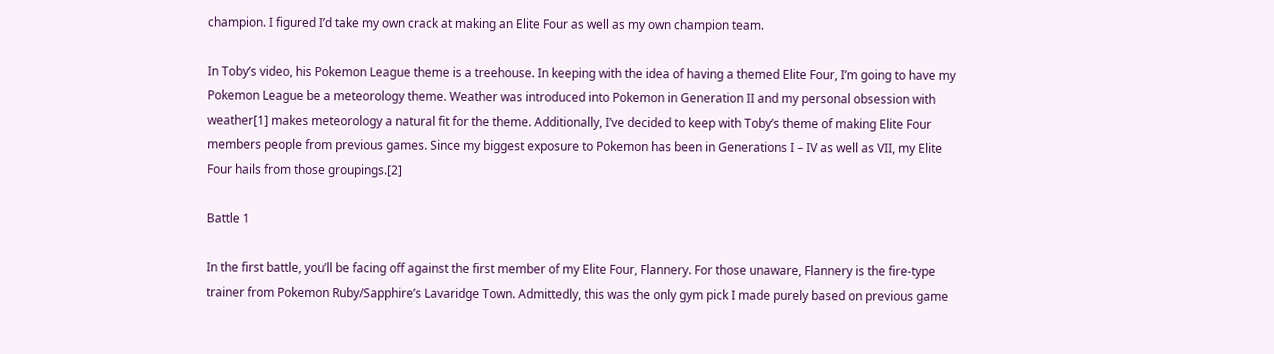champion. I figured I’d take my own crack at making an Elite Four as well as my own champion team.

In Toby’s video, his Pokemon League theme is a treehouse. In keeping with the idea of having a themed Elite Four, I’m going to have my Pokemon League be a meteorology theme. Weather was introduced into Pokemon in Generation II and my personal obsession with weather[1] makes meteorology a natural fit for the theme. Additionally, I’ve decided to keep with Toby’s theme of making Elite Four members people from previous games. Since my biggest exposure to Pokemon has been in Generations I – IV as well as VII, my Elite Four hails from those groupings.[2]

Battle 1

In the first battle, you’ll be facing off against the first member of my Elite Four, Flannery. For those unaware, Flannery is the fire-type trainer from Pokemon Ruby/Sapphire’s Lavaridge Town. Admittedly, this was the only gym pick I made purely based on previous game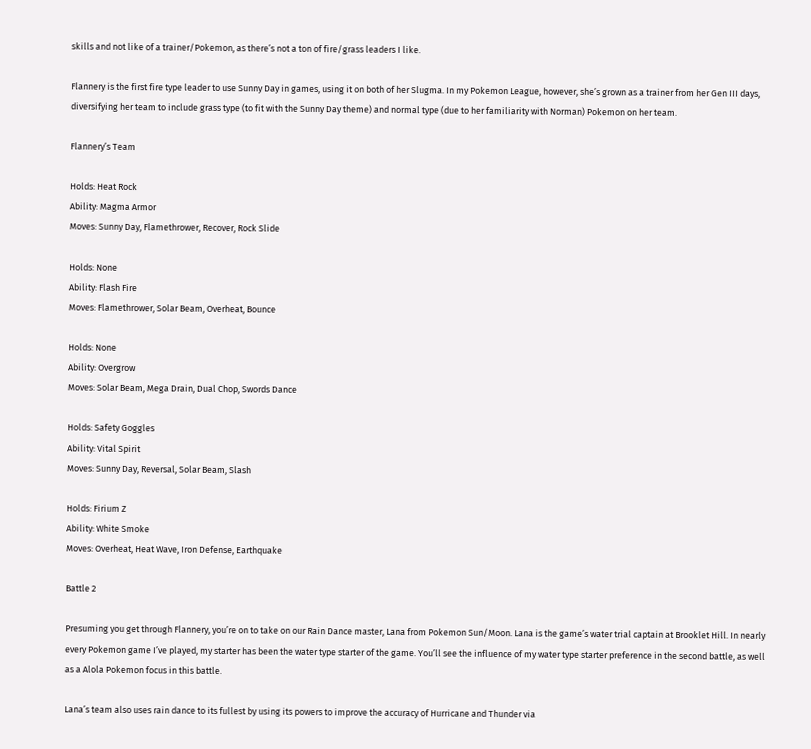skills and not like of a trainer/Pokemon, as there’s not a ton of fire/grass leaders I like.

Flannery is the first fire type leader to use Sunny Day in games, using it on both of her Slugma. In my Pokemon League, however, she’s grown as a trainer from her Gen III days, diversifying her team to include grass type (to fit with the Sunny Day theme) and normal type (due to her familiarity with Norman) Pokemon on her team.

Flannery’s Team

Holds: Heat Rock
Ability: Magma Armor
Moves: Sunny Day, Flamethrower, Recover, Rock Slide

Holds: None
Ability: Flash Fire
Moves: Flamethrower, Solar Beam, Overheat, Bounce

Holds: None
Ability: Overgrow
Moves: Solar Beam, Mega Drain, Dual Chop, Swords Dance

Holds: Safety Goggles
Ability: Vital Spirit
Moves: Sunny Day, Reversal, Solar Beam, Slash

Holds: Firium Z
Ability: White Smoke
Moves: Overheat, Heat Wave, Iron Defense, Earthquake

Battle 2

Presuming you get through Flannery, you’re on to take on our Rain Dance master, Lana from Pokemon Sun/Moon. Lana is the game’s water trial captain at Brooklet Hill. In nearly every Pokemon game I’ve played, my starter has been the water type starter of the game. You’ll see the influence of my water type starter preference in the second battle, as well as a Alola Pokemon focus in this battle.

Lana’s team also uses rain dance to its fullest by using its powers to improve the accuracy of Hurricane and Thunder via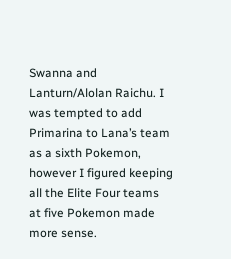Swanna and Lanturn/Alolan Raichu. I was tempted to add Primarina to Lana’s team as a sixth Pokemon, however I figured keeping all the Elite Four teams at five Pokemon made more sense.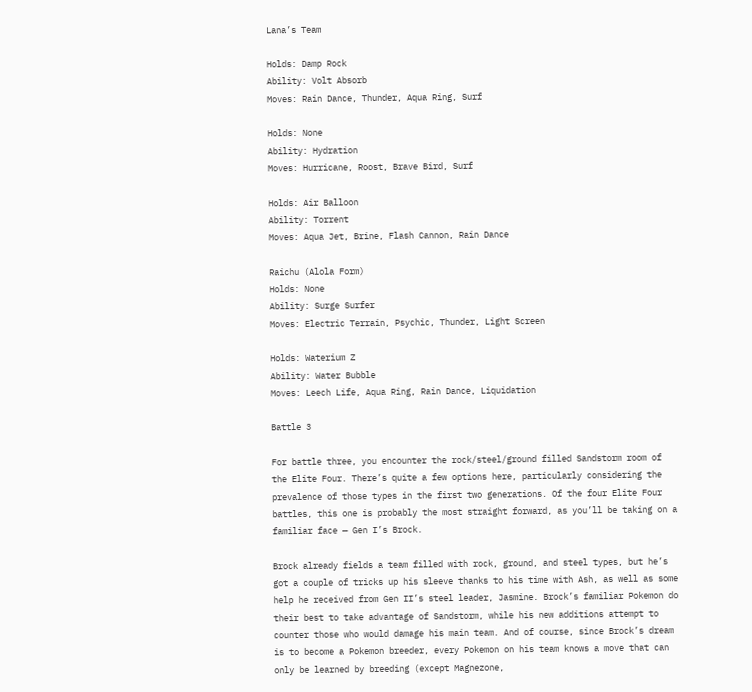Lana’s Team

Holds: Damp Rock
Ability: Volt Absorb
Moves: Rain Dance, Thunder, Aqua Ring, Surf

Holds: None
Ability: Hydration
Moves: Hurricane, Roost, Brave Bird, Surf

Holds: Air Balloon
Ability: Torrent
Moves: Aqua Jet, Brine, Flash Cannon, Rain Dance

Raichu (Alola Form)
Holds: None
Ability: Surge Surfer
Moves: Electric Terrain, Psychic, Thunder, Light Screen

Holds: Waterium Z
Ability: Water Bubble
Moves: Leech Life, Aqua Ring, Rain Dance, Liquidation

Battle 3

For battle three, you encounter the rock/steel/ground filled Sandstorm room of the Elite Four. There’s quite a few options here, particularly considering the prevalence of those types in the first two generations. Of the four Elite Four battles, this one is probably the most straight forward, as you’ll be taking on a familiar face — Gen I’s Brock.

Brock already fields a team filled with rock, ground, and steel types, but he’s got a couple of tricks up his sleeve thanks to his time with Ash, as well as some help he received from Gen II’s steel leader, Jasmine. Brock’s familiar Pokemon do their best to take advantage of Sandstorm, while his new additions attempt to counter those who would damage his main team. And of course, since Brock’s dream is to become a Pokemon breeder, every Pokemon on his team knows a move that can only be learned by breeding (except Magnezone,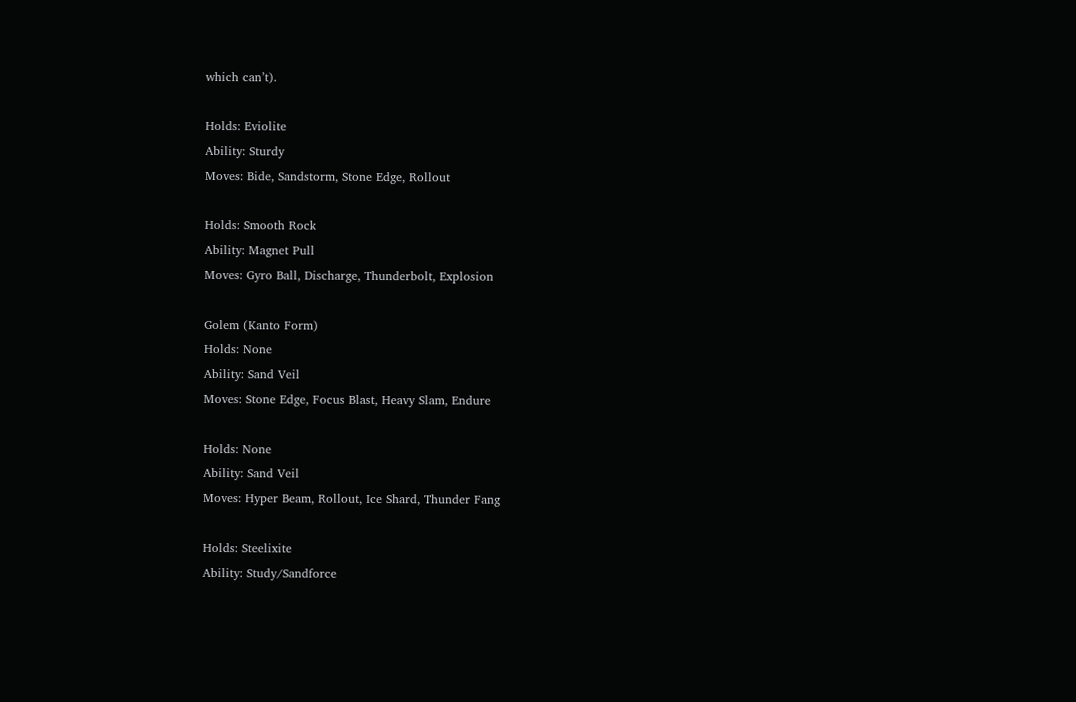which can’t).

Holds: Eviolite
Ability: Sturdy
Moves: Bide, Sandstorm, Stone Edge, Rollout

Holds: Smooth Rock
Ability: Magnet Pull
Moves: Gyro Ball, Discharge, Thunderbolt, Explosion

Golem (Kanto Form)
Holds: None
Ability: Sand Veil
Moves: Stone Edge, Focus Blast, Heavy Slam, Endure

Holds: None
Ability: Sand Veil
Moves: Hyper Beam, Rollout, Ice Shard, Thunder Fang

Holds: Steelixite
Ability: Study/Sandforce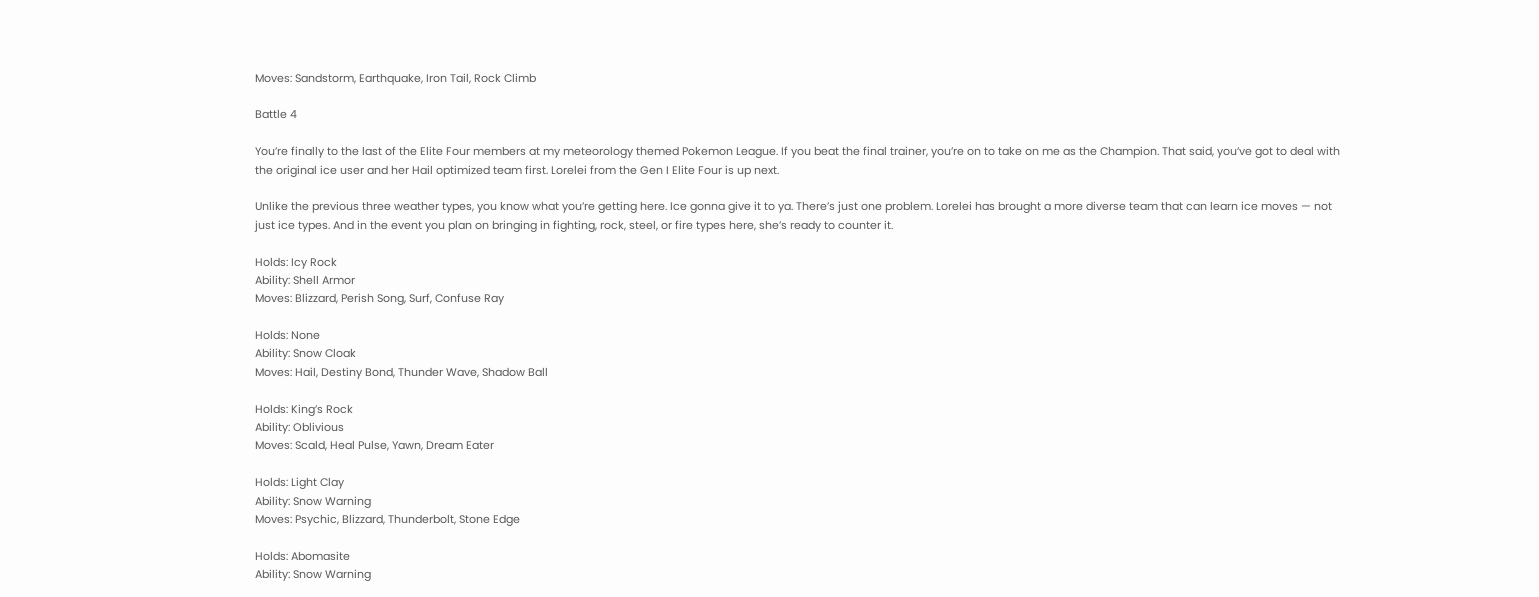Moves: Sandstorm, Earthquake, Iron Tail, Rock Climb

Battle 4

You’re finally to the last of the Elite Four members at my meteorology themed Pokemon League. If you beat the final trainer, you’re on to take on me as the Champion. That said, you’ve got to deal with the original ice user and her Hail optimized team first. Lorelei from the Gen I Elite Four is up next.

Unlike the previous three weather types, you know what you’re getting here. Ice gonna give it to ya. There’s just one problem. Lorelei has brought a more diverse team that can learn ice moves — not just ice types. And in the event you plan on bringing in fighting, rock, steel, or fire types here, she’s ready to counter it.

Holds: Icy Rock
Ability: Shell Armor
Moves: Blizzard, Perish Song, Surf, Confuse Ray

Holds: None
Ability: Snow Cloak
Moves: Hail, Destiny Bond, Thunder Wave, Shadow Ball

Holds: King’s Rock
Ability: Oblivious
Moves: Scald, Heal Pulse, Yawn, Dream Eater

Holds: Light Clay
Ability: Snow Warning
Moves: Psychic, Blizzard, Thunderbolt, Stone Edge

Holds: Abomasite
Ability: Snow Warning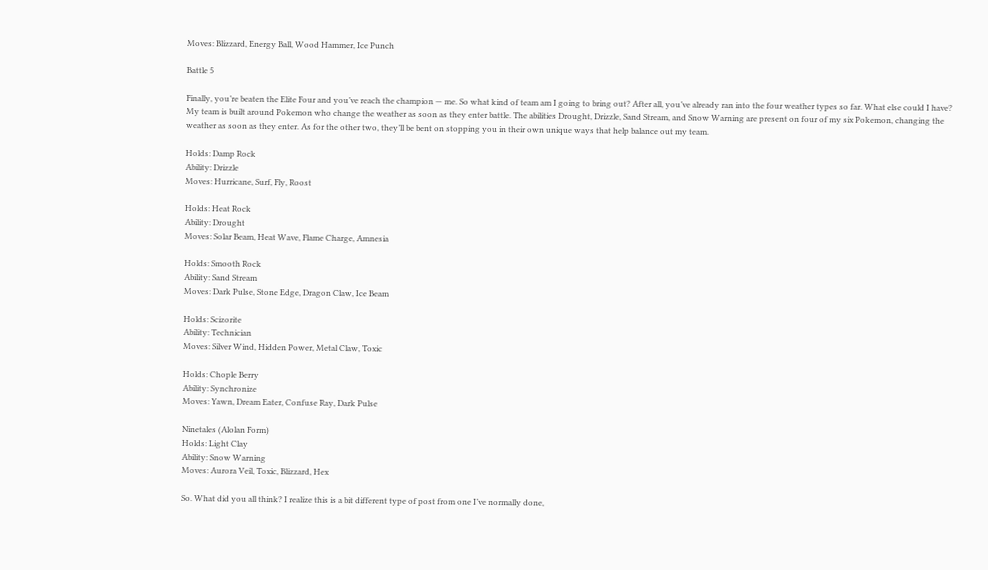Moves: Blizzard, Energy Ball, Wood Hammer, Ice Punch

Battle 5

Finally, you’re beaten the Elite Four and you’ve reach the champion — me. So what kind of team am I going to bring out? After all, you’ve already ran into the four weather types so far. What else could I have? My team is built around Pokemon who change the weather as soon as they enter battle. The abilities Drought, Drizzle, Sand Stream, and Snow Warning are present on four of my six Pokemon, changing the weather as soon as they enter. As for the other two, they’ll be bent on stopping you in their own unique ways that help balance out my team.

Holds: Damp Rock
Ability: Drizzle
Moves: Hurricane, Surf, Fly, Roost

Holds: Heat Rock
Ability: Drought
Moves: Solar Beam, Heat Wave, Flame Charge, Amnesia

Holds: Smooth Rock
Ability: Sand Stream
Moves: Dark Pulse, Stone Edge, Dragon Claw, Ice Beam

Holds: Scizorite
Ability: Technician
Moves: Silver Wind, Hidden Power, Metal Claw, Toxic

Holds: Chople Berry
Ability: Synchronize
Moves: Yawn, Dream Eater, Confuse Ray, Dark Pulse

Ninetales (Alolan Form)
Holds: Light Clay
Ability: Snow Warning
Moves: Aurora Veil, Toxic, Blizzard, Hex

So. What did you all think? I realize this is a bit different type of post from one I’ve normally done,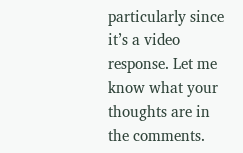particularly since it’s a video response. Let me know what your thoughts are in the comments.